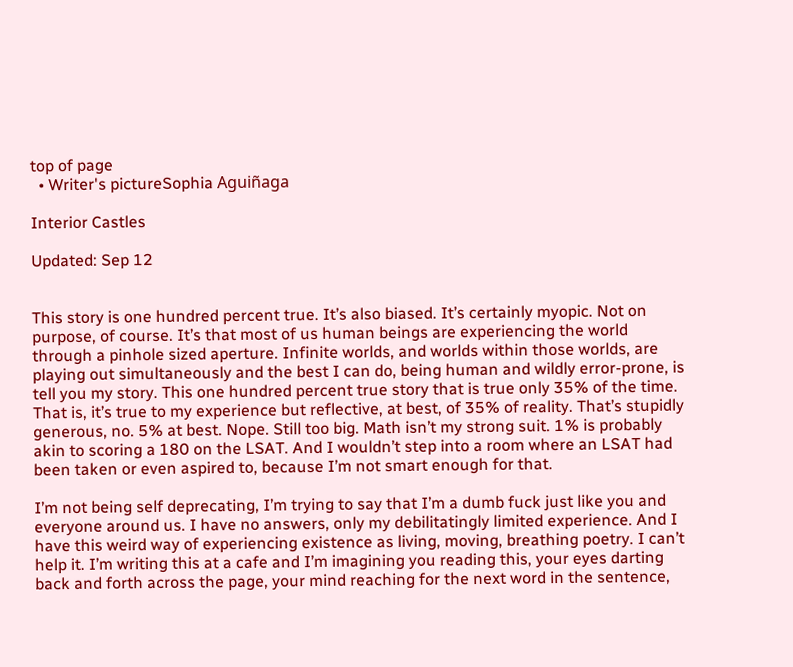top of page
  • Writer's pictureSophia Aguiñaga

Interior Castles

Updated: Sep 12


This story is one hundred percent true. It’s also biased. It’s certainly myopic. Not on purpose, of course. It’s that most of us human beings are experiencing the world through a pinhole sized aperture. Infinite worlds, and worlds within those worlds, are playing out simultaneously and the best I can do, being human and wildly error-prone, is tell you my story. This one hundred percent true story that is true only 35% of the time. That is, it’s true to my experience but reflective, at best, of 35% of reality. That’s stupidly generous, no. 5% at best. Nope. Still too big. Math isn’t my strong suit. 1% is probably akin to scoring a 180 on the LSAT. And I wouldn’t step into a room where an LSAT had been taken or even aspired to, because I’m not smart enough for that.

I’m not being self deprecating, I’m trying to say that I’m a dumb fuck just like you and everyone around us. I have no answers, only my debilitatingly limited experience. And I have this weird way of experiencing existence as living, moving, breathing poetry. I can’t help it. I’m writing this at a cafe and I’m imagining you reading this, your eyes darting back and forth across the page, your mind reaching for the next word in the sentence,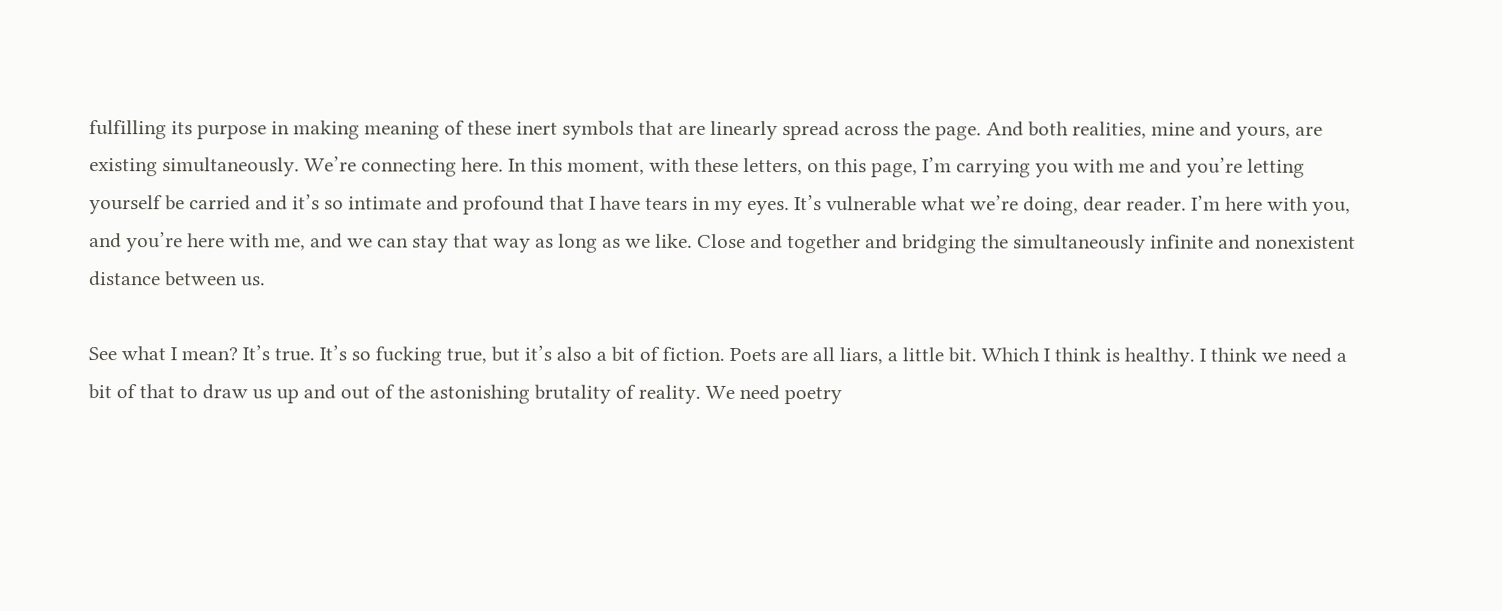fulfilling its purpose in making meaning of these inert symbols that are linearly spread across the page. And both realities, mine and yours, are existing simultaneously. We’re connecting here. In this moment, with these letters, on this page, I’m carrying you with me and you’re letting yourself be carried and it’s so intimate and profound that I have tears in my eyes. It’s vulnerable what we’re doing, dear reader. I’m here with you, and you’re here with me, and we can stay that way as long as we like. Close and together and bridging the simultaneously infinite and nonexistent distance between us.

See what I mean? It’s true. It’s so fucking true, but it’s also a bit of fiction. Poets are all liars, a little bit. Which I think is healthy. I think we need a bit of that to draw us up and out of the astonishing brutality of reality. We need poetry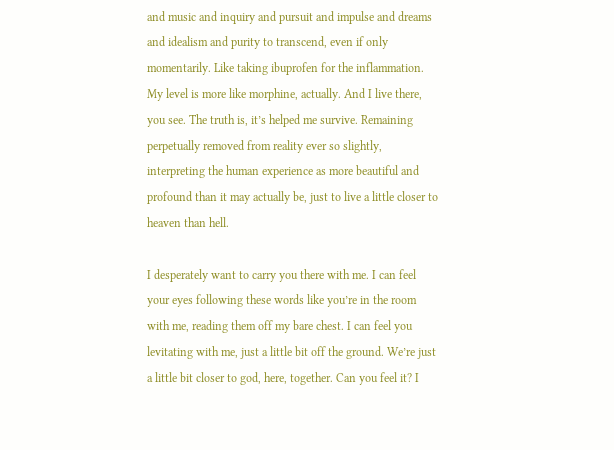and music and inquiry and pursuit and impulse and dreams and idealism and purity to transcend, even if only momentarily. Like taking ibuprofen for the inflammation. My level is more like morphine, actually. And I live there, you see. The truth is, it’s helped me survive. Remaining perpetually removed from reality ever so slightly, interpreting the human experience as more beautiful and profound than it may actually be, just to live a little closer to heaven than hell.

I desperately want to carry you there with me. I can feel your eyes following these words like you’re in the room with me, reading them off my bare chest. I can feel you levitating with me, just a little bit off the ground. We’re just a little bit closer to god, here, together. Can you feel it? I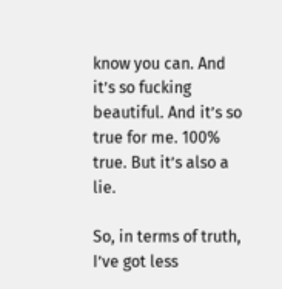know you can. And it’s so fucking beautiful. And it’s so true for me. 100% true. But it’s also a lie.

So, in terms of truth, I’ve got less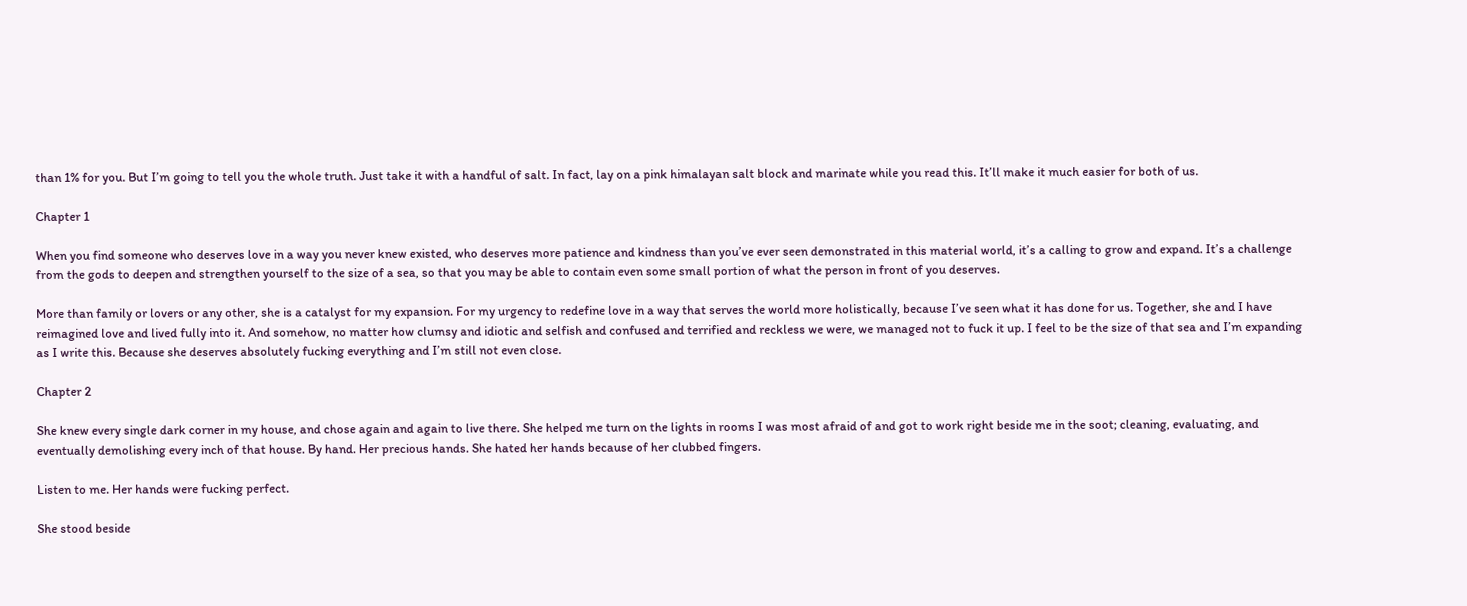than 1% for you. But I’m going to tell you the whole truth. Just take it with a handful of salt. In fact, lay on a pink himalayan salt block and marinate while you read this. It’ll make it much easier for both of us.

Chapter 1

When you find someone who deserves love in a way you never knew existed, who deserves more patience and kindness than you’ve ever seen demonstrated in this material world, it’s a calling to grow and expand. It’s a challenge from the gods to deepen and strengthen yourself to the size of a sea, so that you may be able to contain even some small portion of what the person in front of you deserves.

More than family or lovers or any other, she is a catalyst for my expansion. For my urgency to redefine love in a way that serves the world more holistically, because I’ve seen what it has done for us. Together, she and I have reimagined love and lived fully into it. And somehow, no matter how clumsy and idiotic and selfish and confused and terrified and reckless we were, we managed not to fuck it up. I feel to be the size of that sea and I’m expanding as I write this. Because she deserves absolutely fucking everything and I’m still not even close.

Chapter 2

She knew every single dark corner in my house, and chose again and again to live there. She helped me turn on the lights in rooms I was most afraid of and got to work right beside me in the soot; cleaning, evaluating, and eventually demolishing every inch of that house. By hand. Her precious hands. She hated her hands because of her clubbed fingers.

Listen to me. Her hands were fucking perfect.

She stood beside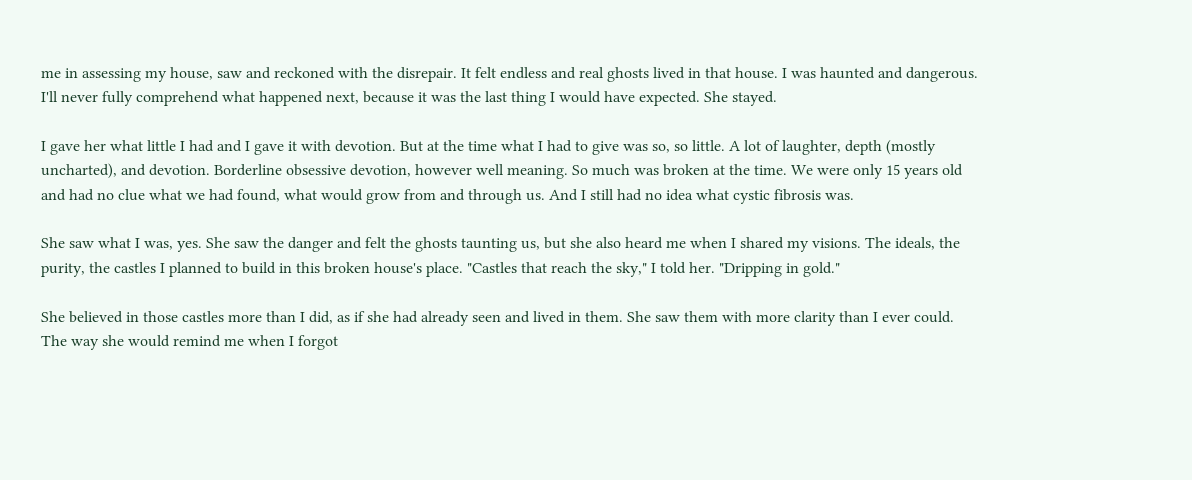me in assessing my house, saw and reckoned with the disrepair. It felt endless and real ghosts lived in that house. I was haunted and dangerous. I'll never fully comprehend what happened next, because it was the last thing I would have expected. She stayed.

I gave her what little I had and I gave it with devotion. But at the time what I had to give was so, so little. A lot of laughter, depth (mostly uncharted), and devotion. Borderline obsessive devotion, however well meaning. So much was broken at the time. We were only 15 years old and had no clue what we had found, what would grow from and through us. And I still had no idea what cystic fibrosis was.

She saw what I was, yes. She saw the danger and felt the ghosts taunting us, but she also heard me when I shared my visions. The ideals, the purity, the castles I planned to build in this broken house's place. "Castles that reach the sky," I told her. "Dripping in gold."

She believed in those castles more than I did, as if she had already seen and lived in them. She saw them with more clarity than I ever could. The way she would remind me when I forgot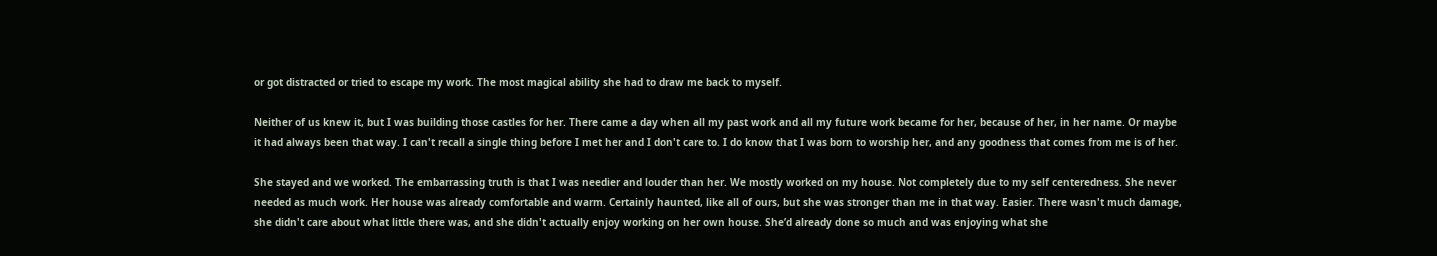or got distracted or tried to escape my work. The most magical ability she had to draw me back to myself.

Neither of us knew it, but I was building those castles for her. There came a day when all my past work and all my future work became for her, because of her, in her name. Or maybe it had always been that way. I can't recall a single thing before I met her and I don't care to. I do know that I was born to worship her, and any goodness that comes from me is of her.

She stayed and we worked. The embarrassing truth is that I was needier and louder than her. We mostly worked on my house. Not completely due to my self centeredness. She never needed as much work. Her house was already comfortable and warm. Certainly haunted, like all of ours, but she was stronger than me in that way. Easier. There wasn't much damage, she didn't care about what little there was, and she didn't actually enjoy working on her own house. She’d already done so much and was enjoying what she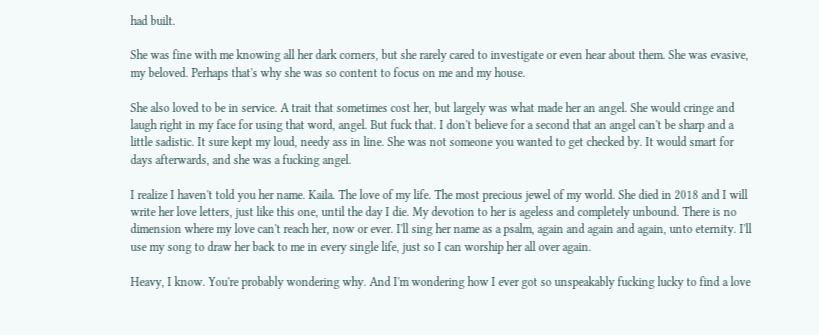had built.

She was fine with me knowing all her dark corners, but she rarely cared to investigate or even hear about them. She was evasive, my beloved. Perhaps that's why she was so content to focus on me and my house.

She also loved to be in service. A trait that sometimes cost her, but largely was what made her an angel. She would cringe and laugh right in my face for using that word, angel. But fuck that. I don't believe for a second that an angel can't be sharp and a little sadistic. It sure kept my loud, needy ass in line. She was not someone you wanted to get checked by. It would smart for days afterwards, and she was a fucking angel.

I realize I haven't told you her name. Kaila. The love of my life. The most precious jewel of my world. She died in 2018 and I will write her love letters, just like this one, until the day I die. My devotion to her is ageless and completely unbound. There is no dimension where my love can't reach her, now or ever. I'll sing her name as a psalm, again and again and again, unto eternity. I'll use my song to draw her back to me in every single life, just so I can worship her all over again.

Heavy, I know. You're probably wondering why. And I'm wondering how I ever got so unspeakably fucking lucky to find a love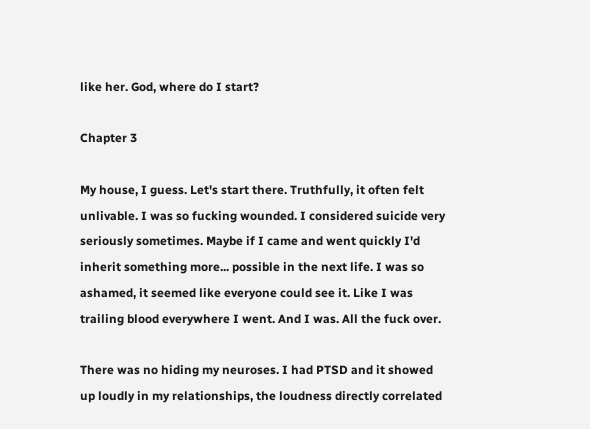like her. God, where do I start?

Chapter 3

My house, I guess. Let's start there. Truthfully, it often felt unlivable. I was so fucking wounded. I considered suicide very seriously sometimes. Maybe if I came and went quickly I'd inherit something more... possible in the next life. I was so ashamed, it seemed like everyone could see it. Like I was trailing blood everywhere I went. And I was. All the fuck over.

There was no hiding my neuroses. I had PTSD and it showed up loudly in my relationships, the loudness directly correlated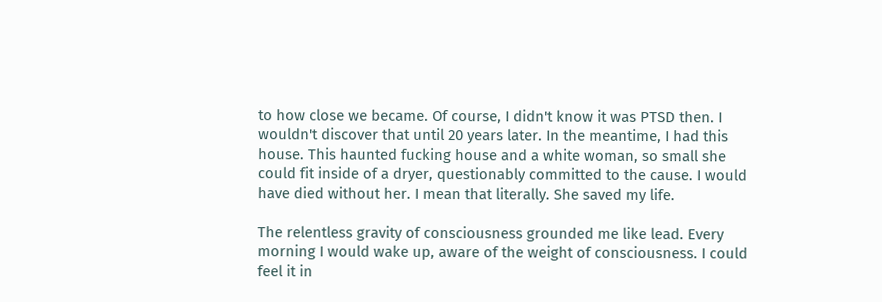to how close we became. Of course, I didn't know it was PTSD then. I wouldn't discover that until 20 years later. In the meantime, I had this house. This haunted fucking house and a white woman, so small she could fit inside of a dryer, questionably committed to the cause. I would have died without her. I mean that literally. She saved my life.

The relentless gravity of consciousness grounded me like lead. Every morning I would wake up, aware of the weight of consciousness. I could feel it in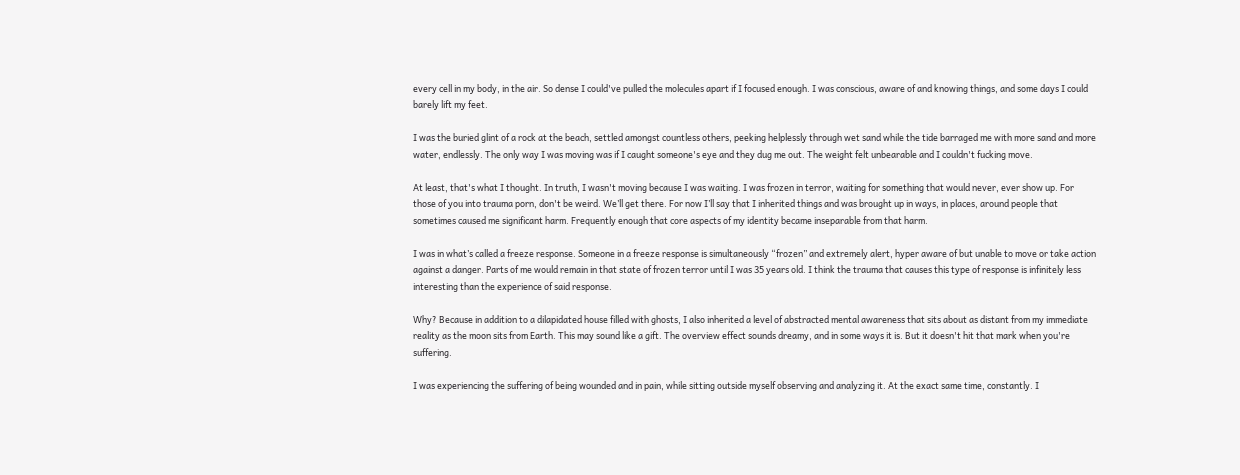every cell in my body, in the air. So dense I could've pulled the molecules apart if I focused enough. I was conscious, aware of and knowing things, and some days I could barely lift my feet.

I was the buried glint of a rock at the beach, settled amongst countless others, peeking helplessly through wet sand while the tide barraged me with more sand and more water, endlessly. The only way I was moving was if I caught someone's eye and they dug me out. The weight felt unbearable and I couldn't fucking move.

At least, that's what I thought. In truth, I wasn't moving because I was waiting. I was frozen in terror, waiting for something that would never, ever show up. For those of you into trauma porn, don't be weird. We’ll get there. For now I’ll say that I inherited things and was brought up in ways, in places, around people that sometimes caused me significant harm. Frequently enough that core aspects of my identity became inseparable from that harm.

I was in what’s called a freeze response. Someone in a freeze response is simultaneously “frozen” and extremely alert, hyper aware of but unable to move or take action against a danger. Parts of me would remain in that state of frozen terror until I was 35 years old. I think the trauma that causes this type of response is infinitely less interesting than the experience of said response.

Why? Because in addition to a dilapidated house filled with ghosts, I also inherited a level of abstracted mental awareness that sits about as distant from my immediate reality as the moon sits from Earth. This may sound like a gift. The overview effect sounds dreamy, and in some ways it is. But it doesn't hit that mark when you're suffering.

I was experiencing the suffering of being wounded and in pain, while sitting outside myself observing and analyzing it. At the exact same time, constantly. I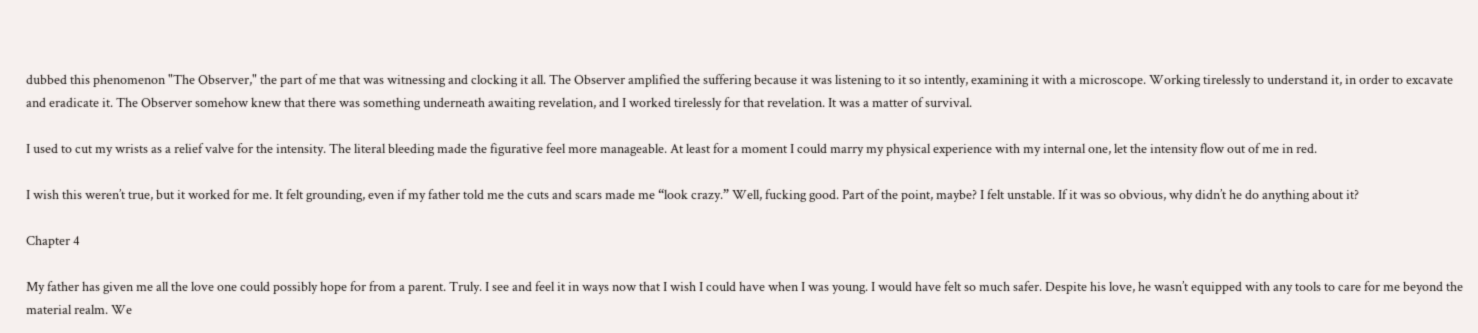dubbed this phenomenon "The Observer," the part of me that was witnessing and clocking it all. The Observer amplified the suffering because it was listening to it so intently, examining it with a microscope. Working tirelessly to understand it, in order to excavate and eradicate it. The Observer somehow knew that there was something underneath awaiting revelation, and I worked tirelessly for that revelation. It was a matter of survival.

I used to cut my wrists as a relief valve for the intensity. The literal bleeding made the figurative feel more manageable. At least for a moment I could marry my physical experience with my internal one, let the intensity flow out of me in red.

I wish this weren’t true, but it worked for me. It felt grounding, even if my father told me the cuts and scars made me “look crazy.” Well, fucking good. Part of the point, maybe? I felt unstable. If it was so obvious, why didn’t he do anything about it?

Chapter 4

My father has given me all the love one could possibly hope for from a parent. Truly. I see and feel it in ways now that I wish I could have when I was young. I would have felt so much safer. Despite his love, he wasn’t equipped with any tools to care for me beyond the material realm. We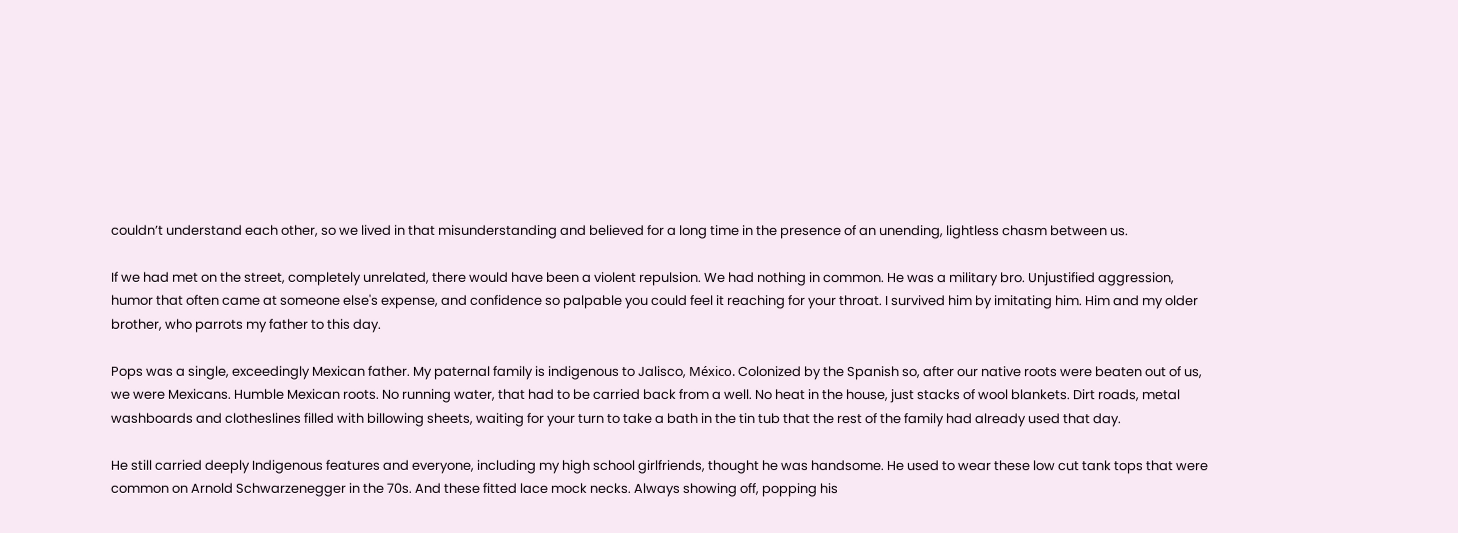couldn’t understand each other, so we lived in that misunderstanding and believed for a long time in the presence of an unending, lightless chasm between us.

If we had met on the street, completely unrelated, there would have been a violent repulsion. We had nothing in common. He was a military bro. Unjustified aggression, humor that often came at someone else's expense, and confidence so palpable you could feel it reaching for your throat. I survived him by imitating him. Him and my older brother, who parrots my father to this day.

Pops was a single, exceedingly Mexican father. My paternal family is indigenous to Jalisco, México. Colonized by the Spanish so, after our native roots were beaten out of us, we were Mexicans. Humble Mexican roots. No running water, that had to be carried back from a well. No heat in the house, just stacks of wool blankets. Dirt roads, metal washboards and clotheslines filled with billowing sheets, waiting for your turn to take a bath in the tin tub that the rest of the family had already used that day.

He still carried deeply Indigenous features and everyone, including my high school girlfriends, thought he was handsome. He used to wear these low cut tank tops that were common on Arnold Schwarzenegger in the 70s. And these fitted lace mock necks. Always showing off, popping his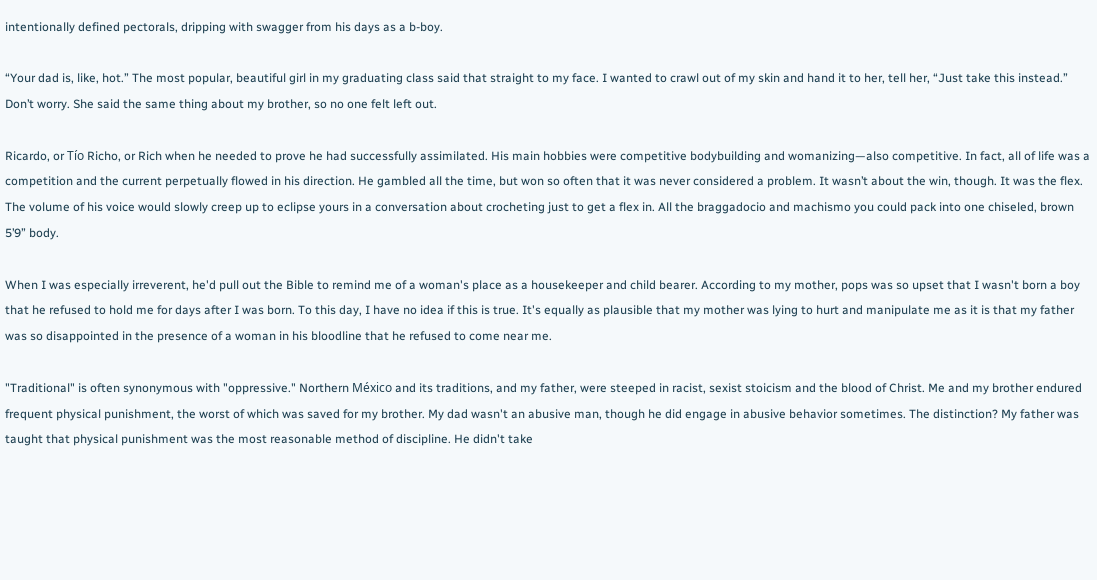intentionally defined pectorals, dripping with swagger from his days as a b-boy.

“Your dad is, like, hot.” The most popular, beautiful girl in my graduating class said that straight to my face. I wanted to crawl out of my skin and hand it to her, tell her, “Just take this instead.” Don’t worry. She said the same thing about my brother, so no one felt left out.

Ricardo, or Tío Richo, or Rich when he needed to prove he had successfully assimilated. His main hobbies were competitive bodybuilding and womanizing—also competitive. In fact, all of life was a competition and the current perpetually flowed in his direction. He gambled all the time, but won so often that it was never considered a problem. It wasn’t about the win, though. It was the flex. The volume of his voice would slowly creep up to eclipse yours in a conversation about crocheting just to get a flex in. All the braggadocio and machismo you could pack into one chiseled, brown 5’9” body.

When I was especially irreverent, he'd pull out the Bible to remind me of a woman's place as a housekeeper and child bearer. According to my mother, pops was so upset that I wasn't born a boy that he refused to hold me for days after I was born. To this day, I have no idea if this is true. It's equally as plausible that my mother was lying to hurt and manipulate me as it is that my father was so disappointed in the presence of a woman in his bloodline that he refused to come near me.

"Traditional" is often synonymous with "oppressive." Northern México and its traditions, and my father, were steeped in racist, sexist stoicism and the blood of Christ. Me and my brother endured frequent physical punishment, the worst of which was saved for my brother. My dad wasn't an abusive man, though he did engage in abusive behavior sometimes. The distinction? My father was taught that physical punishment was the most reasonable method of discipline. He didn't take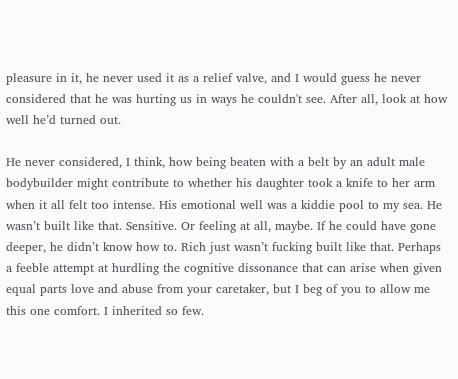pleasure in it, he never used it as a relief valve, and I would guess he never considered that he was hurting us in ways he couldn't see. After all, look at how well he’d turned out.

He never considered, I think, how being beaten with a belt by an adult male bodybuilder might contribute to whether his daughter took a knife to her arm when it all felt too intense. His emotional well was a kiddie pool to my sea. He wasn’t built like that. Sensitive. Or feeling at all, maybe. If he could have gone deeper, he didn’t know how to. Rich just wasn’t fucking built like that. Perhaps a feeble attempt at hurdling the cognitive dissonance that can arise when given equal parts love and abuse from your caretaker, but I beg of you to allow me this one comfort. I inherited so few.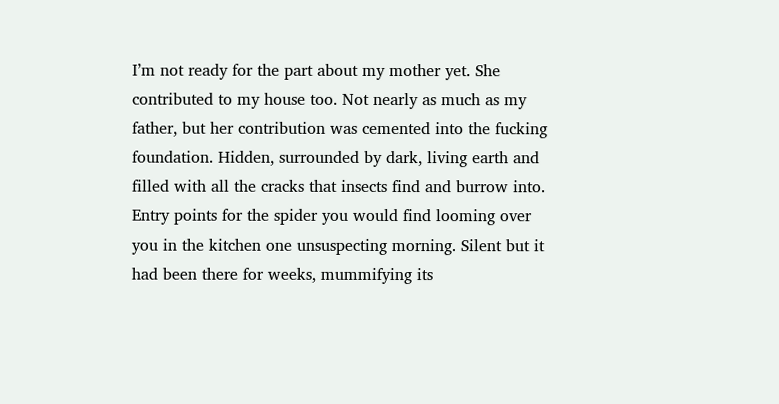I’m not ready for the part about my mother yet. She contributed to my house too. Not nearly as much as my father, but her contribution was cemented into the fucking foundation. Hidden, surrounded by dark, living earth and filled with all the cracks that insects find and burrow into. Entry points for the spider you would find looming over you in the kitchen one unsuspecting morning. Silent but it had been there for weeks, mummifying its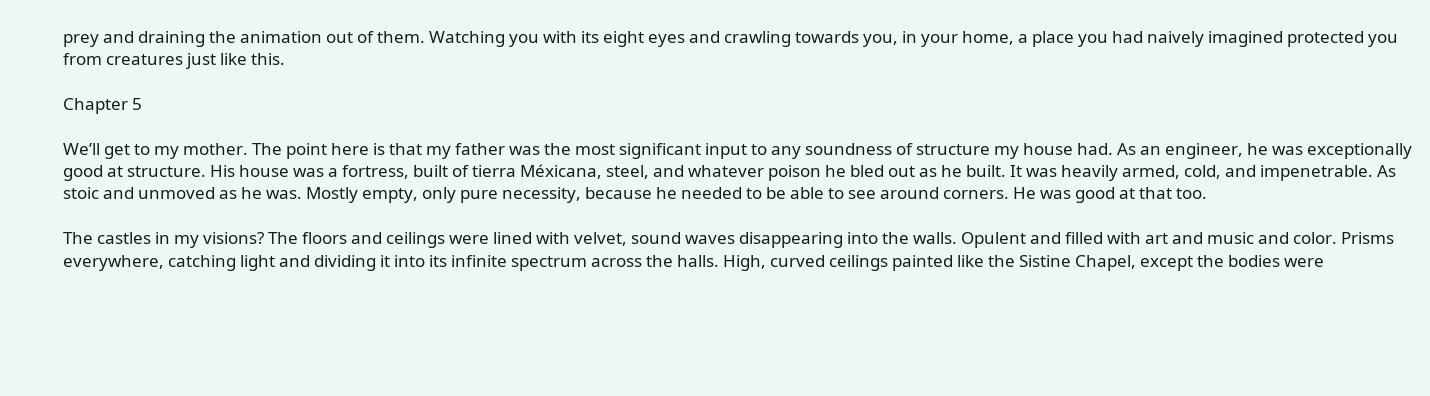prey and draining the animation out of them. Watching you with its eight eyes and crawling towards you, in your home, a place you had naively imagined protected you from creatures just like this.

Chapter 5

We’ll get to my mother. The point here is that my father was the most significant input to any soundness of structure my house had. As an engineer, he was exceptionally good at structure. His house was a fortress, built of tierra Méxicana, steel, and whatever poison he bled out as he built. It was heavily armed, cold, and impenetrable. As stoic and unmoved as he was. Mostly empty, only pure necessity, because he needed to be able to see around corners. He was good at that too.

The castles in my visions? The floors and ceilings were lined with velvet, sound waves disappearing into the walls. Opulent and filled with art and music and color. Prisms everywhere, catching light and dividing it into its infinite spectrum across the halls. High, curved ceilings painted like the Sistine Chapel, except the bodies were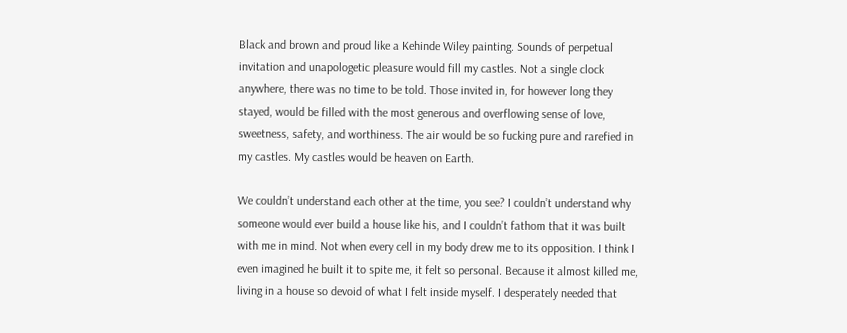Black and brown and proud like a Kehinde Wiley painting. Sounds of perpetual invitation and unapologetic pleasure would fill my castles. Not a single clock anywhere, there was no time to be told. Those invited in, for however long they stayed, would be filled with the most generous and overflowing sense of love, sweetness, safety, and worthiness. The air would be so fucking pure and rarefied in my castles. My castles would be heaven on Earth.

We couldn’t understand each other at the time, you see? I couldn’t understand why someone would ever build a house like his, and I couldn’t fathom that it was built with me in mind. Not when every cell in my body drew me to its opposition. I think I even imagined he built it to spite me, it felt so personal. Because it almost killed me, living in a house so devoid of what I felt inside myself. I desperately needed that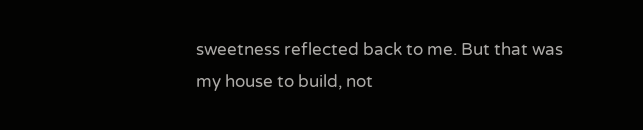sweetness reflected back to me. But that was my house to build, not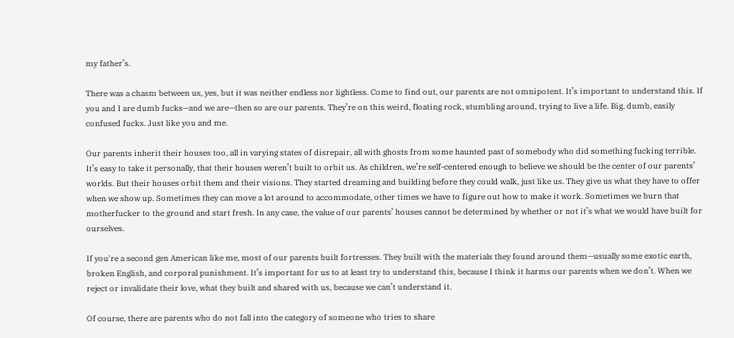my father’s.

There was a chasm between us, yes, but it was neither endless nor lightless. Come to find out, our parents are not omnipotent. It’s important to understand this. If you and I are dumb fucks—and we are—then so are our parents. They’re on this weird, floating rock, stumbling around, trying to live a life. Big, dumb, easily confused fucks. Just like you and me.

Our parents inherit their houses too, all in varying states of disrepair, all with ghosts from some haunted past of somebody who did something fucking terrible. It’s easy to take it personally, that their houses weren’t built to orbit us. As children, we’re self-centered enough to believe we should be the center of our parents’ worlds. But their houses orbit them and their visions. They started dreaming and building before they could walk, just like us. They give us what they have to offer when we show up. Sometimes they can move a lot around to accommodate, other times we have to figure out how to make it work. Sometimes we burn that motherfucker to the ground and start fresh. In any case, the value of our parents’ houses cannot be determined by whether or not it’s what we would have built for ourselves.

If you're a second gen American like me, most of our parents built fortresses. They built with the materials they found around them—usually some exotic earth, broken English, and corporal punishment. It’s important for us to at least try to understand this, because I think it harms our parents when we don’t. When we reject or invalidate their love, what they built and shared with us, because we can’t understand it.

Of course, there are parents who do not fall into the category of someone who tries to share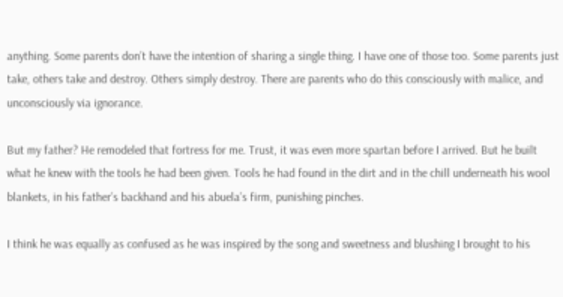anything. Some parents don’t have the intention of sharing a single thing. I have one of those too. Some parents just take, others take and destroy. Others simply destroy. There are parents who do this consciously with malice, and unconsciously via ignorance.

But my father? He remodeled that fortress for me. Trust, it was even more spartan before I arrived. But he built what he knew with the tools he had been given. Tools he had found in the dirt and in the chill underneath his wool blankets, in his father’s backhand and his abuela’s firm, punishing pinches.

I think he was equally as confused as he was inspired by the song and sweetness and blushing I brought to his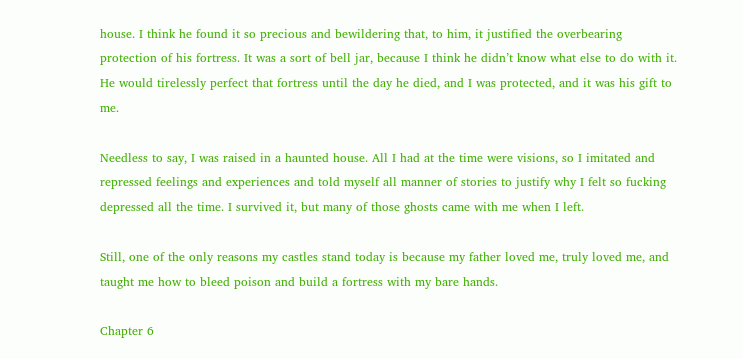house. I think he found it so precious and bewildering that, to him, it justified the overbearing protection of his fortress. It was a sort of bell jar, because I think he didn’t know what else to do with it. He would tirelessly perfect that fortress until the day he died, and I was protected, and it was his gift to me.

Needless to say, I was raised in a haunted house. All I had at the time were visions, so I imitated and repressed feelings and experiences and told myself all manner of stories to justify why I felt so fucking depressed all the time. I survived it, but many of those ghosts came with me when I left.

Still, one of the only reasons my castles stand today is because my father loved me, truly loved me, and taught me how to bleed poison and build a fortress with my bare hands.

Chapter 6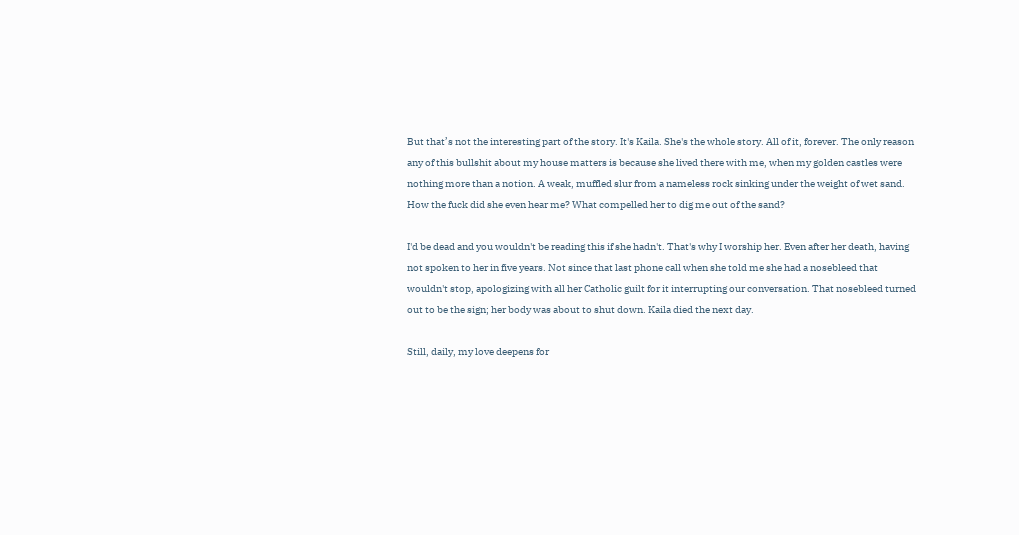But that’s not the interesting part of the story. It's Kaila. She's the whole story. All of it, forever. The only reason any of this bullshit about my house matters is because she lived there with me, when my golden castles were nothing more than a notion. A weak, muffled slur from a nameless rock sinking under the weight of wet sand. How the fuck did she even hear me? What compelled her to dig me out of the sand?

I'd be dead and you wouldn't be reading this if she hadn't. That's why I worship her. Even after her death, having not spoken to her in five years. Not since that last phone call when she told me she had a nosebleed that wouldn't stop, apologizing with all her Catholic guilt for it interrupting our conversation. That nosebleed turned out to be the sign; her body was about to shut down. Kaila died the next day.

Still, daily, my love deepens for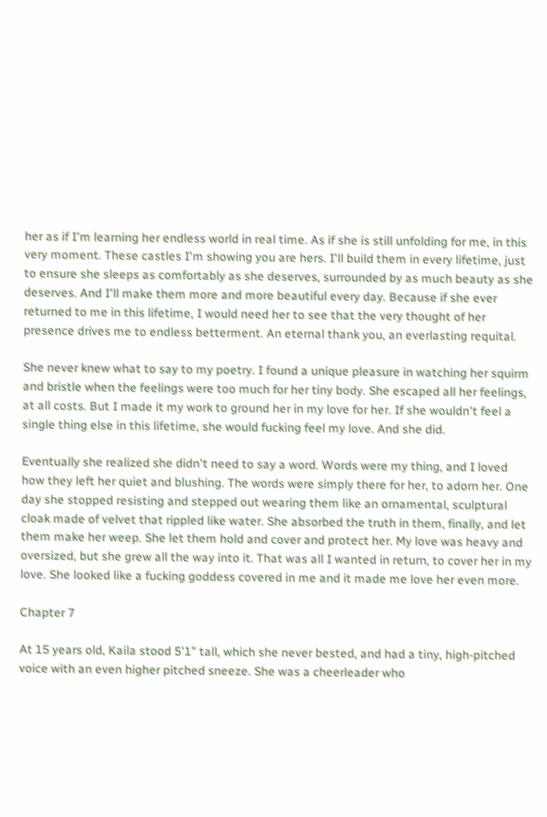her as if I'm learning her endless world in real time. As if she is still unfolding for me, in this very moment. These castles I'm showing you are hers. I'll build them in every lifetime, just to ensure she sleeps as comfortably as she deserves, surrounded by as much beauty as she deserves. And I'll make them more and more beautiful every day. Because if she ever returned to me in this lifetime, I would need her to see that the very thought of her presence drives me to endless betterment. An eternal thank you, an everlasting requital.

She never knew what to say to my poetry. I found a unique pleasure in watching her squirm and bristle when the feelings were too much for her tiny body. She escaped all her feelings, at all costs. But I made it my work to ground her in my love for her. If she wouldn't feel a single thing else in this lifetime, she would fucking feel my love. And she did.

Eventually she realized she didn't need to say a word. Words were my thing, and I loved how they left her quiet and blushing. The words were simply there for her, to adorn her. One day she stopped resisting and stepped out wearing them like an ornamental, sculptural cloak made of velvet that rippled like water. She absorbed the truth in them, finally, and let them make her weep. She let them hold and cover and protect her. My love was heavy and oversized, but she grew all the way into it. That was all I wanted in return, to cover her in my love. She looked like a fucking goddess covered in me and it made me love her even more.

Chapter 7

At 15 years old, Kaila stood 5'1" tall, which she never bested, and had a tiny, high-pitched voice with an even higher pitched sneeze. She was a cheerleader who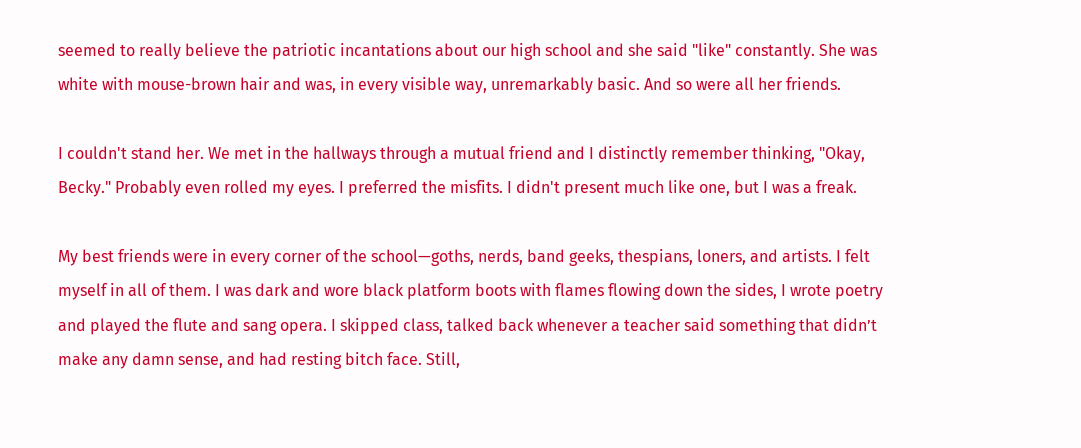seemed to really believe the patriotic incantations about our high school and she said "like" constantly. She was white with mouse-brown hair and was, in every visible way, unremarkably basic. And so were all her friends.

I couldn't stand her. We met in the hallways through a mutual friend and I distinctly remember thinking, "Okay, Becky." Probably even rolled my eyes. I preferred the misfits. I didn't present much like one, but I was a freak.

My best friends were in every corner of the school—goths, nerds, band geeks, thespians, loners, and artists. I felt myself in all of them. I was dark and wore black platform boots with flames flowing down the sides, I wrote poetry and played the flute and sang opera. I skipped class, talked back whenever a teacher said something that didn’t make any damn sense, and had resting bitch face. Still,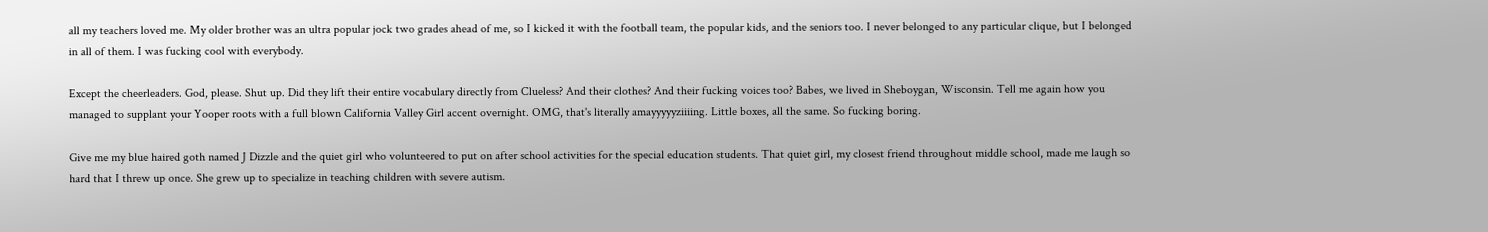all my teachers loved me. My older brother was an ultra popular jock two grades ahead of me, so I kicked it with the football team, the popular kids, and the seniors too. I never belonged to any particular clique, but I belonged in all of them. I was fucking cool with everybody.

Except the cheerleaders. God, please. Shut up. Did they lift their entire vocabulary directly from Clueless? And their clothes? And their fucking voices too? Babes, we lived in Sheboygan, Wisconsin. Tell me again how you managed to supplant your Yooper roots with a full blown California Valley Girl accent overnight. OMG, that's literally amayyyyyziiiing. Little boxes, all the same. So fucking boring.

Give me my blue haired goth named J Dizzle and the quiet girl who volunteered to put on after school activities for the special education students. That quiet girl, my closest friend throughout middle school, made me laugh so hard that I threw up once. She grew up to specialize in teaching children with severe autism.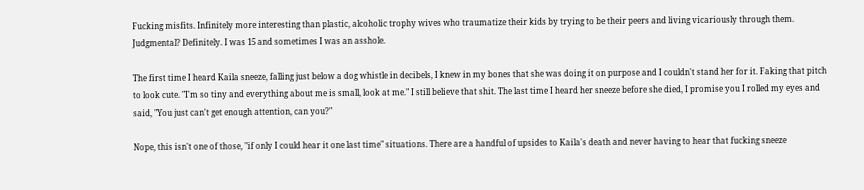Fucking misfits. Infinitely more interesting than plastic, alcoholic trophy wives who traumatize their kids by trying to be their peers and living vicariously through them. Judgmental? Definitely. I was 15 and sometimes I was an asshole.

The first time I heard Kaila sneeze, falling just below a dog whistle in decibels, I knew in my bones that she was doing it on purpose and I couldn't stand her for it. Faking that pitch to look cute. "I'm so tiny and everything about me is small, look at me." I still believe that shit. The last time I heard her sneeze before she died, I promise you I rolled my eyes and said, "You just can't get enough attention, can you?"

Nope, this isn't one of those, "if only I could hear it one last time" situations. There are a handful of upsides to Kaila's death and never having to hear that fucking sneeze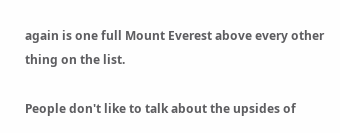again is one full Mount Everest above every other thing on the list.

People don't like to talk about the upsides of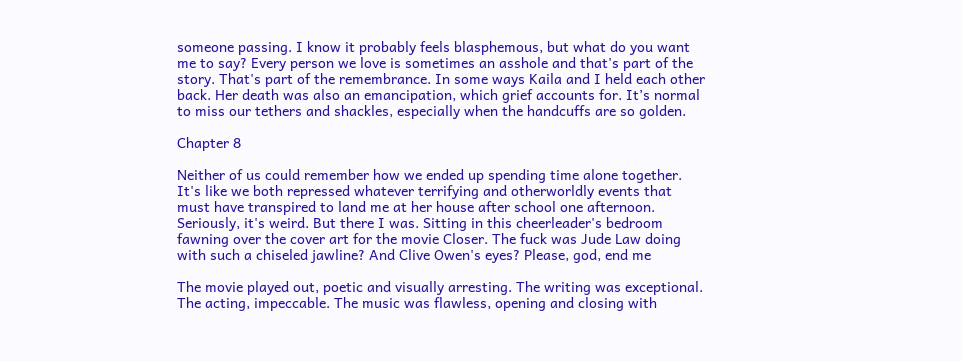someone passing. I know it probably feels blasphemous, but what do you want me to say? Every person we love is sometimes an asshole and that's part of the story. That's part of the remembrance. In some ways Kaila and I held each other back. Her death was also an emancipation, which grief accounts for. It’s normal to miss our tethers and shackles, especially when the handcuffs are so golden.

Chapter 8

Neither of us could remember how we ended up spending time alone together. It's like we both repressed whatever terrifying and otherworldly events that must have transpired to land me at her house after school one afternoon. Seriously, it's weird. But there I was. Sitting in this cheerleader's bedroom fawning over the cover art for the movie Closer. The fuck was Jude Law doing with such a chiseled jawline? And Clive Owen's eyes? Please, god, end me

The movie played out, poetic and visually arresting. The writing was exceptional. The acting, impeccable. The music was flawless, opening and closing with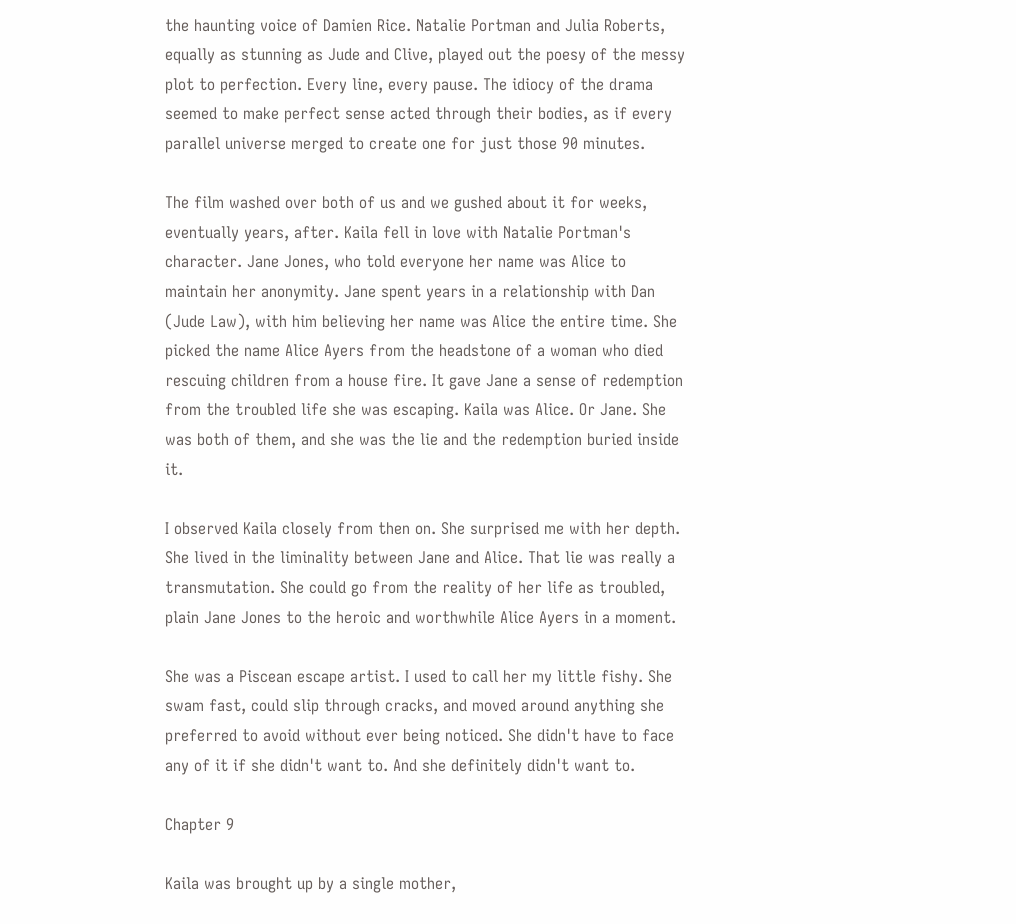the haunting voice of Damien Rice. Natalie Portman and Julia Roberts, equally as stunning as Jude and Clive, played out the poesy of the messy plot to perfection. Every line, every pause. The idiocy of the drama seemed to make perfect sense acted through their bodies, as if every parallel universe merged to create one for just those 90 minutes.

The film washed over both of us and we gushed about it for weeks, eventually years, after. Kaila fell in love with Natalie Portman's character. Jane Jones, who told everyone her name was Alice to maintain her anonymity. Jane spent years in a relationship with Dan (Jude Law), with him believing her name was Alice the entire time. She picked the name Alice Ayers from the headstone of a woman who died rescuing children from a house fire. It gave Jane a sense of redemption from the troubled life she was escaping. Kaila was Alice. Or Jane. She was both of them, and she was the lie and the redemption buried inside it.

I observed Kaila closely from then on. She surprised me with her depth. She lived in the liminality between Jane and Alice. That lie was really a transmutation. She could go from the reality of her life as troubled, plain Jane Jones to the heroic and worthwhile Alice Ayers in a moment.

She was a Piscean escape artist. I used to call her my little fishy. She swam fast, could slip through cracks, and moved around anything she preferred to avoid without ever being noticed. She didn't have to face any of it if she didn't want to. And she definitely didn't want to.

Chapter 9

Kaila was brought up by a single mother,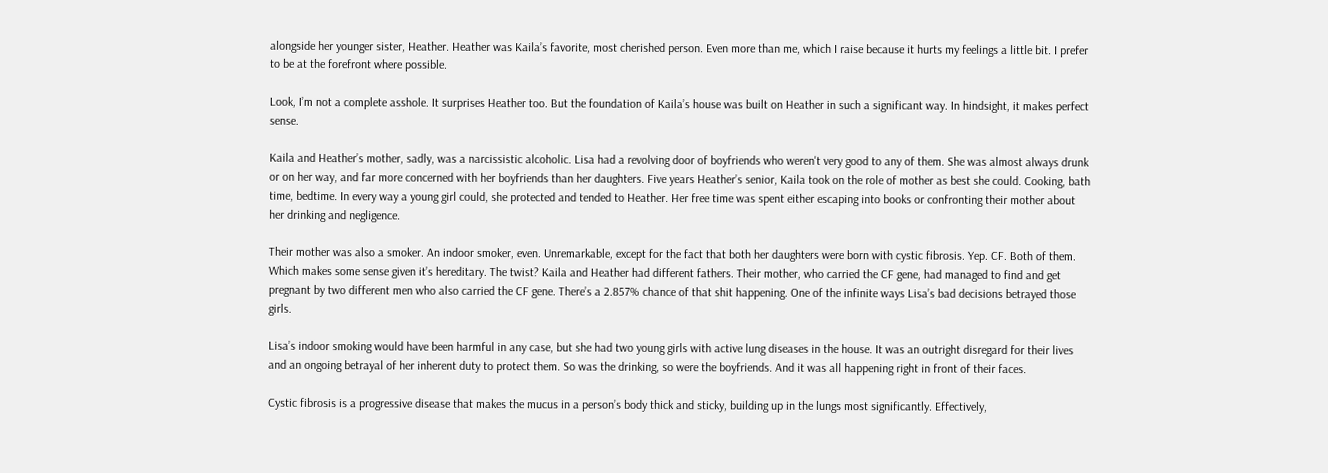alongside her younger sister, Heather. Heather was Kaila’s favorite, most cherished person. Even more than me, which I raise because it hurts my feelings a little bit. I prefer to be at the forefront where possible.

Look, I’m not a complete asshole. It surprises Heather too. But the foundation of Kaila’s house was built on Heather in such a significant way. In hindsight, it makes perfect sense.

Kaila and Heather’s mother, sadly, was a narcissistic alcoholic. Lisa had a revolving door of boyfriends who weren't very good to any of them. She was almost always drunk or on her way, and far more concerned with her boyfriends than her daughters. Five years Heather’s senior, Kaila took on the role of mother as best she could. Cooking, bath time, bedtime. In every way a young girl could, she protected and tended to Heather. Her free time was spent either escaping into books or confronting their mother about her drinking and negligence.

Their mother was also a smoker. An indoor smoker, even. Unremarkable, except for the fact that both her daughters were born with cystic fibrosis. Yep. CF. Both of them. Which makes some sense given it’s hereditary. The twist? Kaila and Heather had different fathers. Their mother, who carried the CF gene, had managed to find and get pregnant by two different men who also carried the CF gene. There’s a 2.857% chance of that shit happening. One of the infinite ways Lisa’s bad decisions betrayed those girls.

Lisa’s indoor smoking would have been harmful in any case, but she had two young girls with active lung diseases in the house. It was an outright disregard for their lives and an ongoing betrayal of her inherent duty to protect them. So was the drinking, so were the boyfriends. And it was all happening right in front of their faces.

Cystic fibrosis is a progressive disease that makes the mucus in a person’s body thick and sticky, building up in the lungs most significantly. Effectively,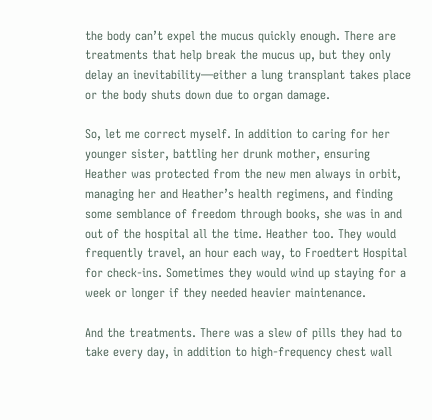the body can’t expel the mucus quickly enough. There are treatments that help break the mucus up, but they only delay an inevitability—either a lung transplant takes place or the body shuts down due to organ damage.

So, let me correct myself. In addition to caring for her younger sister, battling her drunk mother, ensuring Heather was protected from the new men always in orbit, managing her and Heather’s health regimens, and finding some semblance of freedom through books, she was in and out of the hospital all the time. Heather too. They would frequently travel, an hour each way, to Froedtert Hospital for check-ins. Sometimes they would wind up staying for a week or longer if they needed heavier maintenance.

And the treatments. There was a slew of pills they had to take every day, in addition to high-frequency chest wall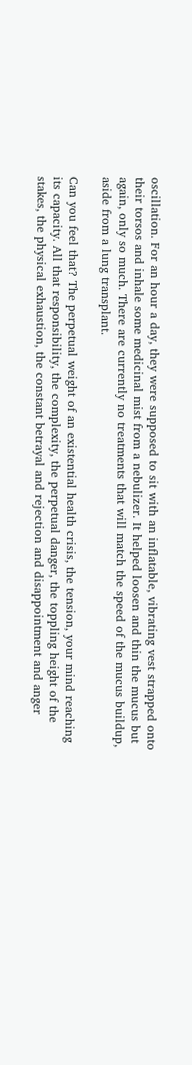oscillation. For an hour a day, they were supposed to sit with an inflatable, vibrating vest strapped onto their torsos and inhale some medicinal mist from a nebulizer. It helped loosen and thin the mucus but again, only so much. There are currently no treatments that will match the speed of the mucus buildup, aside from a lung transplant.

Can you feel that? The perpetual weight of an existential health crisis, the tension, your mind reaching its capacity. All that responsibility, the complexity, the perpetual danger, the toppling height of the stakes, the physical exhaustion, the constant betrayal and rejection and disappointment and anger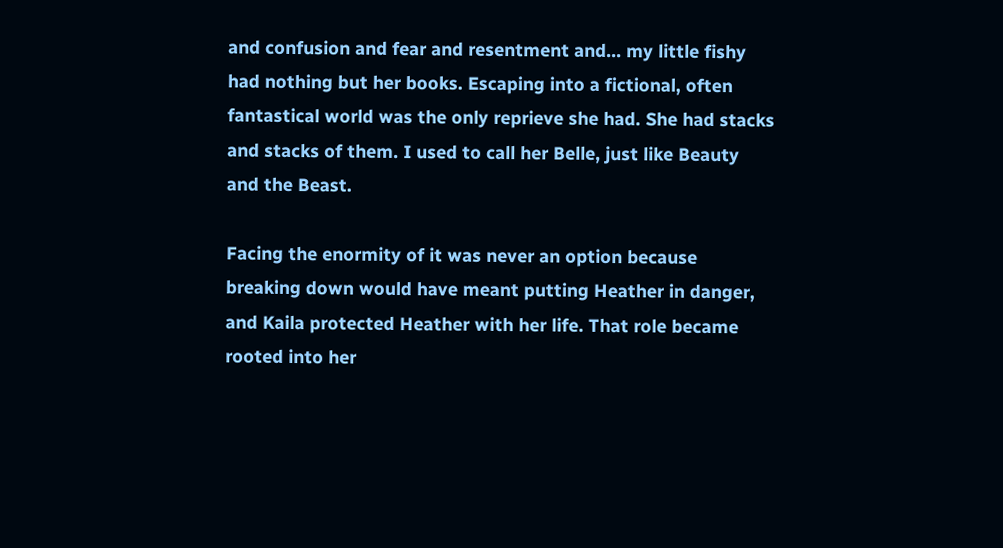and confusion and fear and resentment and… my little fishy had nothing but her books. Escaping into a fictional, often fantastical world was the only reprieve she had. She had stacks and stacks of them. I used to call her Belle, just like Beauty and the Beast.

Facing the enormity of it was never an option because breaking down would have meant putting Heather in danger, and Kaila protected Heather with her life. That role became rooted into her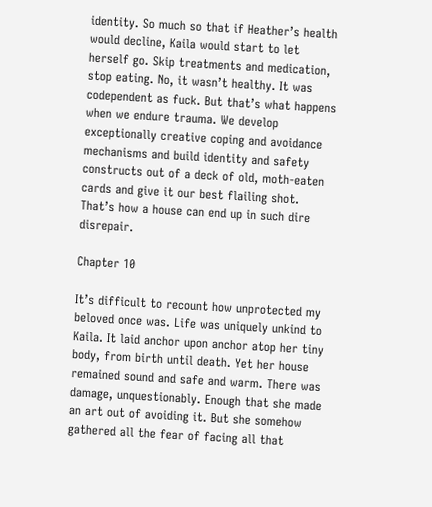identity. So much so that if Heather’s health would decline, Kaila would start to let herself go. Skip treatments and medication, stop eating. No, it wasn’t healthy. It was codependent as fuck. But that’s what happens when we endure trauma. We develop exceptionally creative coping and avoidance mechanisms and build identity and safety constructs out of a deck of old, moth-eaten cards and give it our best flailing shot. That’s how a house can end up in such dire disrepair.

Chapter 10

It’s difficult to recount how unprotected my beloved once was. Life was uniquely unkind to Kaila. It laid anchor upon anchor atop her tiny body, from birth until death. Yet her house remained sound and safe and warm. There was damage, unquestionably. Enough that she made an art out of avoiding it. But she somehow gathered all the fear of facing all that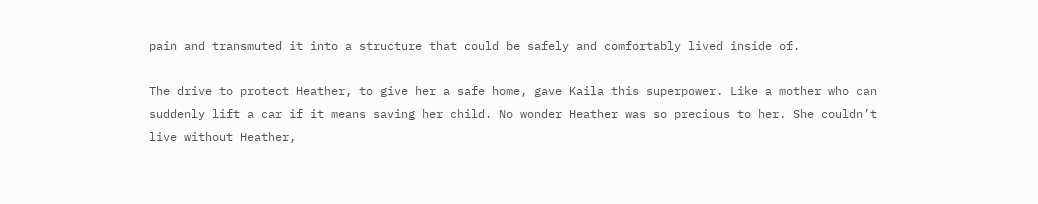pain and transmuted it into a structure that could be safely and comfortably lived inside of.

The drive to protect Heather, to give her a safe home, gave Kaila this superpower. Like a mother who can suddenly lift a car if it means saving her child. No wonder Heather was so precious to her. She couldn’t live without Heather,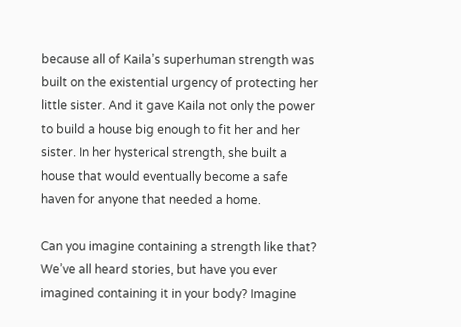because all of Kaila’s superhuman strength was built on the existential urgency of protecting her little sister. And it gave Kaila not only the power to build a house big enough to fit her and her sister. In her hysterical strength, she built a house that would eventually become a safe haven for anyone that needed a home.

Can you imagine containing a strength like that? We’ve all heard stories, but have you ever imagined containing it in your body? Imagine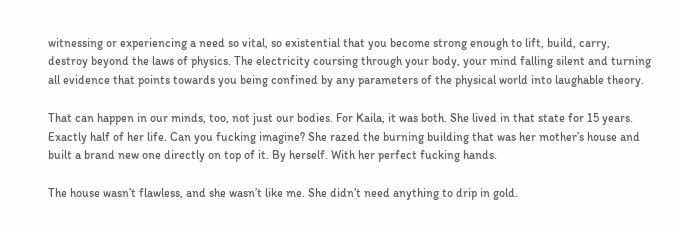witnessing or experiencing a need so vital, so existential that you become strong enough to lift, build, carry, destroy beyond the laws of physics. The electricity coursing through your body, your mind falling silent and turning all evidence that points towards you being confined by any parameters of the physical world into laughable theory.

That can happen in our minds, too, not just our bodies. For Kaila, it was both. She lived in that state for 15 years. Exactly half of her life. Can you fucking imagine? She razed the burning building that was her mother’s house and built a brand new one directly on top of it. By herself. With her perfect fucking hands.

The house wasn’t flawless, and she wasn’t like me. She didn’t need anything to drip in gold.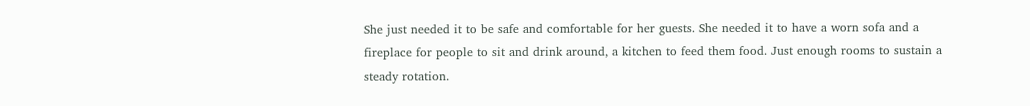She just needed it to be safe and comfortable for her guests. She needed it to have a worn sofa and a fireplace for people to sit and drink around, a kitchen to feed them food. Just enough rooms to sustain a steady rotation.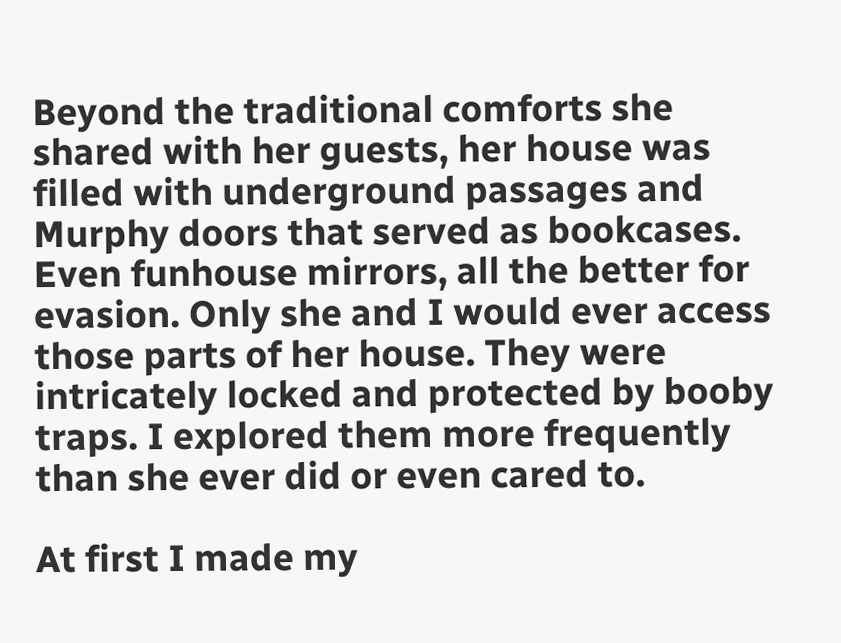Beyond the traditional comforts she shared with her guests, her house was filled with underground passages and Murphy doors that served as bookcases. Even funhouse mirrors, all the better for evasion. Only she and I would ever access those parts of her house. They were intricately locked and protected by booby traps. I explored them more frequently than she ever did or even cared to.

At first I made my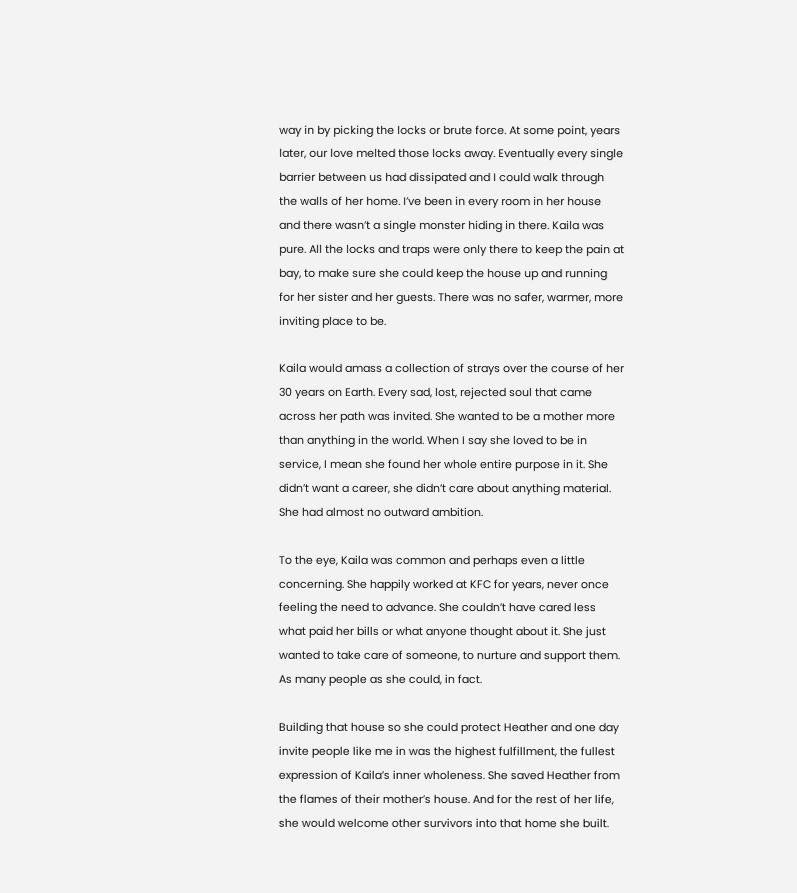way in by picking the locks or brute force. At some point, years later, our love melted those locks away. Eventually every single barrier between us had dissipated and I could walk through the walls of her home. I’ve been in every room in her house and there wasn’t a single monster hiding in there. Kaila was pure. All the locks and traps were only there to keep the pain at bay, to make sure she could keep the house up and running for her sister and her guests. There was no safer, warmer, more inviting place to be.

Kaila would amass a collection of strays over the course of her 30 years on Earth. Every sad, lost, rejected soul that came across her path was invited. She wanted to be a mother more than anything in the world. When I say she loved to be in service, I mean she found her whole entire purpose in it. She didn’t want a career, she didn’t care about anything material. She had almost no outward ambition.

To the eye, Kaila was common and perhaps even a little concerning. She happily worked at KFC for years, never once feeling the need to advance. She couldn’t have cared less what paid her bills or what anyone thought about it. She just wanted to take care of someone, to nurture and support them. As many people as she could, in fact.

Building that house so she could protect Heather and one day invite people like me in was the highest fulfillment, the fullest expression of Kaila’s inner wholeness. She saved Heather from the flames of their mother’s house. And for the rest of her life, she would welcome other survivors into that home she built.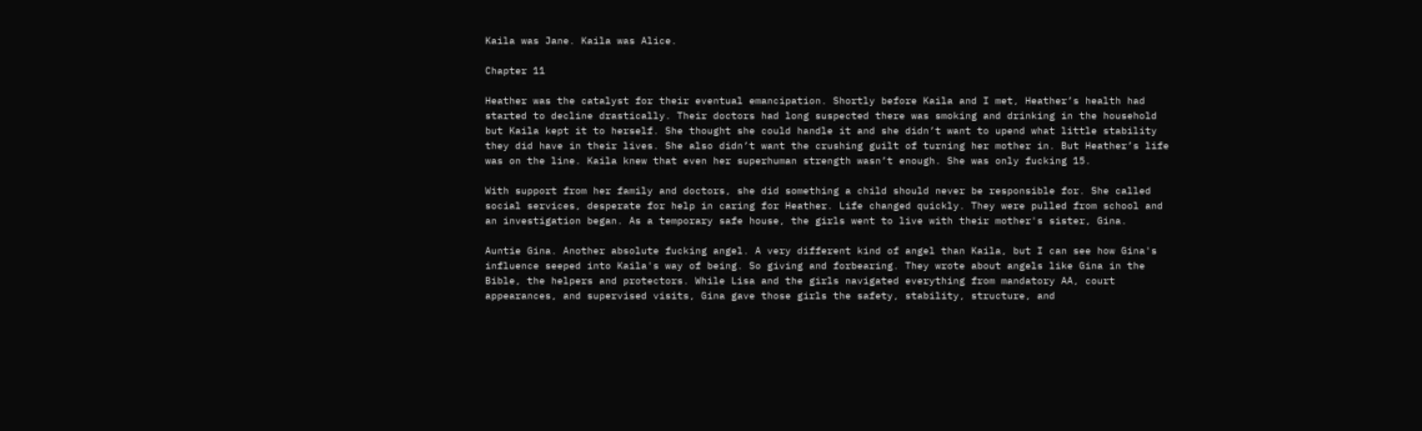Kaila was Jane. Kaila was Alice.

Chapter 11

Heather was the catalyst for their eventual emancipation. Shortly before Kaila and I met, Heather’s health had started to decline drastically. Their doctors had long suspected there was smoking and drinking in the household but Kaila kept it to herself. She thought she could handle it and she didn’t want to upend what little stability they did have in their lives. She also didn’t want the crushing guilt of turning her mother in. But Heather’s life was on the line. Kaila knew that even her superhuman strength wasn’t enough. She was only fucking 15.

With support from her family and doctors, she did something a child should never be responsible for. She called social services, desperate for help in caring for Heather. Life changed quickly. They were pulled from school and an investigation began. As a temporary safe house, the girls went to live with their mother's sister, Gina.

Auntie Gina. Another absolute fucking angel. A very different kind of angel than Kaila, but I can see how Gina's influence seeped into Kaila's way of being. So giving and forbearing. They wrote about angels like Gina in the Bible, the helpers and protectors. While Lisa and the girls navigated everything from mandatory AA, court appearances, and supervised visits, Gina gave those girls the safety, stability, structure, and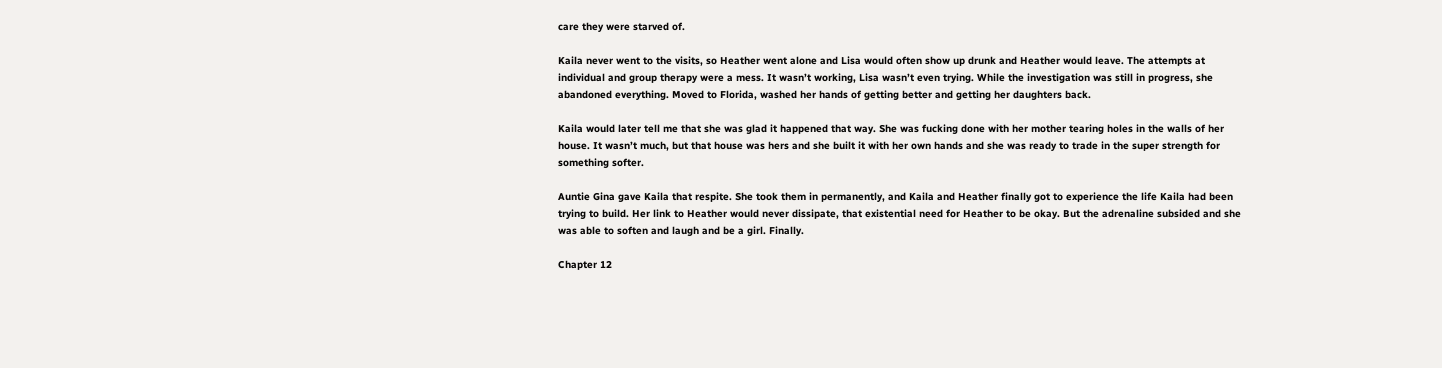care they were starved of.

Kaila never went to the visits, so Heather went alone and Lisa would often show up drunk and Heather would leave. The attempts at individual and group therapy were a mess. It wasn’t working, Lisa wasn’t even trying. While the investigation was still in progress, she abandoned everything. Moved to Florida, washed her hands of getting better and getting her daughters back.

Kaila would later tell me that she was glad it happened that way. She was fucking done with her mother tearing holes in the walls of her house. It wasn’t much, but that house was hers and she built it with her own hands and she was ready to trade in the super strength for something softer.

Auntie Gina gave Kaila that respite. She took them in permanently, and Kaila and Heather finally got to experience the life Kaila had been trying to build. Her link to Heather would never dissipate, that existential need for Heather to be okay. But the adrenaline subsided and she was able to soften and laugh and be a girl. Finally.

Chapter 12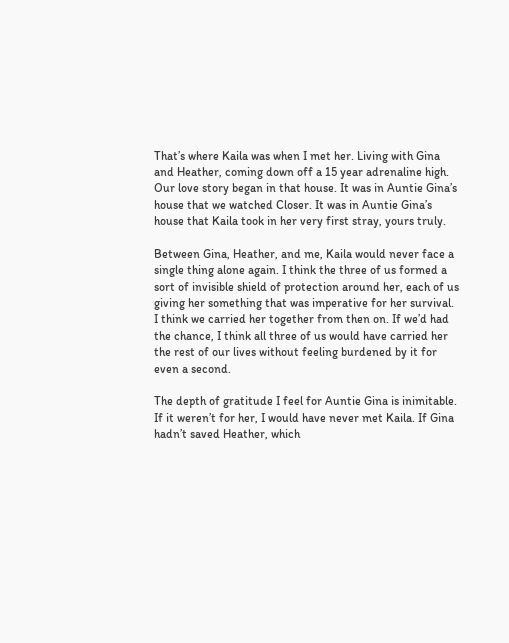That’s where Kaila was when I met her. Living with Gina and Heather, coming down off a 15 year adrenaline high. Our love story began in that house. It was in Auntie Gina’s house that we watched Closer. It was in Auntie Gina’s house that Kaila took in her very first stray, yours truly.

Between Gina, Heather, and me, Kaila would never face a single thing alone again. I think the three of us formed a sort of invisible shield of protection around her, each of us giving her something that was imperative for her survival. I think we carried her together from then on. If we’d had the chance, I think all three of us would have carried her the rest of our lives without feeling burdened by it for even a second.

The depth of gratitude I feel for Auntie Gina is inimitable. If it weren’t for her, I would have never met Kaila. If Gina hadn’t saved Heather, which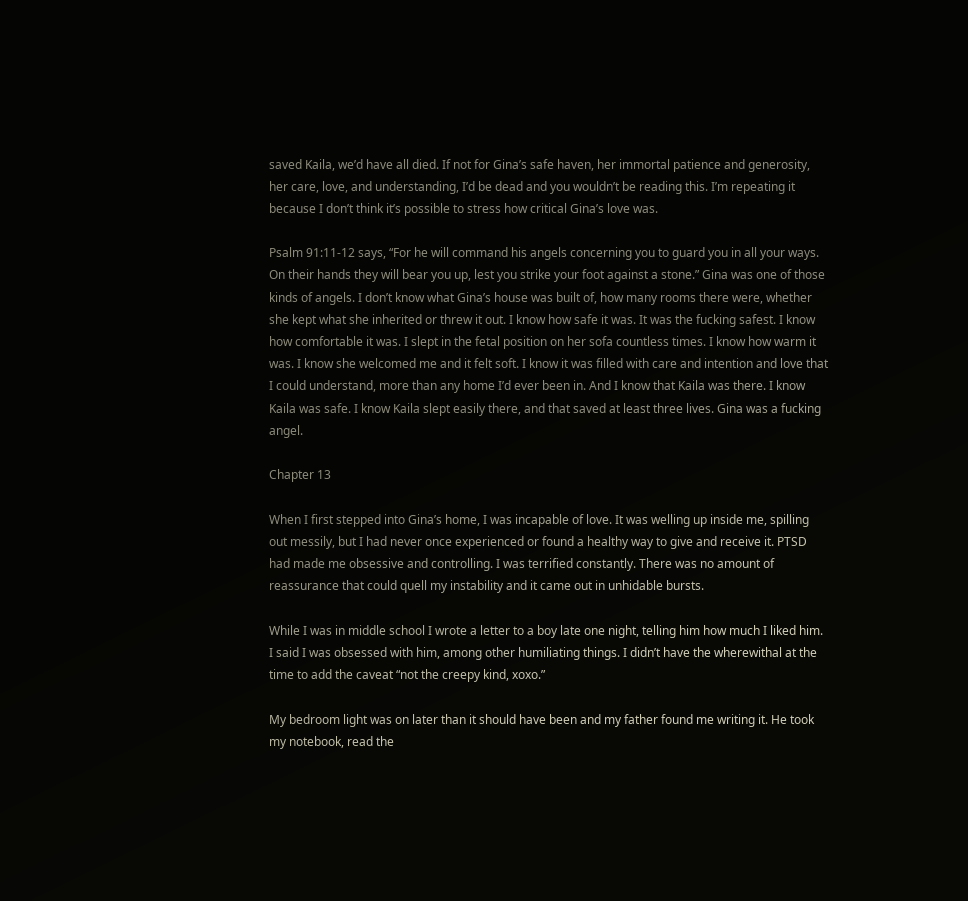saved Kaila, we’d have all died. If not for Gina’s safe haven, her immortal patience and generosity, her care, love, and understanding, I’d be dead and you wouldn’t be reading this. I’m repeating it because I don’t think it’s possible to stress how critical Gina’s love was.

Psalm 91:11-12 says, “For he will command his angels concerning you to guard you in all your ways. On their hands they will bear you up, lest you strike your foot against a stone.” Gina was one of those kinds of angels. I don’t know what Gina’s house was built of, how many rooms there were, whether she kept what she inherited or threw it out. I know how safe it was. It was the fucking safest. I know how comfortable it was. I slept in the fetal position on her sofa countless times. I know how warm it was. I know she welcomed me and it felt soft. I know it was filled with care and intention and love that I could understand, more than any home I’d ever been in. And I know that Kaila was there. I know Kaila was safe. I know Kaila slept easily there, and that saved at least three lives. Gina was a fucking angel.

Chapter 13

When I first stepped into Gina’s home, I was incapable of love. It was welling up inside me, spilling out messily, but I had never once experienced or found a healthy way to give and receive it. PTSD had made me obsessive and controlling. I was terrified constantly. There was no amount of reassurance that could quell my instability and it came out in unhidable bursts.

While I was in middle school I wrote a letter to a boy late one night, telling him how much I liked him. I said I was obsessed with him, among other humiliating things. I didn’t have the wherewithal at the time to add the caveat “not the creepy kind, xoxo.”

My bedroom light was on later than it should have been and my father found me writing it. He took my notebook, read the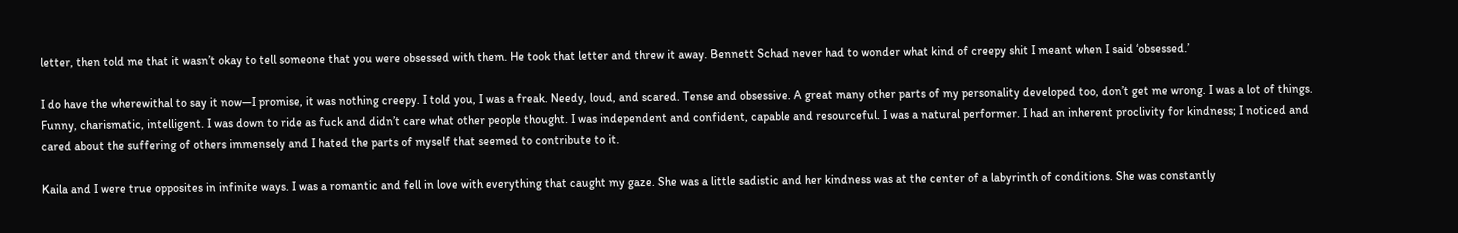letter, then told me that it wasn’t okay to tell someone that you were obsessed with them. He took that letter and threw it away. Bennett Schad never had to wonder what kind of creepy shit I meant when I said ‘obsessed.’

I do have the wherewithal to say it now—I promise, it was nothing creepy. I told you, I was a freak. Needy, loud, and scared. Tense and obsessive. A great many other parts of my personality developed too, don’t get me wrong. I was a lot of things. Funny, charismatic, intelligent. I was down to ride as fuck and didn’t care what other people thought. I was independent and confident, capable and resourceful. I was a natural performer. I had an inherent proclivity for kindness; I noticed and cared about the suffering of others immensely and I hated the parts of myself that seemed to contribute to it.

Kaila and I were true opposites in infinite ways. I was a romantic and fell in love with everything that caught my gaze. She was a little sadistic and her kindness was at the center of a labyrinth of conditions. She was constantly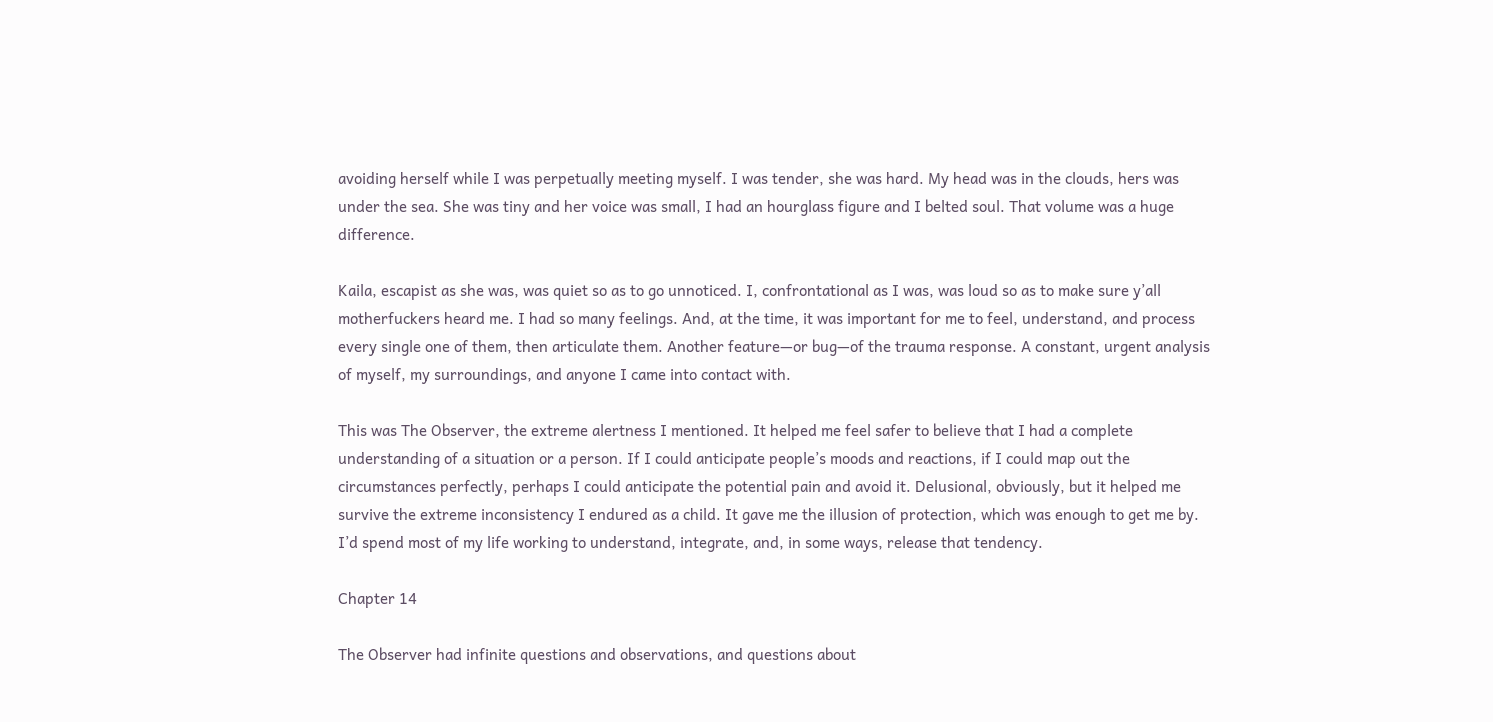avoiding herself while I was perpetually meeting myself. I was tender, she was hard. My head was in the clouds, hers was under the sea. She was tiny and her voice was small, I had an hourglass figure and I belted soul. That volume was a huge difference.

Kaila, escapist as she was, was quiet so as to go unnoticed. I, confrontational as I was, was loud so as to make sure y’all motherfuckers heard me. I had so many feelings. And, at the time, it was important for me to feel, understand, and process every single one of them, then articulate them. Another feature—or bug—of the trauma response. A constant, urgent analysis of myself, my surroundings, and anyone I came into contact with.

This was The Observer, the extreme alertness I mentioned. It helped me feel safer to believe that I had a complete understanding of a situation or a person. If I could anticipate people’s moods and reactions, if I could map out the circumstances perfectly, perhaps I could anticipate the potential pain and avoid it. Delusional, obviously, but it helped me survive the extreme inconsistency I endured as a child. It gave me the illusion of protection, which was enough to get me by. I’d spend most of my life working to understand, integrate, and, in some ways, release that tendency.

Chapter 14

The Observer had infinite questions and observations, and questions about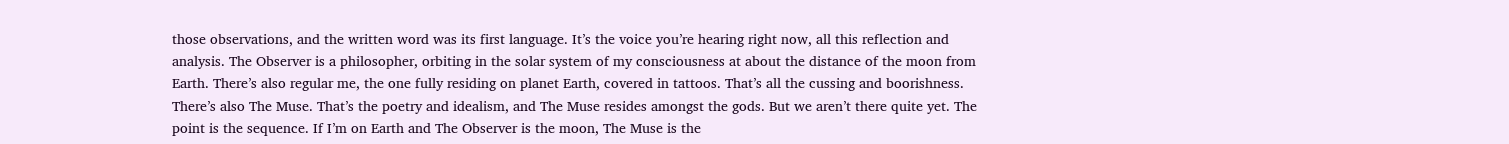those observations, and the written word was its first language. It’s the voice you’re hearing right now, all this reflection and analysis. The Observer is a philosopher, orbiting in the solar system of my consciousness at about the distance of the moon from Earth. There’s also regular me, the one fully residing on planet Earth, covered in tattoos. That’s all the cussing and boorishness. There’s also The Muse. That’s the poetry and idealism, and The Muse resides amongst the gods. But we aren’t there quite yet. The point is the sequence. If I’m on Earth and The Observer is the moon, The Muse is the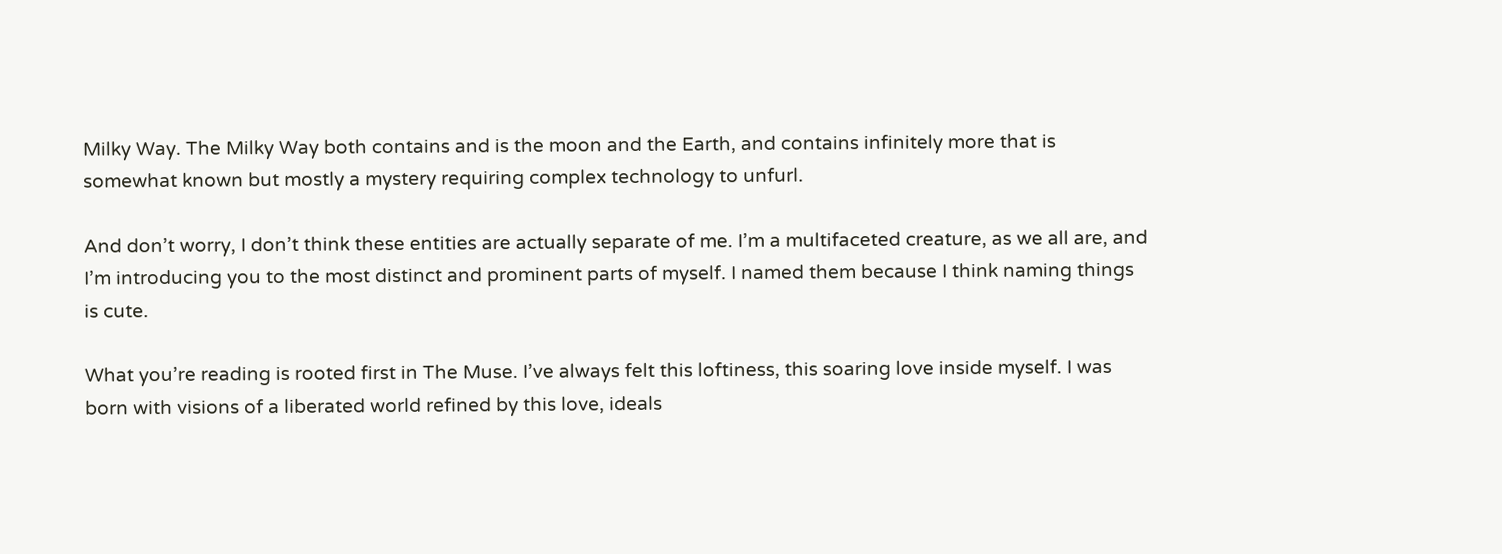Milky Way. The Milky Way both contains and is the moon and the Earth, and contains infinitely more that is somewhat known but mostly a mystery requiring complex technology to unfurl.

And don’t worry, I don’t think these entities are actually separate of me. I’m a multifaceted creature, as we all are, and I’m introducing you to the most distinct and prominent parts of myself. I named them because I think naming things is cute.

What you’re reading is rooted first in The Muse. I’ve always felt this loftiness, this soaring love inside myself. I was born with visions of a liberated world refined by this love, ideals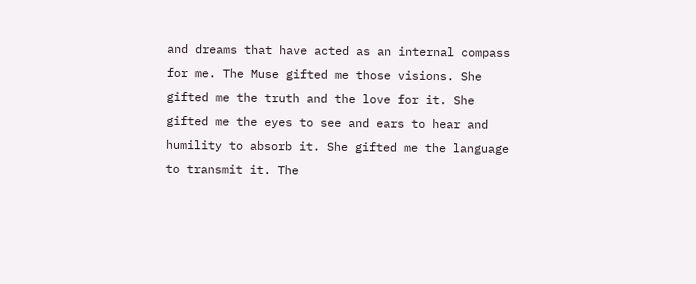and dreams that have acted as an internal compass for me. The Muse gifted me those visions. She gifted me the truth and the love for it. She gifted me the eyes to see and ears to hear and humility to absorb it. She gifted me the language to transmit it. The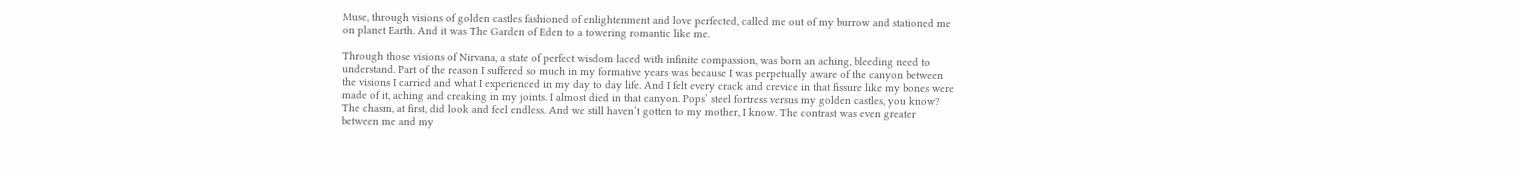Muse, through visions of golden castles fashioned of enlightenment and love perfected, called me out of my burrow and stationed me on planet Earth. And it was The Garden of Eden to a towering romantic like me.

Through those visions of Nirvana, a state of perfect wisdom laced with infinite compassion, was born an aching, bleeding need to understand. Part of the reason I suffered so much in my formative years was because I was perpetually aware of the canyon between the visions I carried and what I experienced in my day to day life. And I felt every crack and crevice in that fissure like my bones were made of it, aching and creaking in my joints. I almost died in that canyon. Pops’ steel fortress versus my golden castles, you know? The chasm, at first, did look and feel endless. And we still haven’t gotten to my mother, I know. The contrast was even greater between me and my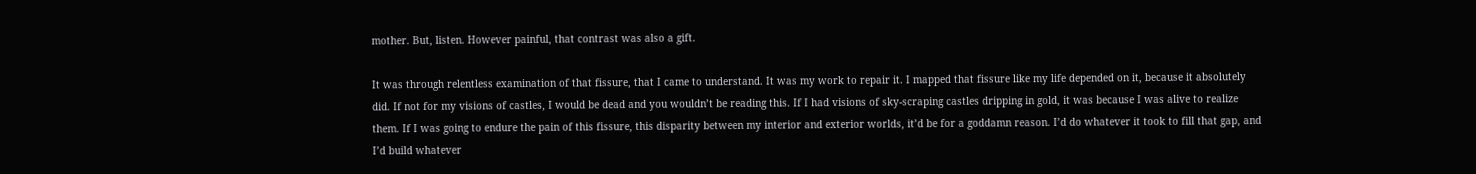mother. But, listen. However painful, that contrast was also a gift.

It was through relentless examination of that fissure, that I came to understand. It was my work to repair it. I mapped that fissure like my life depended on it, because it absolutely did. If not for my visions of castles, I would be dead and you wouldn’t be reading this. If I had visions of sky-scraping castles dripping in gold, it was because I was alive to realize them. If I was going to endure the pain of this fissure, this disparity between my interior and exterior worlds, it’d be for a goddamn reason. I’d do whatever it took to fill that gap, and I’d build whatever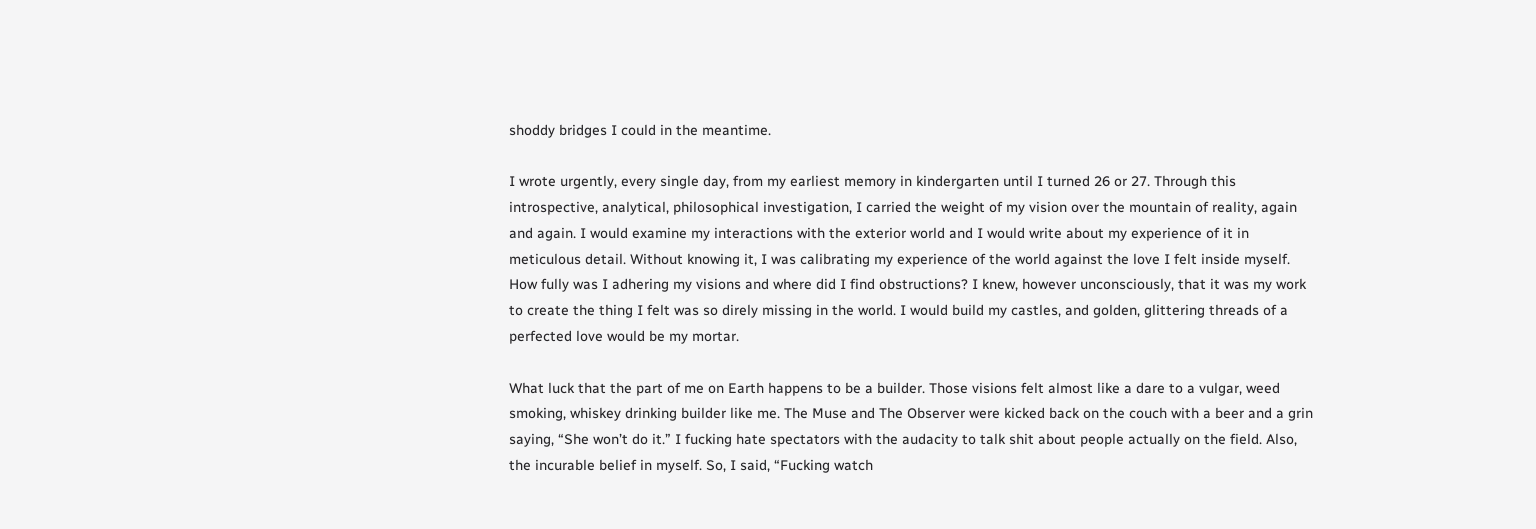shoddy bridges I could in the meantime.

I wrote urgently, every single day, from my earliest memory in kindergarten until I turned 26 or 27. Through this introspective, analytical, philosophical investigation, I carried the weight of my vision over the mountain of reality, again and again. I would examine my interactions with the exterior world and I would write about my experience of it in meticulous detail. Without knowing it, I was calibrating my experience of the world against the love I felt inside myself. How fully was I adhering my visions and where did I find obstructions? I knew, however unconsciously, that it was my work to create the thing I felt was so direly missing in the world. I would build my castles, and golden, glittering threads of a perfected love would be my mortar.

What luck that the part of me on Earth happens to be a builder. Those visions felt almost like a dare to a vulgar, weed smoking, whiskey drinking builder like me. The Muse and The Observer were kicked back on the couch with a beer and a grin saying, “She won’t do it.” I fucking hate spectators with the audacity to talk shit about people actually on the field. Also, the incurable belief in myself. So, I said, “Fucking watch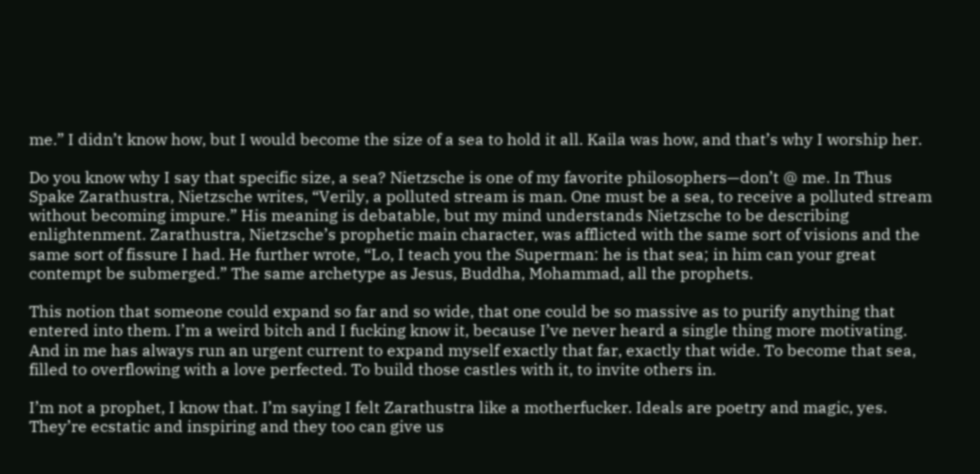me.” I didn’t know how, but I would become the size of a sea to hold it all. Kaila was how, and that’s why I worship her.

Do you know why I say that specific size, a sea? Nietzsche is one of my favorite philosophers—don’t @ me. In Thus Spake Zarathustra, Nietzsche writes, “Verily, a polluted stream is man. One must be a sea, to receive a polluted stream without becoming impure.” His meaning is debatable, but my mind understands Nietzsche to be describing enlightenment. Zarathustra, Nietzsche’s prophetic main character, was afflicted with the same sort of visions and the same sort of fissure I had. He further wrote, “Lo, I teach you the Superman: he is that sea; in him can your great contempt be submerged.” The same archetype as Jesus, Buddha, Mohammad, all the prophets.

This notion that someone could expand so far and so wide, that one could be so massive as to purify anything that entered into them. I’m a weird bitch and I fucking know it, because I’ve never heard a single thing more motivating. And in me has always run an urgent current to expand myself exactly that far, exactly that wide. To become that sea, filled to overflowing with a love perfected. To build those castles with it, to invite others in.

I’m not a prophet, I know that. I’m saying I felt Zarathustra like a motherfucker. Ideals are poetry and magic, yes. They’re ecstatic and inspiring and they too can give us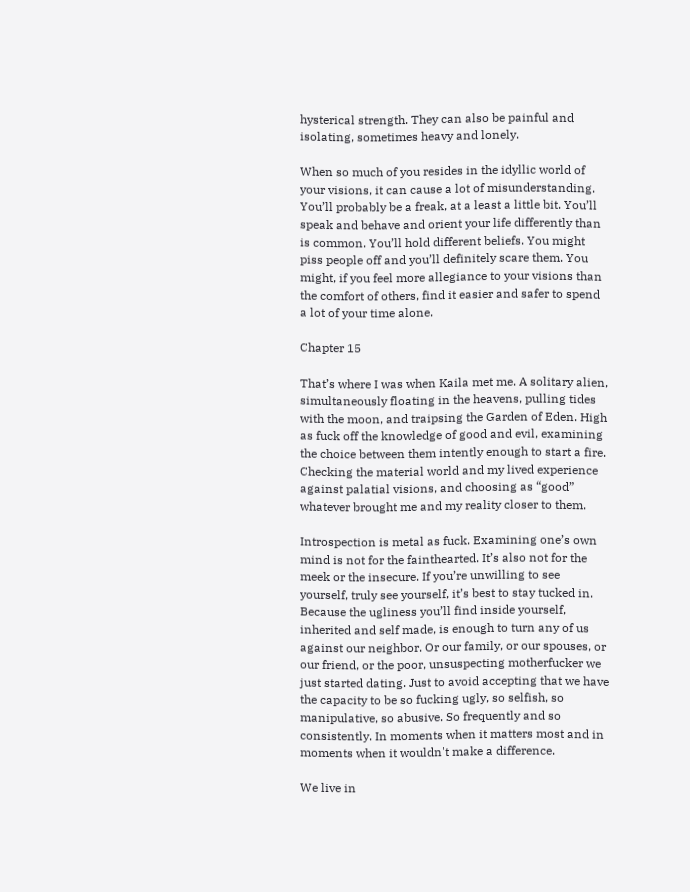hysterical strength. They can also be painful and isolating, sometimes heavy and lonely.

When so much of you resides in the idyllic world of your visions, it can cause a lot of misunderstanding. You’ll probably be a freak, at a least a little bit. You’ll speak and behave and orient your life differently than is common. You’ll hold different beliefs. You might piss people off and you’ll definitely scare them. You might, if you feel more allegiance to your visions than the comfort of others, find it easier and safer to spend a lot of your time alone.

Chapter 15

That’s where I was when Kaila met me. A solitary alien, simultaneously floating in the heavens, pulling tides with the moon, and traipsing the Garden of Eden. High as fuck off the knowledge of good and evil, examining the choice between them intently enough to start a fire. Checking the material world and my lived experience against palatial visions, and choosing as “good” whatever brought me and my reality closer to them.

Introspection is metal as fuck. Examining one’s own mind is not for the fainthearted. It’s also not for the meek or the insecure. If you’re unwilling to see yourself, truly see yourself, it’s best to stay tucked in. Because the ugliness you’ll find inside yourself, inherited and self made, is enough to turn any of us against our neighbor. Or our family, or our spouses, or our friend, or the poor, unsuspecting motherfucker we just started dating. Just to avoid accepting that we have the capacity to be so fucking ugly, so selfish, so manipulative, so abusive. So frequently and so consistently. In moments when it matters most and in moments when it wouldn't make a difference.

We live in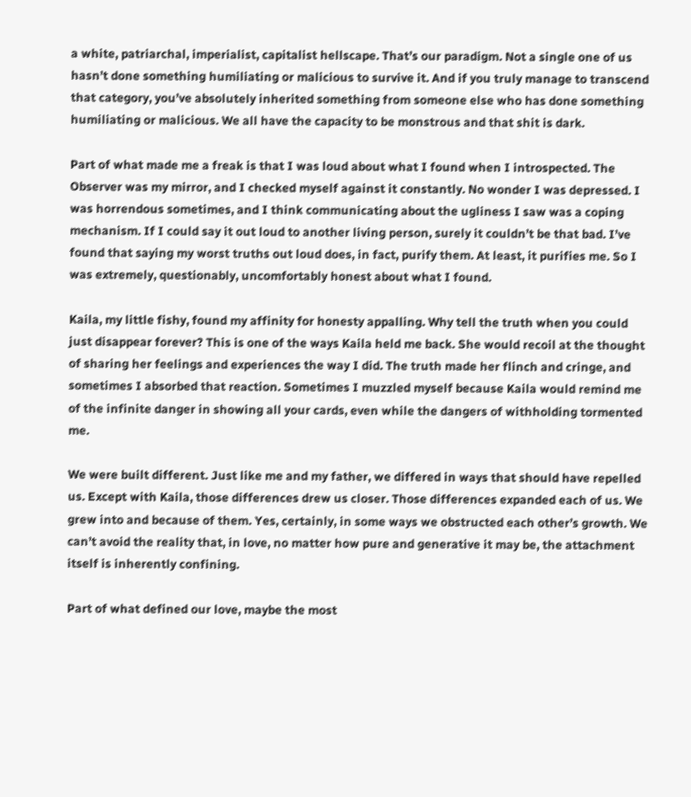a white, patriarchal, imperialist, capitalist hellscape. That’s our paradigm. Not a single one of us hasn’t done something humiliating or malicious to survive it. And if you truly manage to transcend that category, you’ve absolutely inherited something from someone else who has done something humiliating or malicious. We all have the capacity to be monstrous and that shit is dark.

Part of what made me a freak is that I was loud about what I found when I introspected. The Observer was my mirror, and I checked myself against it constantly. No wonder I was depressed. I was horrendous sometimes, and I think communicating about the ugliness I saw was a coping mechanism. If I could say it out loud to another living person, surely it couldn’t be that bad. I’ve found that saying my worst truths out loud does, in fact, purify them. At least, it purifies me. So I was extremely, questionably, uncomfortably honest about what I found.

Kaila, my little fishy, found my affinity for honesty appalling. Why tell the truth when you could just disappear forever? This is one of the ways Kaila held me back. She would recoil at the thought of sharing her feelings and experiences the way I did. The truth made her flinch and cringe, and sometimes I absorbed that reaction. Sometimes I muzzled myself because Kaila would remind me of the infinite danger in showing all your cards, even while the dangers of withholding tormented me.

We were built different. Just like me and my father, we differed in ways that should have repelled us. Except with Kaila, those differences drew us closer. Those differences expanded each of us. We grew into and because of them. Yes, certainly, in some ways we obstructed each other’s growth. We can’t avoid the reality that, in love, no matter how pure and generative it may be, the attachment itself is inherently confining.

Part of what defined our love, maybe the most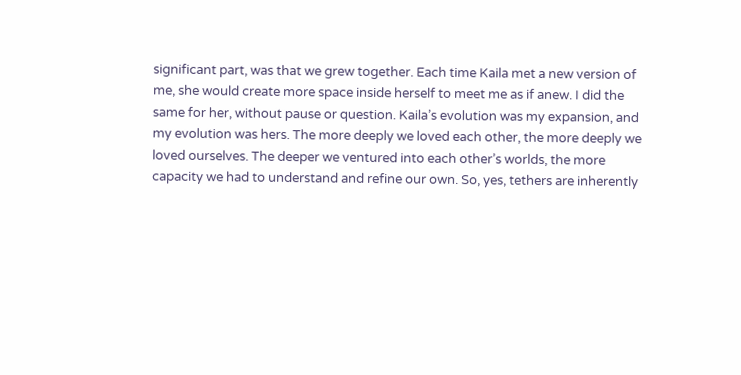significant part, was that we grew together. Each time Kaila met a new version of me, she would create more space inside herself to meet me as if anew. I did the same for her, without pause or question. Kaila’s evolution was my expansion, and my evolution was hers. The more deeply we loved each other, the more deeply we loved ourselves. The deeper we ventured into each other’s worlds, the more capacity we had to understand and refine our own. So, yes, tethers are inherently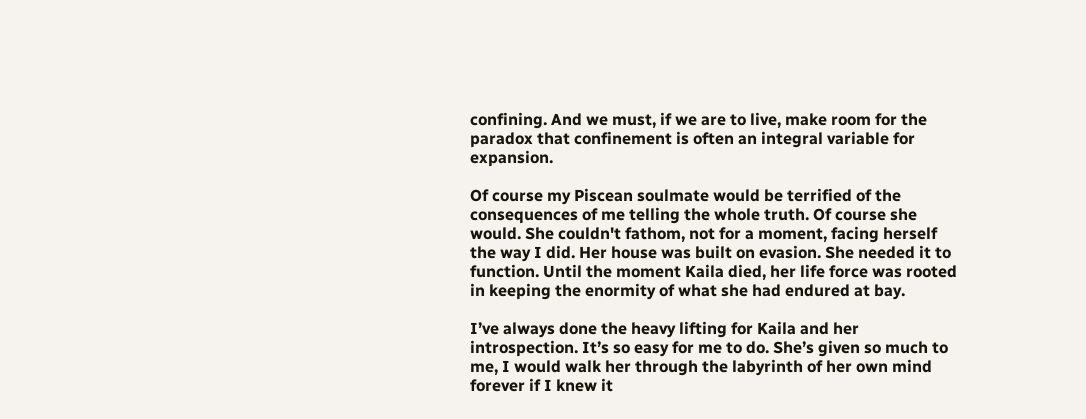confining. And we must, if we are to live, make room for the paradox that confinement is often an integral variable for expansion.

Of course my Piscean soulmate would be terrified of the consequences of me telling the whole truth. Of course she would. She couldn't fathom, not for a moment, facing herself the way I did. Her house was built on evasion. She needed it to function. Until the moment Kaila died, her life force was rooted in keeping the enormity of what she had endured at bay.

I’ve always done the heavy lifting for Kaila and her introspection. It’s so easy for me to do. She’s given so much to me, I would walk her through the labyrinth of her own mind forever if I knew it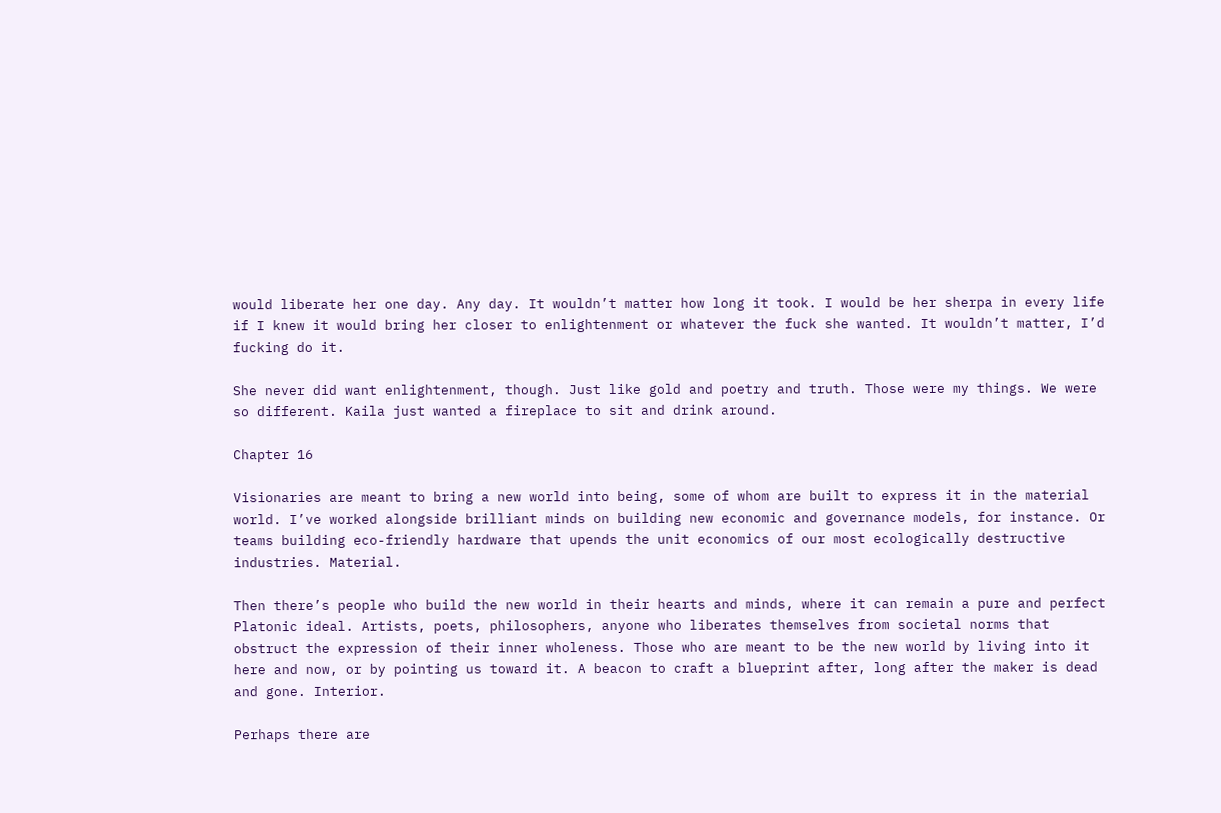would liberate her one day. Any day. It wouldn’t matter how long it took. I would be her sherpa in every life if I knew it would bring her closer to enlightenment or whatever the fuck she wanted. It wouldn’t matter, I’d fucking do it.

She never did want enlightenment, though. Just like gold and poetry and truth. Those were my things. We were so different. Kaila just wanted a fireplace to sit and drink around.

Chapter 16

Visionaries are meant to bring a new world into being, some of whom are built to express it in the material world. I’ve worked alongside brilliant minds on building new economic and governance models, for instance. Or teams building eco-friendly hardware that upends the unit economics of our most ecologically destructive industries. Material.

Then there’s people who build the new world in their hearts and minds, where it can remain a pure and perfect Platonic ideal. Artists, poets, philosophers, anyone who liberates themselves from societal norms that obstruct the expression of their inner wholeness. Those who are meant to be the new world by living into it here and now, or by pointing us toward it. A beacon to craft a blueprint after, long after the maker is dead and gone. Interior.

Perhaps there are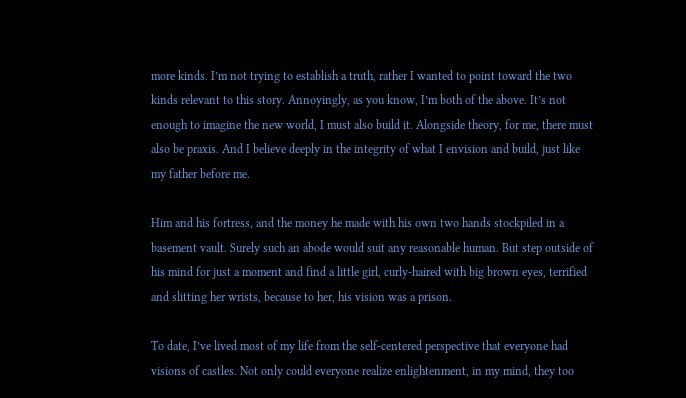more kinds. I’m not trying to establish a truth, rather I wanted to point toward the two kinds relevant to this story. Annoyingly, as you know, I’m both of the above. It’s not enough to imagine the new world, I must also build it. Alongside theory, for me, there must also be praxis. And I believe deeply in the integrity of what I envision and build, just like my father before me.

Him and his fortress, and the money he made with his own two hands stockpiled in a basement vault. Surely such an abode would suit any reasonable human. But step outside of his mind for just a moment and find a little girl, curly-haired with big brown eyes, terrified and slitting her wrists, because to her, his vision was a prison.

To date, I’ve lived most of my life from the self-centered perspective that everyone had visions of castles. Not only could everyone realize enlightenment, in my mind, they too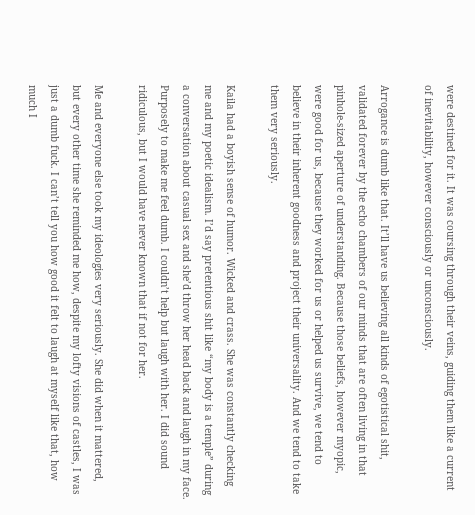were destined for it. It was coursing through their veins, guiding them like a current of inevitability, however consciously or unconsciously.

Arrogance is dumb like that. It’ll have us believing all kinds of egotistical shit, validated forever by the echo chambers of our minds that are often living in that pinhole-sized aperture of understanding. Because those beliefs, however myopic, were good for us, because they worked for us or helped us survive, we tend to believe in their inherent goodness and project their universality. And we tend to take them very seriously.

Kaila had a boyish sense of humor. Wicked and crass. She was constantly checking me and my poetic idealism. I’d say pretentious shit like “my body is a temple” during a conversation about casual sex and she’d throw her head back and laugh in my face. Purposely to make me feel dumb. I couldn’t help but laugh with her. I did sound ridiculous, but I would have never known that if not for her.

Me and everyone else took my ideologies very seriously. She did when it mattered, but every other time she reminded me how, despite my lofty visions of castles, I was just a dumb fuck. I can’t tell you how good it felt to laugh at myself like that, how much I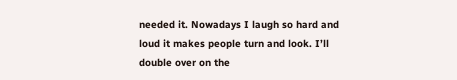needed it. Nowadays I laugh so hard and loud it makes people turn and look. I’ll double over on the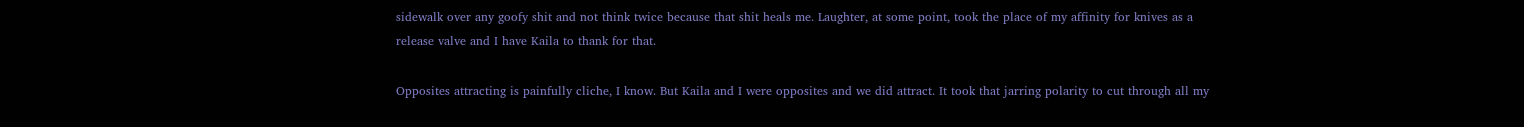sidewalk over any goofy shit and not think twice because that shit heals me. Laughter, at some point, took the place of my affinity for knives as a release valve and I have Kaila to thank for that.

Opposites attracting is painfully cliche, I know. But Kaila and I were opposites and we did attract. It took that jarring polarity to cut through all my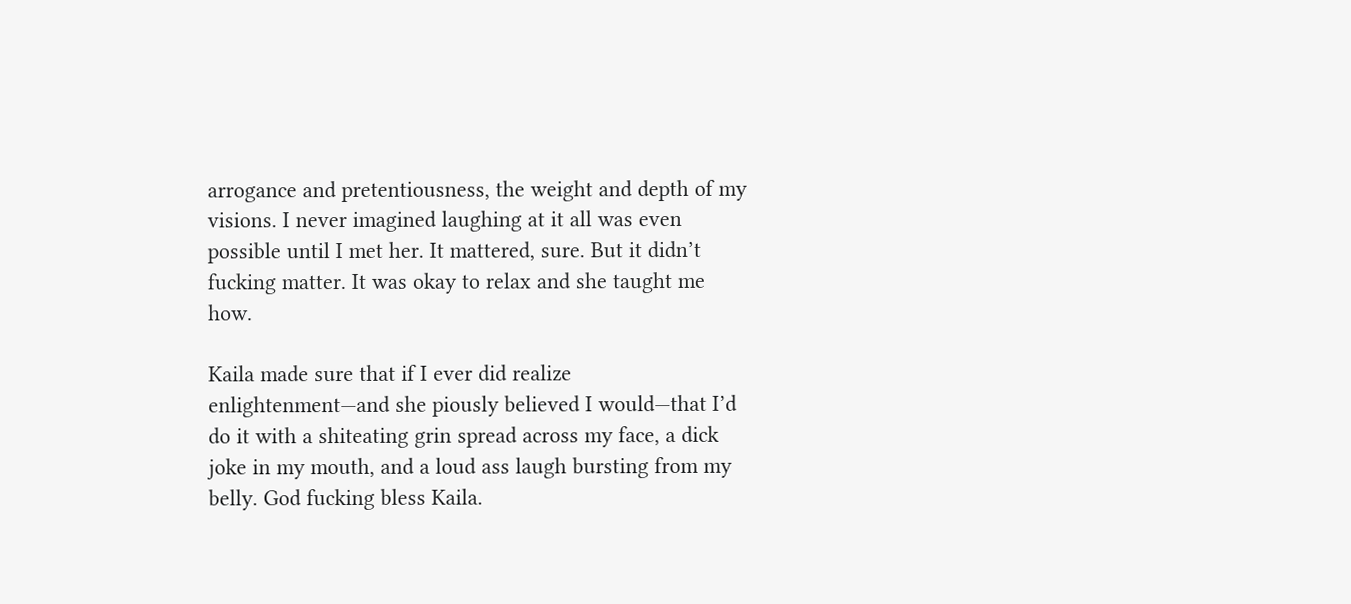arrogance and pretentiousness, the weight and depth of my visions. I never imagined laughing at it all was even possible until I met her. It mattered, sure. But it didn’t fucking matter. It was okay to relax and she taught me how.

Kaila made sure that if I ever did realize enlightenment—and she piously believed I would—that I’d do it with a shiteating grin spread across my face, a dick joke in my mouth, and a loud ass laugh bursting from my belly. God fucking bless Kaila.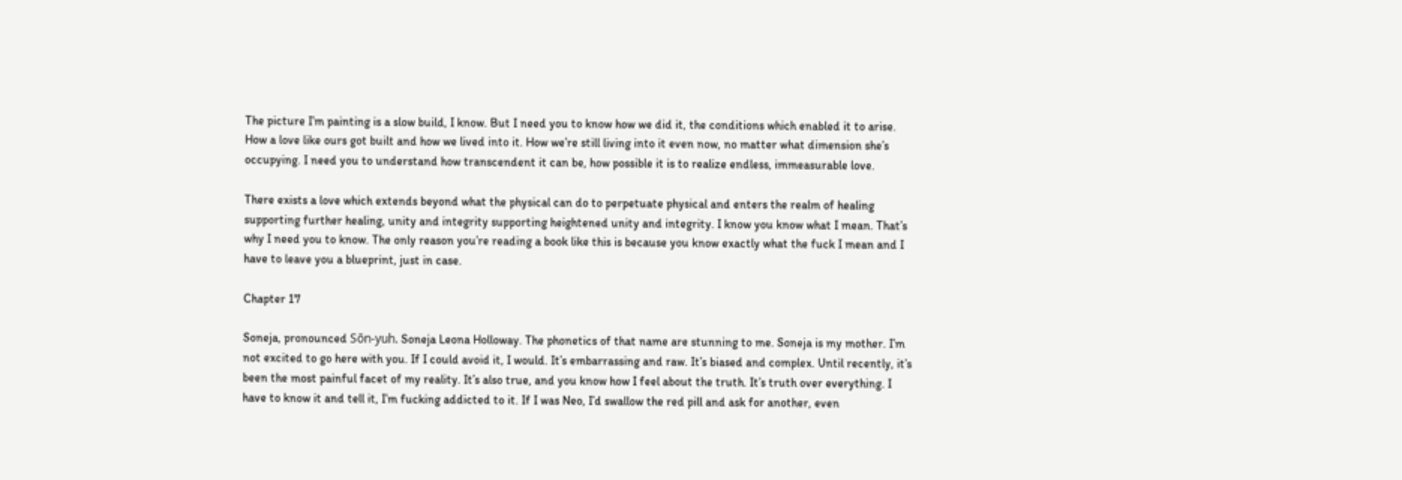The picture I’m painting is a slow build, I know. But I need you to know how we did it, the conditions which enabled it to arise. How a love like ours got built and how we lived into it. How we’re still living into it even now, no matter what dimension she’s occupying. I need you to understand how transcendent it can be, how possible it is to realize endless, immeasurable love.

There exists a love which extends beyond what the physical can do to perpetuate physical and enters the realm of healing supporting further healing, unity and integrity supporting heightened unity and integrity. I know you know what I mean. That’s why I need you to know. The only reason you’re reading a book like this is because you know exactly what the fuck I mean and I have to leave you a blueprint, just in case.

Chapter 17

Soneja, pronounced Sōn-yuh. Soneja Leona Holloway. The phonetics of that name are stunning to me. Soneja is my mother. I’m not excited to go here with you. If I could avoid it, I would. It’s embarrassing and raw. It’s biased and complex. Until recently, it’s been the most painful facet of my reality. It’s also true, and you know how I feel about the truth. It’s truth over everything. I have to know it and tell it, I’m fucking addicted to it. If I was Neo, I’d swallow the red pill and ask for another, even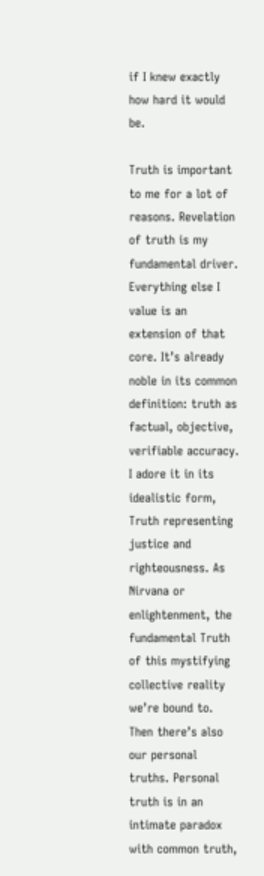if I knew exactly how hard it would be.

Truth is important to me for a lot of reasons. Revelation of truth is my fundamental driver. Everything else I value is an extension of that core. It’s already noble in its common definition: truth as factual, objective, verifiable accuracy. I adore it in its idealistic form, Truth representing justice and righteousness. As Nirvana or enlightenment, the fundamental Truth of this mystifying collective reality we’re bound to. Then there’s also our personal truths. Personal truth is in an intimate paradox with common truth,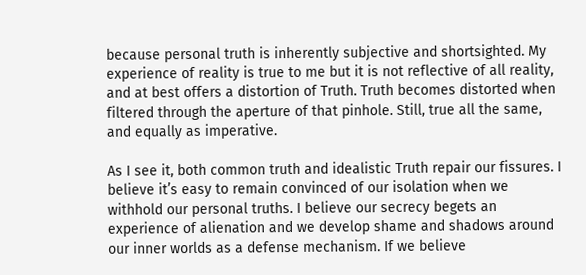because personal truth is inherently subjective and shortsighted. My experience of reality is true to me but it is not reflective of all reality, and at best offers a distortion of Truth. Truth becomes distorted when filtered through the aperture of that pinhole. Still, true all the same, and equally as imperative.

As I see it, both common truth and idealistic Truth repair our fissures. I believe it’s easy to remain convinced of our isolation when we withhold our personal truths. I believe our secrecy begets an experience of alienation and we develop shame and shadows around our inner worlds as a defense mechanism. If we believe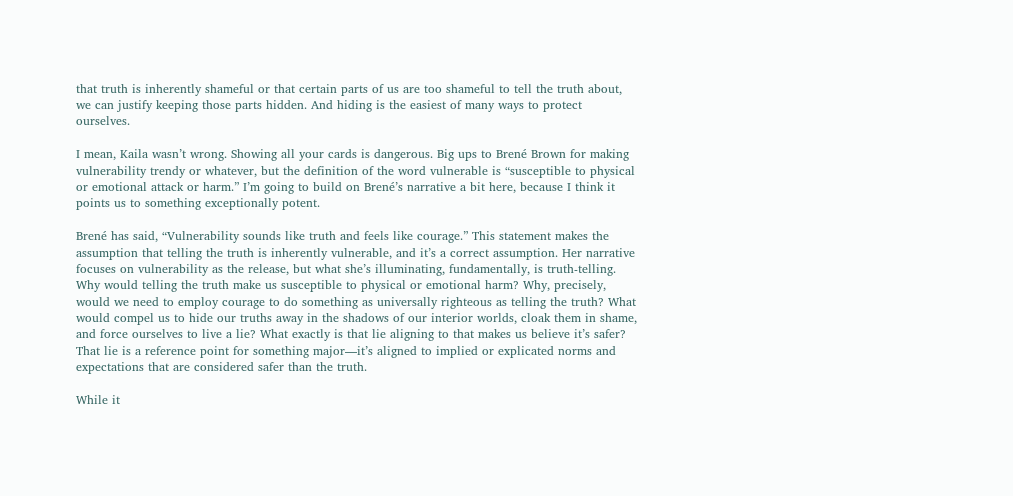that truth is inherently shameful or that certain parts of us are too shameful to tell the truth about, we can justify keeping those parts hidden. And hiding is the easiest of many ways to protect ourselves.

I mean, Kaila wasn’t wrong. Showing all your cards is dangerous. Big ups to Brené Brown for making vulnerability trendy or whatever, but the definition of the word vulnerable is “susceptible to physical or emotional attack or harm.” I’m going to build on Brené’s narrative a bit here, because I think it points us to something exceptionally potent.

Brené has said, “Vulnerability sounds like truth and feels like courage.” This statement makes the assumption that telling the truth is inherently vulnerable, and it’s a correct assumption. Her narrative focuses on vulnerability as the release, but what she’s illuminating, fundamentally, is truth-telling. Why would telling the truth make us susceptible to physical or emotional harm? Why, precisely, would we need to employ courage to do something as universally righteous as telling the truth? What would compel us to hide our truths away in the shadows of our interior worlds, cloak them in shame, and force ourselves to live a lie? What exactly is that lie aligning to that makes us believe it’s safer? That lie is a reference point for something major—it’s aligned to implied or explicated norms and expectations that are considered safer than the truth.

While it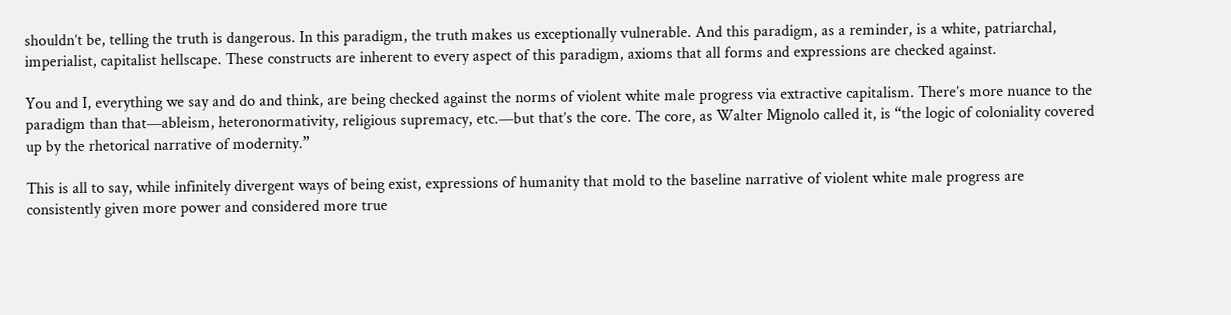shouldn’t be, telling the truth is dangerous. In this paradigm, the truth makes us exceptionally vulnerable. And this paradigm, as a reminder, is a white, patriarchal, imperialist, capitalist hellscape. These constructs are inherent to every aspect of this paradigm, axioms that all forms and expressions are checked against.

You and I, everything we say and do and think, are being checked against the norms of violent white male progress via extractive capitalism. There’s more nuance to the paradigm than that—ableism, heteronormativity, religious supremacy, etc.—but that’s the core. The core, as Walter Mignolo called it, is “the logic of coloniality covered up by the rhetorical narrative of modernity.”

This is all to say, while infinitely divergent ways of being exist, expressions of humanity that mold to the baseline narrative of violent white male progress are consistently given more power and considered more true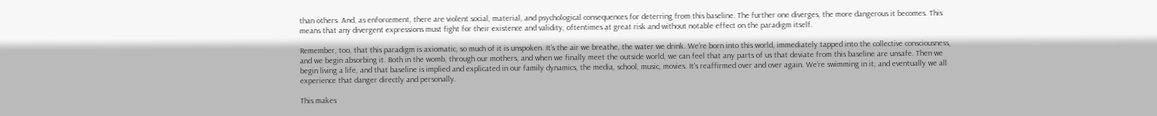than others. And, as enforcement, there are violent social, material, and psychological consequences for deterring from this baseline. The further one diverges, the more dangerous it becomes. This means that any divergent expressions must fight for their existence and validity, oftentimes at great risk and without notable effect on the paradigm itself.

Remember, too, that this paradigm is axiomatic, so much of it is unspoken. It’s the air we breathe, the water we drink. We’re born into this world, immediately tapped into the collective consciousness, and we begin absorbing it. Both in the womb, through our mothers, and when we finally meet the outside world, we can feel that any parts of us that deviate from this baseline are unsafe. Then we begin living a life, and that baseline is implied and explicated in our family dynamics, the media, school, music, movies. It’s reaffirmed over and over again. We’re swimming in it, and eventually we all experience that danger directly and personally.

This makes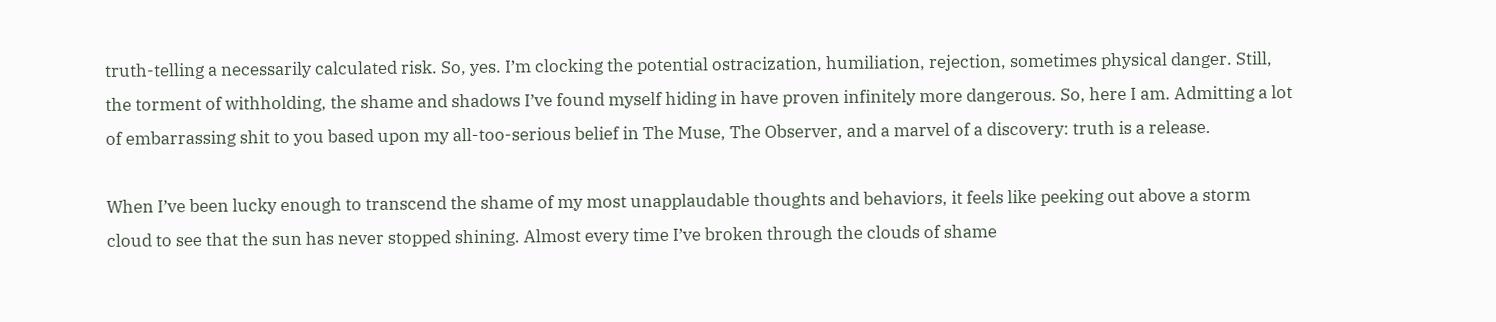truth-telling a necessarily calculated risk. So, yes. I’m clocking the potential ostracization, humiliation, rejection, sometimes physical danger. Still, the torment of withholding, the shame and shadows I’ve found myself hiding in have proven infinitely more dangerous. So, here I am. Admitting a lot of embarrassing shit to you based upon my all-too-serious belief in The Muse, The Observer, and a marvel of a discovery: truth is a release.

When I’ve been lucky enough to transcend the shame of my most unapplaudable thoughts and behaviors, it feels like peeking out above a storm cloud to see that the sun has never stopped shining. Almost every time I’ve broken through the clouds of shame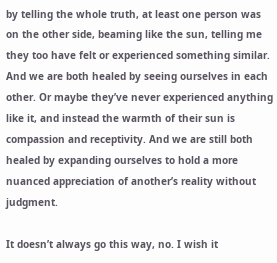by telling the whole truth, at least one person was on the other side, beaming like the sun, telling me they too have felt or experienced something similar. And we are both healed by seeing ourselves in each other. Or maybe they’ve never experienced anything like it, and instead the warmth of their sun is compassion and receptivity. And we are still both healed by expanding ourselves to hold a more nuanced appreciation of another’s reality without judgment.

It doesn’t always go this way, no. I wish it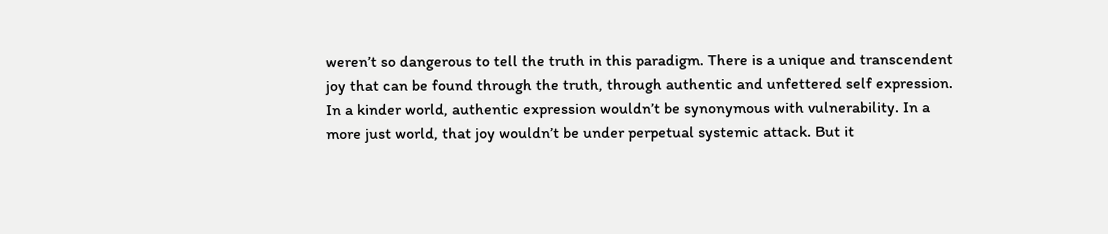weren’t so dangerous to tell the truth in this paradigm. There is a unique and transcendent joy that can be found through the truth, through authentic and unfettered self expression. In a kinder world, authentic expression wouldn’t be synonymous with vulnerability. In a more just world, that joy wouldn’t be under perpetual systemic attack. But it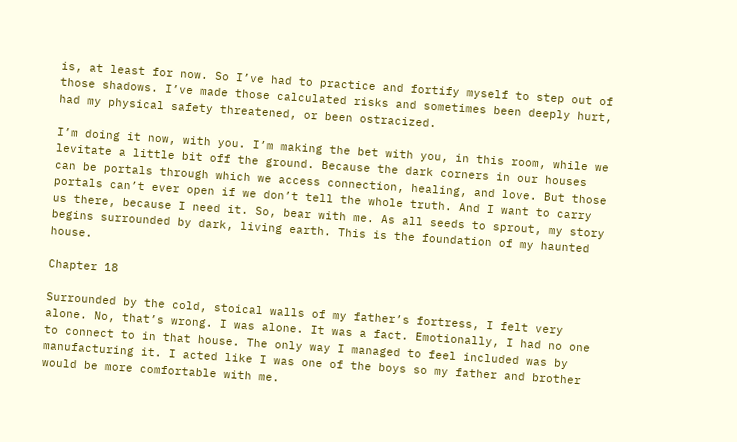is, at least for now. So I’ve had to practice and fortify myself to step out of those shadows. I’ve made those calculated risks and sometimes been deeply hurt, had my physical safety threatened, or been ostracized.

I’m doing it now, with you. I’m making the bet with you, in this room, while we levitate a little bit off the ground. Because the dark corners in our houses can be portals through which we access connection, healing, and love. But those portals can’t ever open if we don’t tell the whole truth. And I want to carry us there, because I need it. So, bear with me. As all seeds to sprout, my story begins surrounded by dark, living earth. This is the foundation of my haunted house.

Chapter 18

Surrounded by the cold, stoical walls of my father’s fortress, I felt very alone. No, that’s wrong. I was alone. It was a fact. Emotionally, I had no one to connect to in that house. The only way I managed to feel included was by manufacturing it. I acted like I was one of the boys so my father and brother would be more comfortable with me.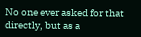No one ever asked for that directly, but as a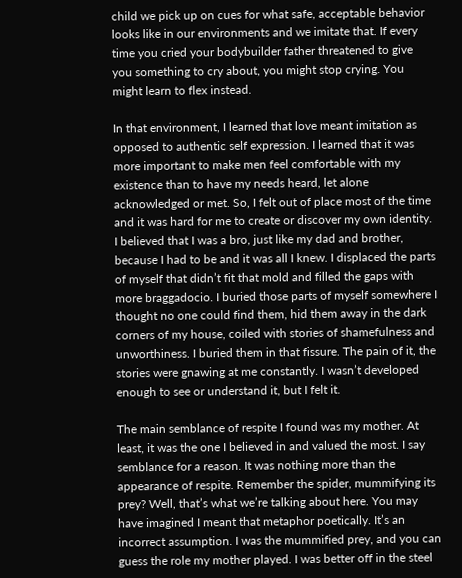child we pick up on cues for what safe, acceptable behavior looks like in our environments and we imitate that. If every time you cried your bodybuilder father threatened to give you something to cry about, you might stop crying. You might learn to flex instead.

In that environment, I learned that love meant imitation as opposed to authentic self expression. I learned that it was more important to make men feel comfortable with my existence than to have my needs heard, let alone acknowledged or met. So, I felt out of place most of the time and it was hard for me to create or discover my own identity. I believed that I was a bro, just like my dad and brother, because I had to be and it was all I knew. I displaced the parts of myself that didn’t fit that mold and filled the gaps with more braggadocio. I buried those parts of myself somewhere I thought no one could find them, hid them away in the dark corners of my house, coiled with stories of shamefulness and unworthiness. I buried them in that fissure. The pain of it, the stories were gnawing at me constantly. I wasn’t developed enough to see or understand it, but I felt it.

The main semblance of respite I found was my mother. At least, it was the one I believed in and valued the most. I say semblance for a reason. It was nothing more than the appearance of respite. Remember the spider, mummifying its prey? Well, that’s what we’re talking about here. You may have imagined I meant that metaphor poetically. It’s an incorrect assumption. I was the mummified prey, and you can guess the role my mother played. I was better off in the steel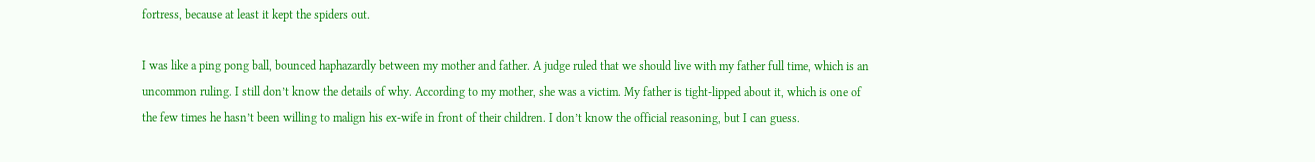fortress, because at least it kept the spiders out.

I was like a ping pong ball, bounced haphazardly between my mother and father. A judge ruled that we should live with my father full time, which is an uncommon ruling. I still don’t know the details of why. According to my mother, she was a victim. My father is tight-lipped about it, which is one of the few times he hasn’t been willing to malign his ex-wife in front of their children. I don’t know the official reasoning, but I can guess.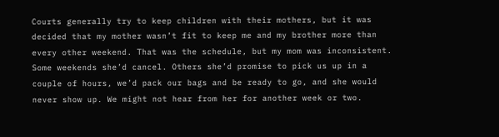Courts generally try to keep children with their mothers, but it was decided that my mother wasn’t fit to keep me and my brother more than every other weekend. That was the schedule, but my mom was inconsistent. Some weekends she’d cancel. Others she’d promise to pick us up in a couple of hours, we’d pack our bags and be ready to go, and she would never show up. We might not hear from her for another week or two.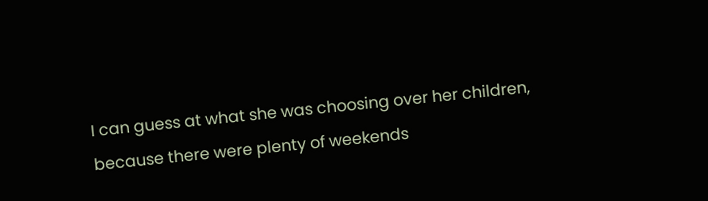I can guess at what she was choosing over her children, because there were plenty of weekends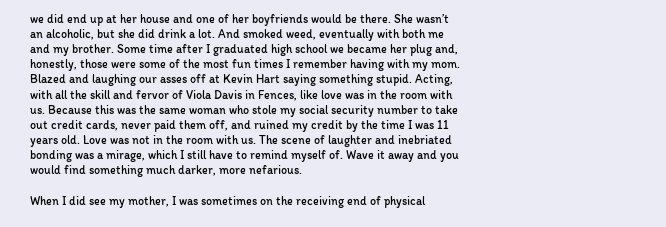we did end up at her house and one of her boyfriends would be there. She wasn’t an alcoholic, but she did drink a lot. And smoked weed, eventually with both me and my brother. Some time after I graduated high school we became her plug and, honestly, those were some of the most fun times I remember having with my mom. Blazed and laughing our asses off at Kevin Hart saying something stupid. Acting, with all the skill and fervor of Viola Davis in Fences, like love was in the room with us. Because this was the same woman who stole my social security number to take out credit cards, never paid them off, and ruined my credit by the time I was 11 years old. Love was not in the room with us. The scene of laughter and inebriated bonding was a mirage, which I still have to remind myself of. Wave it away and you would find something much darker, more nefarious.

When I did see my mother, I was sometimes on the receiving end of physical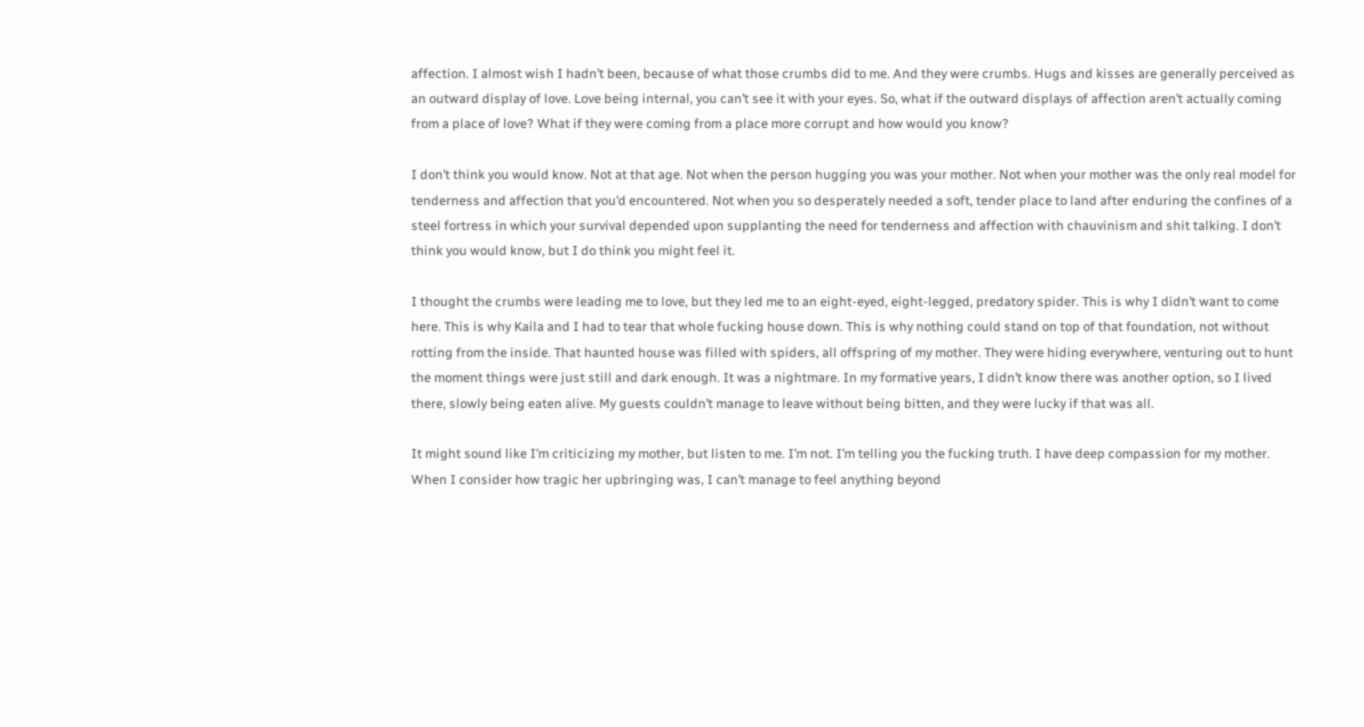affection. I almost wish I hadn’t been, because of what those crumbs did to me. And they were crumbs. Hugs and kisses are generally perceived as an outward display of love. Love being internal, you can’t see it with your eyes. So, what if the outward displays of affection aren’t actually coming from a place of love? What if they were coming from a place more corrupt and how would you know?

I don’t think you would know. Not at that age. Not when the person hugging you was your mother. Not when your mother was the only real model for tenderness and affection that you’d encountered. Not when you so desperately needed a soft, tender place to land after enduring the confines of a steel fortress in which your survival depended upon supplanting the need for tenderness and affection with chauvinism and shit talking. I don’t think you would know, but I do think you might feel it.

I thought the crumbs were leading me to love, but they led me to an eight-eyed, eight-legged, predatory spider. This is why I didn’t want to come here. This is why Kaila and I had to tear that whole fucking house down. This is why nothing could stand on top of that foundation, not without rotting from the inside. That haunted house was filled with spiders, all offspring of my mother. They were hiding everywhere, venturing out to hunt the moment things were just still and dark enough. It was a nightmare. In my formative years, I didn’t know there was another option, so I lived there, slowly being eaten alive. My guests couldn’t manage to leave without being bitten, and they were lucky if that was all.

It might sound like I’m criticizing my mother, but listen to me. I’m not. I’m telling you the fucking truth. I have deep compassion for my mother. When I consider how tragic her upbringing was, I can’t manage to feel anything beyond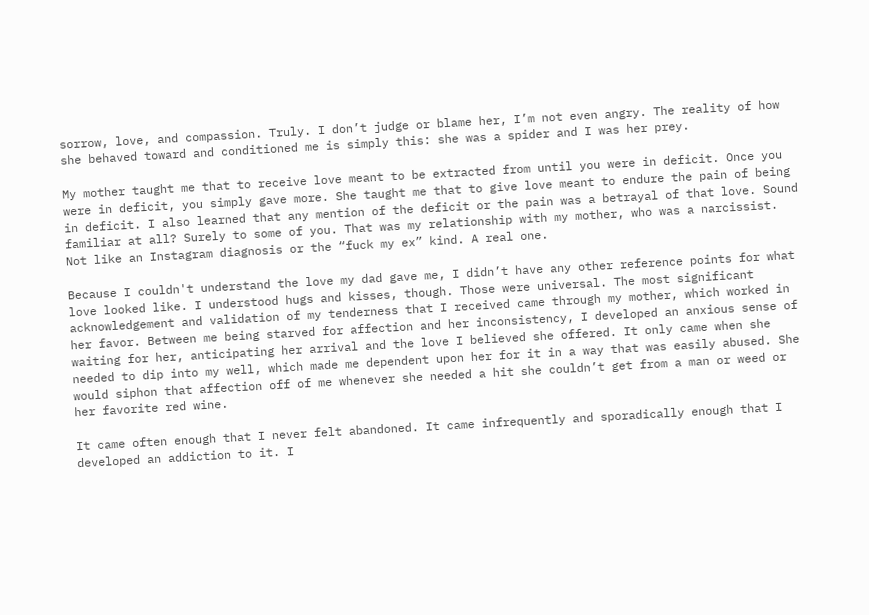sorrow, love, and compassion. Truly. I don’t judge or blame her, I’m not even angry. The reality of how she behaved toward and conditioned me is simply this: she was a spider and I was her prey.

My mother taught me that to receive love meant to be extracted from until you were in deficit. Once you were in deficit, you simply gave more. She taught me that to give love meant to endure the pain of being in deficit. I also learned that any mention of the deficit or the pain was a betrayal of that love. Sound familiar at all? Surely to some of you. That was my relationship with my mother, who was a narcissist. Not like an Instagram diagnosis or the “fuck my ex” kind. A real one.

Because I couldn't understand the love my dad gave me, I didn’t have any other reference points for what love looked like. I understood hugs and kisses, though. Those were universal. The most significant acknowledgement and validation of my tenderness that I received came through my mother, which worked in her favor. Between me being starved for affection and her inconsistency, I developed an anxious sense of waiting for her, anticipating her arrival and the love I believed she offered. It only came when she needed to dip into my well, which made me dependent upon her for it in a way that was easily abused. She would siphon that affection off of me whenever she needed a hit she couldn’t get from a man or weed or her favorite red wine.

It came often enough that I never felt abandoned. It came infrequently and sporadically enough that I developed an addiction to it. I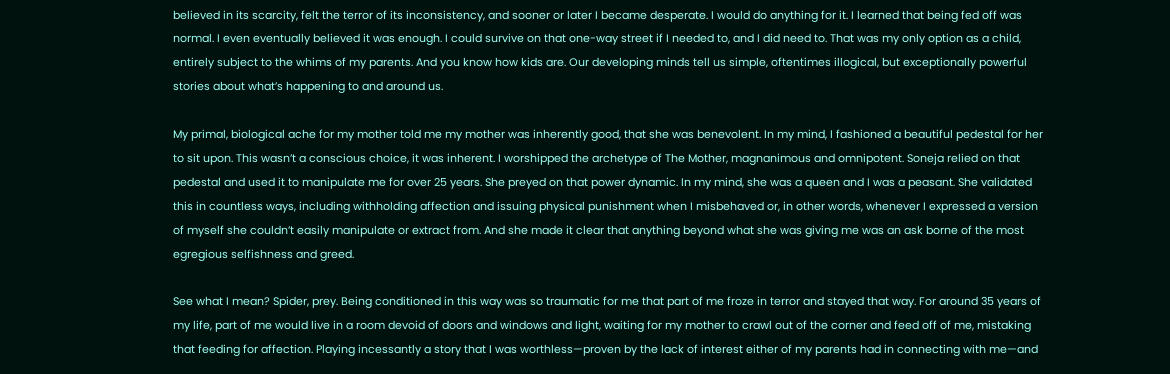believed in its scarcity, felt the terror of its inconsistency, and sooner or later I became desperate. I would do anything for it. I learned that being fed off was normal. I even eventually believed it was enough. I could survive on that one-way street if I needed to, and I did need to. That was my only option as a child, entirely subject to the whims of my parents. And you know how kids are. Our developing minds tell us simple, oftentimes illogical, but exceptionally powerful stories about what’s happening to and around us.

My primal, biological ache for my mother told me my mother was inherently good, that she was benevolent. In my mind, I fashioned a beautiful pedestal for her to sit upon. This wasn’t a conscious choice, it was inherent. I worshipped the archetype of The Mother, magnanimous and omnipotent. Soneja relied on that pedestal and used it to manipulate me for over 25 years. She preyed on that power dynamic. In my mind, she was a queen and I was a peasant. She validated this in countless ways, including withholding affection and issuing physical punishment when I misbehaved or, in other words, whenever I expressed a version of myself she couldn’t easily manipulate or extract from. And she made it clear that anything beyond what she was giving me was an ask borne of the most egregious selfishness and greed.

See what I mean? Spider, prey. Being conditioned in this way was so traumatic for me that part of me froze in terror and stayed that way. For around 35 years of my life, part of me would live in a room devoid of doors and windows and light, waiting for my mother to crawl out of the corner and feed off of me, mistaking that feeding for affection. Playing incessantly a story that I was worthless—proven by the lack of interest either of my parents had in connecting with me—and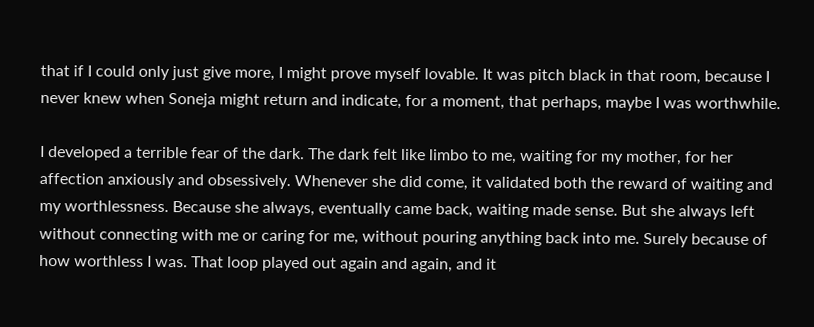that if I could only just give more, I might prove myself lovable. It was pitch black in that room, because I never knew when Soneja might return and indicate, for a moment, that perhaps, maybe I was worthwhile.

I developed a terrible fear of the dark. The dark felt like limbo to me, waiting for my mother, for her affection anxiously and obsessively. Whenever she did come, it validated both the reward of waiting and my worthlessness. Because she always, eventually came back, waiting made sense. But she always left without connecting with me or caring for me, without pouring anything back into me. Surely because of how worthless I was. That loop played out again and again, and it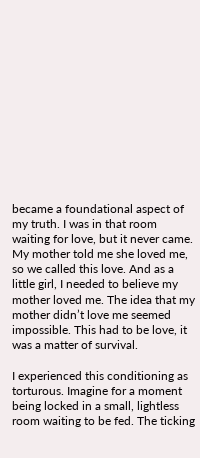became a foundational aspect of my truth. I was in that room waiting for love, but it never came. My mother told me she loved me, so we called this love. And as a little girl, I needed to believe my mother loved me. The idea that my mother didn’t love me seemed impossible. This had to be love, it was a matter of survival.

I experienced this conditioning as torturous. Imagine for a moment being locked in a small, lightless room waiting to be fed. The ticking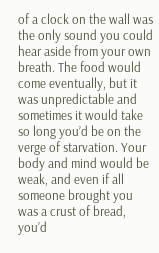of a clock on the wall was the only sound you could hear aside from your own breath. The food would come eventually, but it was unpredictable and sometimes it would take so long you’d be on the verge of starvation. Your body and mind would be weak, and even if all someone brought you was a crust of bread, you’d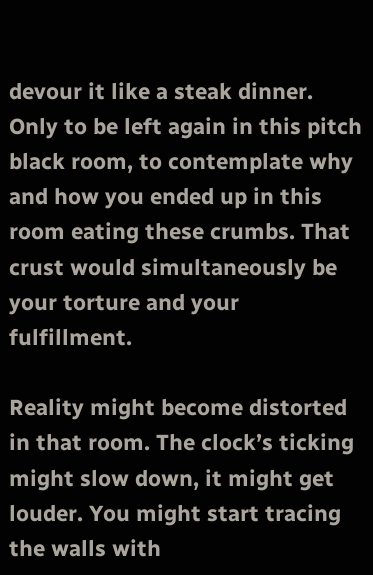devour it like a steak dinner. Only to be left again in this pitch black room, to contemplate why and how you ended up in this room eating these crumbs. That crust would simultaneously be your torture and your fulfillment.

Reality might become distorted in that room. The clock’s ticking might slow down, it might get louder. You might start tracing the walls with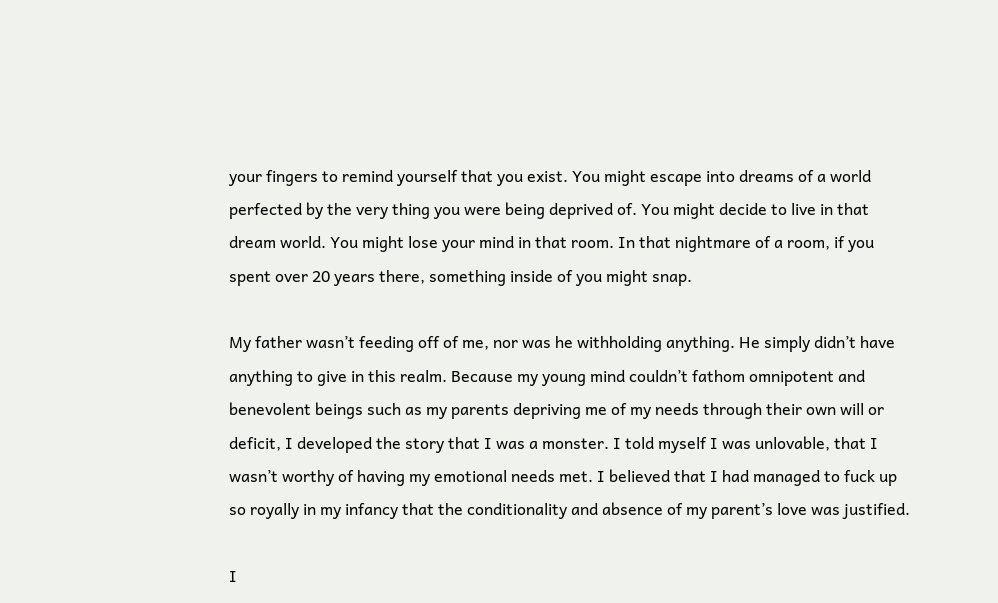your fingers to remind yourself that you exist. You might escape into dreams of a world perfected by the very thing you were being deprived of. You might decide to live in that dream world. You might lose your mind in that room. In that nightmare of a room, if you spent over 20 years there, something inside of you might snap.

My father wasn’t feeding off of me, nor was he withholding anything. He simply didn’t have anything to give in this realm. Because my young mind couldn’t fathom omnipotent and benevolent beings such as my parents depriving me of my needs through their own will or deficit, I developed the story that I was a monster. I told myself I was unlovable, that I wasn’t worthy of having my emotional needs met. I believed that I had managed to fuck up so royally in my infancy that the conditionality and absence of my parent’s love was justified.

I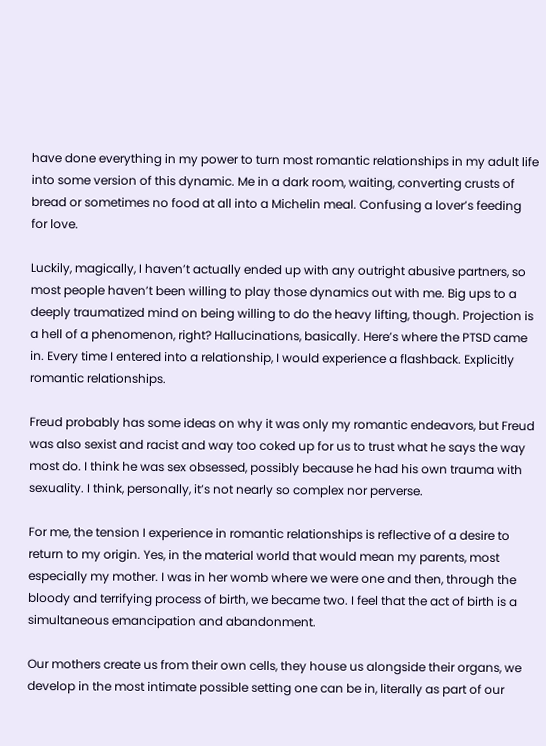have done everything in my power to turn most romantic relationships in my adult life into some version of this dynamic. Me in a dark room, waiting, converting crusts of bread or sometimes no food at all into a Michelin meal. Confusing a lover’s feeding for love.

Luckily, magically, I haven’t actually ended up with any outright abusive partners, so most people haven’t been willing to play those dynamics out with me. Big ups to a deeply traumatized mind on being willing to do the heavy lifting, though. Projection is a hell of a phenomenon, right? Hallucinations, basically. Here’s where the PTSD came in. Every time I entered into a relationship, I would experience a flashback. Explicitly romantic relationships.

Freud probably has some ideas on why it was only my romantic endeavors, but Freud was also sexist and racist and way too coked up for us to trust what he says the way most do. I think he was sex obsessed, possibly because he had his own trauma with sexuality. I think, personally, it’s not nearly so complex nor perverse.

For me, the tension I experience in romantic relationships is reflective of a desire to return to my origin. Yes, in the material world that would mean my parents, most especially my mother. I was in her womb where we were one and then, through the bloody and terrifying process of birth, we became two. I feel that the act of birth is a simultaneous emancipation and abandonment.

Our mothers create us from their own cells, they house us alongside their organs, we develop in the most intimate possible setting one can be in, literally as part of our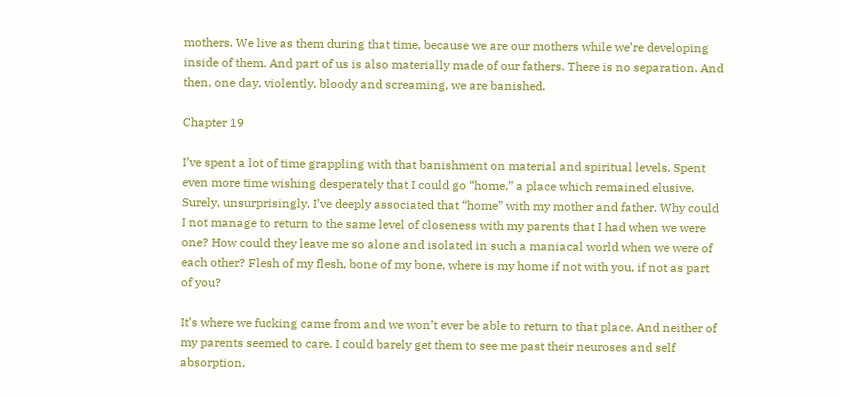mothers. We live as them during that time, because we are our mothers while we’re developing inside of them. And part of us is also materially made of our fathers. There is no separation. And then, one day, violently, bloody and screaming, we are banished.

Chapter 19

I’ve spent a lot of time grappling with that banishment on material and spiritual levels. Spent even more time wishing desperately that I could go “home,” a place which remained elusive. Surely, unsurprisingly, I’ve deeply associated that “home” with my mother and father. Why could I not manage to return to the same level of closeness with my parents that I had when we were one? How could they leave me so alone and isolated in such a maniacal world when we were of each other? Flesh of my flesh, bone of my bone, where is my home if not with you, if not as part of you?

It’s where we fucking came from and we won’t ever be able to return to that place. And neither of my parents seemed to care. I could barely get them to see me past their neuroses and self absorption.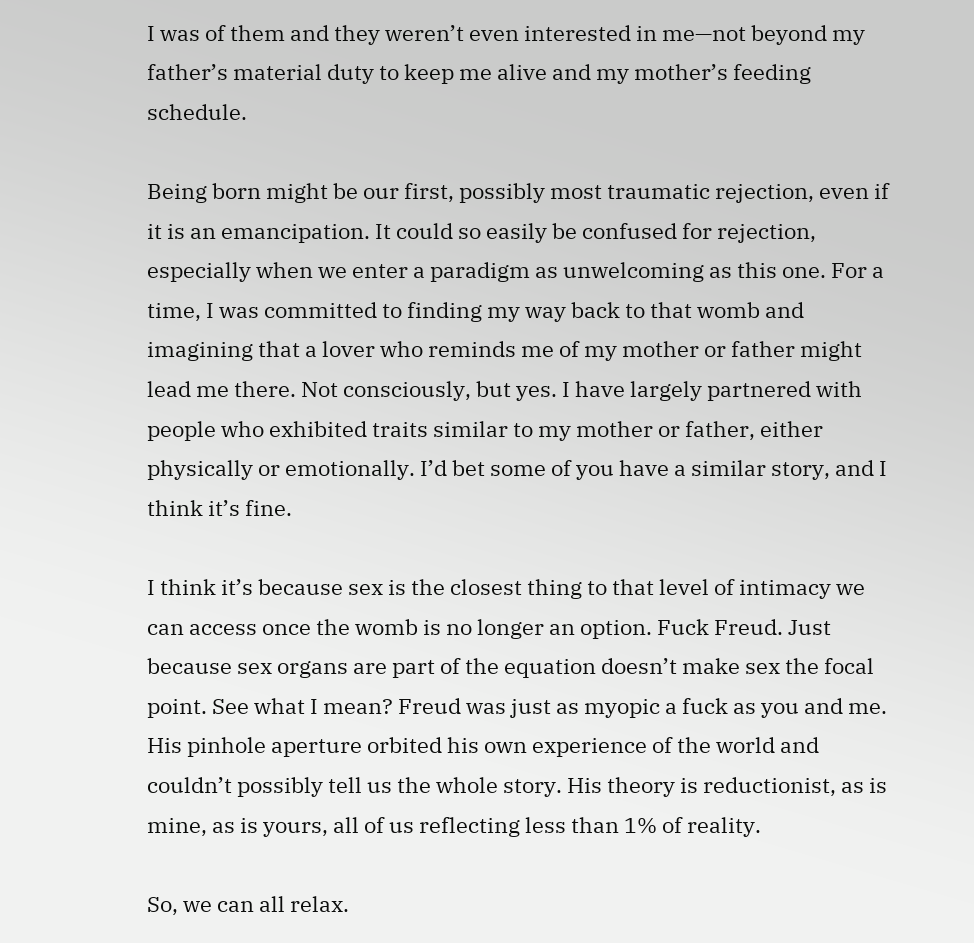I was of them and they weren’t even interested in me—not beyond my father’s material duty to keep me alive and my mother’s feeding schedule.

Being born might be our first, possibly most traumatic rejection, even if it is an emancipation. It could so easily be confused for rejection, especially when we enter a paradigm as unwelcoming as this one. For a time, I was committed to finding my way back to that womb and imagining that a lover who reminds me of my mother or father might lead me there. Not consciously, but yes. I have largely partnered with people who exhibited traits similar to my mother or father, either physically or emotionally. I’d bet some of you have a similar story, and I think it’s fine.

I think it’s because sex is the closest thing to that level of intimacy we can access once the womb is no longer an option. Fuck Freud. Just because sex organs are part of the equation doesn’t make sex the focal point. See what I mean? Freud was just as myopic a fuck as you and me. His pinhole aperture orbited his own experience of the world and couldn’t possibly tell us the whole story. His theory is reductionist, as is mine, as is yours, all of us reflecting less than 1% of reality.

So, we can all relax.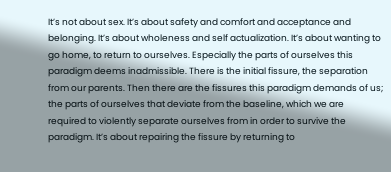It’s not about sex. It’s about safety and comfort and acceptance and belonging. It’s about wholeness and self actualization. It’s about wanting to go home, to return to ourselves. Especially the parts of ourselves this paradigm deems inadmissible. There is the initial fissure, the separation from our parents. Then there are the fissures this paradigm demands of us; the parts of ourselves that deviate from the baseline, which we are required to violently separate ourselves from in order to survive the paradigm. It’s about repairing the fissure by returning to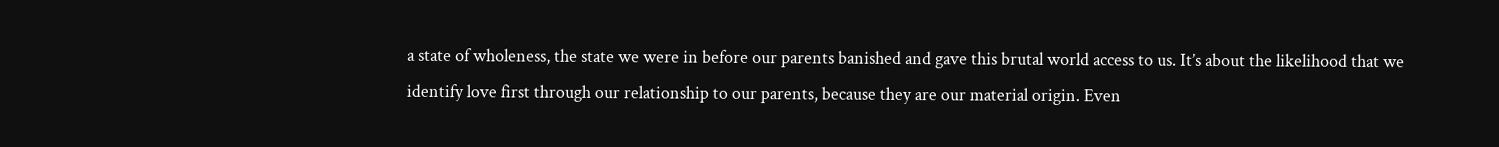a state of wholeness, the state we were in before our parents banished and gave this brutal world access to us. It’s about the likelihood that we identify love first through our relationship to our parents, because they are our material origin. Even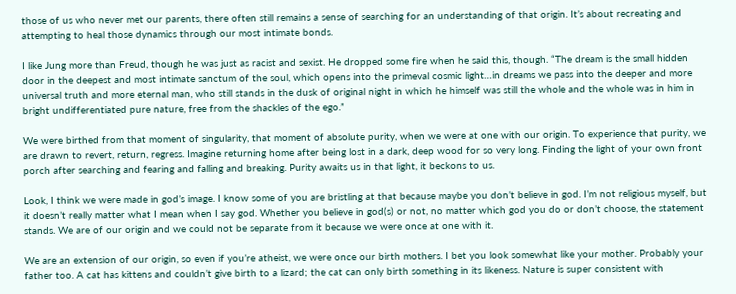those of us who never met our parents, there often still remains a sense of searching for an understanding of that origin. It’s about recreating and attempting to heal those dynamics through our most intimate bonds.

I like Jung more than Freud, though he was just as racist and sexist. He dropped some fire when he said this, though. “The dream is the small hidden door in the deepest and most intimate sanctum of the soul, which opens into the primeval cosmic light…in dreams we pass into the deeper and more universal truth and more eternal man, who still stands in the dusk of original night in which he himself was still the whole and the whole was in him in bright undifferentiated pure nature, free from the shackles of the ego.”

We were birthed from that moment of singularity, that moment of absolute purity, when we were at one with our origin. To experience that purity, we are drawn to revert, return, regress. Imagine returning home after being lost in a dark, deep wood for so very long. Finding the light of your own front porch after searching and fearing and falling and breaking. Purity awaits us in that light, it beckons to us.

Look, I think we were made in god’s image. I know some of you are bristling at that because maybe you don’t believe in god. I’m not religious myself, but it doesn’t really matter what I mean when I say god. Whether you believe in god(s) or not, no matter which god you do or don’t choose, the statement stands. We are of our origin and we could not be separate from it because we were once at one with it.

We are an extension of our origin, so even if you’re atheist, we were once our birth mothers. I bet you look somewhat like your mother. Probably your father too. A cat has kittens and couldn’t give birth to a lizard; the cat can only birth something in its likeness. Nature is super consistent with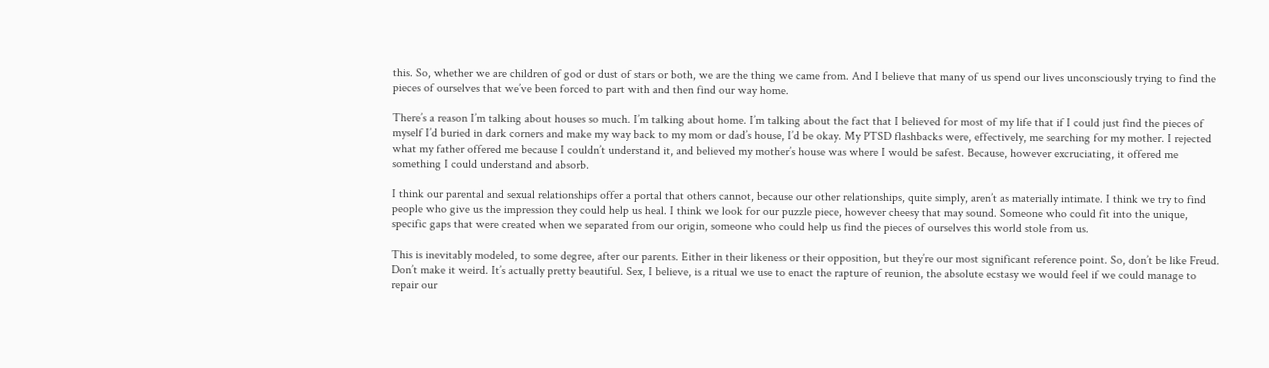this. So, whether we are children of god or dust of stars or both, we are the thing we came from. And I believe that many of us spend our lives unconsciously trying to find the pieces of ourselves that we’ve been forced to part with and then find our way home.

There’s a reason I’m talking about houses so much. I’m talking about home. I’m talking about the fact that I believed for most of my life that if I could just find the pieces of myself I’d buried in dark corners and make my way back to my mom or dad’s house, I’d be okay. My PTSD flashbacks were, effectively, me searching for my mother. I rejected what my father offered me because I couldn’t understand it, and believed my mother’s house was where I would be safest. Because, however excruciating, it offered me something I could understand and absorb.

I think our parental and sexual relationships offer a portal that others cannot, because our other relationships, quite simply, aren’t as materially intimate. I think we try to find people who give us the impression they could help us heal. I think we look for our puzzle piece, however cheesy that may sound. Someone who could fit into the unique, specific gaps that were created when we separated from our origin, someone who could help us find the pieces of ourselves this world stole from us.

This is inevitably modeled, to some degree, after our parents. Either in their likeness or their opposition, but they’re our most significant reference point. So, don’t be like Freud. Don’t make it weird. It’s actually pretty beautiful. Sex, I believe, is a ritual we use to enact the rapture of reunion, the absolute ecstasy we would feel if we could manage to repair our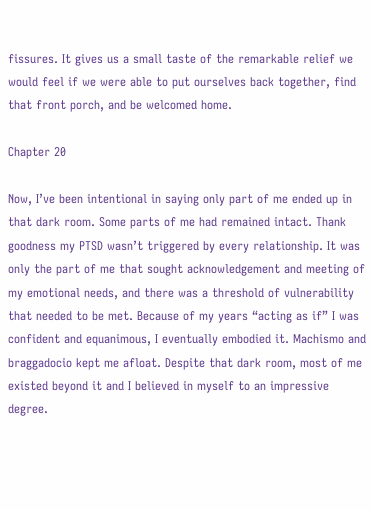fissures. It gives us a small taste of the remarkable relief we would feel if we were able to put ourselves back together, find that front porch, and be welcomed home.

Chapter 20

Now, I’ve been intentional in saying only part of me ended up in that dark room. Some parts of me had remained intact. Thank goodness my PTSD wasn’t triggered by every relationship. It was only the part of me that sought acknowledgement and meeting of my emotional needs, and there was a threshold of vulnerability that needed to be met. Because of my years “acting as if” I was confident and equanimous, I eventually embodied it. Machismo and braggadocio kept me afloat. Despite that dark room, most of me existed beyond it and I believed in myself to an impressive degree.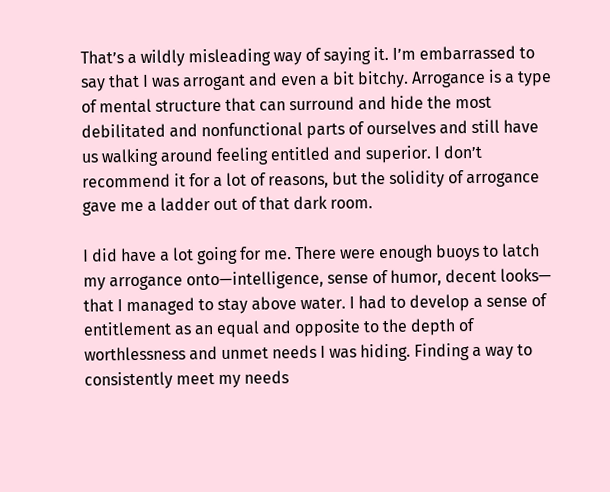That’s a wildly misleading way of saying it. I’m embarrassed to say that I was arrogant and even a bit bitchy. Arrogance is a type of mental structure that can surround and hide the most debilitated and nonfunctional parts of ourselves and still have us walking around feeling entitled and superior. I don’t recommend it for a lot of reasons, but the solidity of arrogance gave me a ladder out of that dark room.

I did have a lot going for me. There were enough buoys to latch my arrogance onto—intelligence, sense of humor, decent looks— that I managed to stay above water. I had to develop a sense of entitlement as an equal and opposite to the depth of worthlessness and unmet needs I was hiding. Finding a way to consistently meet my needs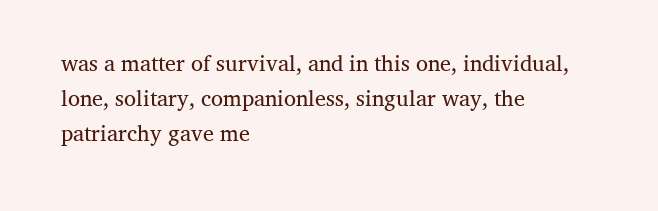was a matter of survival, and in this one, individual, lone, solitary, companionless, singular way, the patriarchy gave me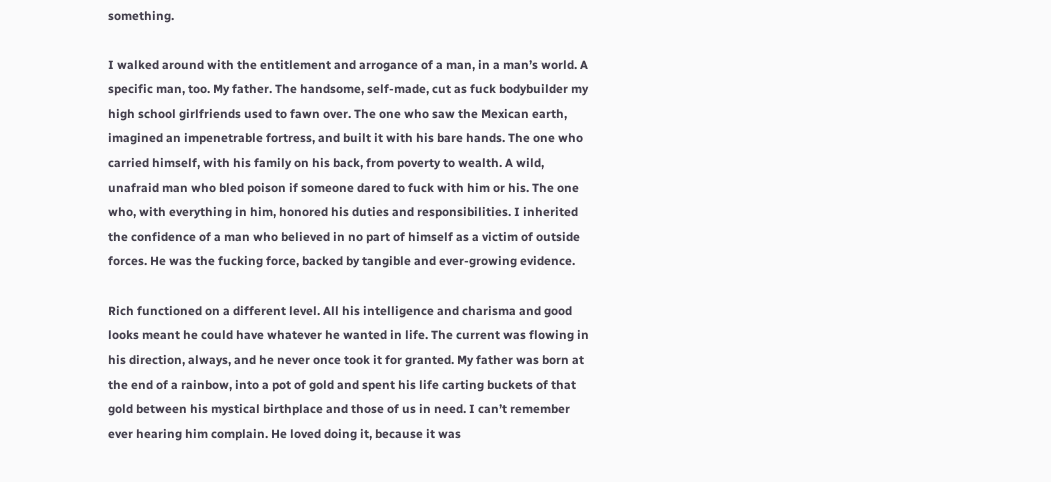something.

I walked around with the entitlement and arrogance of a man, in a man’s world. A specific man, too. My father. The handsome, self-made, cut as fuck bodybuilder my high school girlfriends used to fawn over. The one who saw the Mexican earth, imagined an impenetrable fortress, and built it with his bare hands. The one who carried himself, with his family on his back, from poverty to wealth. A wild, unafraid man who bled poison if someone dared to fuck with him or his. The one who, with everything in him, honored his duties and responsibilities. I inherited the confidence of a man who believed in no part of himself as a victim of outside forces. He was the fucking force, backed by tangible and ever-growing evidence.

Rich functioned on a different level. All his intelligence and charisma and good looks meant he could have whatever he wanted in life. The current was flowing in his direction, always, and he never once took it for granted. My father was born at the end of a rainbow, into a pot of gold and spent his life carting buckets of that gold between his mystical birthplace and those of us in need. I can’t remember ever hearing him complain. He loved doing it, because it was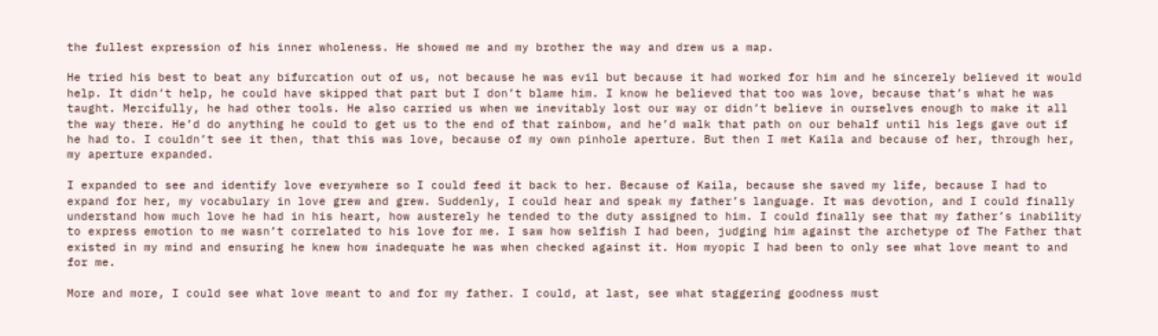the fullest expression of his inner wholeness. He showed me and my brother the way and drew us a map.

He tried his best to beat any bifurcation out of us, not because he was evil but because it had worked for him and he sincerely believed it would help. It didn’t help, he could have skipped that part but I don’t blame him. I know he believed that too was love, because that’s what he was taught. Mercifully, he had other tools. He also carried us when we inevitably lost our way or didn’t believe in ourselves enough to make it all the way there. He’d do anything he could to get us to the end of that rainbow, and he’d walk that path on our behalf until his legs gave out if he had to. I couldn’t see it then, that this was love, because of my own pinhole aperture. But then I met Kaila and because of her, through her, my aperture expanded.

I expanded to see and identify love everywhere so I could feed it back to her. Because of Kaila, because she saved my life, because I had to expand for her, my vocabulary in love grew and grew. Suddenly, I could hear and speak my father’s language. It was devotion, and I could finally understand how much love he had in his heart, how austerely he tended to the duty assigned to him. I could finally see that my father’s inability to express emotion to me wasn’t correlated to his love for me. I saw how selfish I had been, judging him against the archetype of The Father that existed in my mind and ensuring he knew how inadequate he was when checked against it. How myopic I had been to only see what love meant to and for me.

More and more, I could see what love meant to and for my father. I could, at last, see what staggering goodness must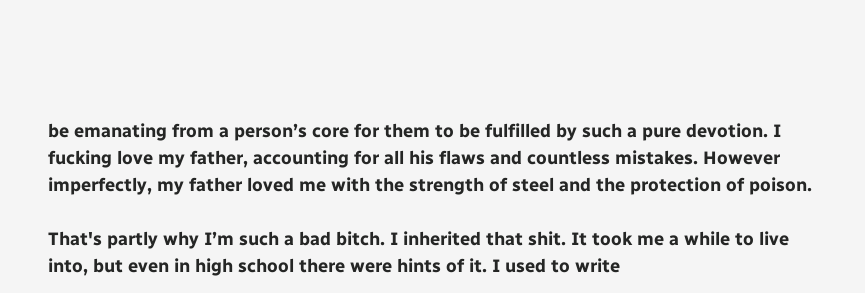be emanating from a person’s core for them to be fulfilled by such a pure devotion. I fucking love my father, accounting for all his flaws and countless mistakes. However imperfectly, my father loved me with the strength of steel and the protection of poison.

That's partly why I’m such a bad bitch. I inherited that shit. It took me a while to live into, but even in high school there were hints of it. I used to write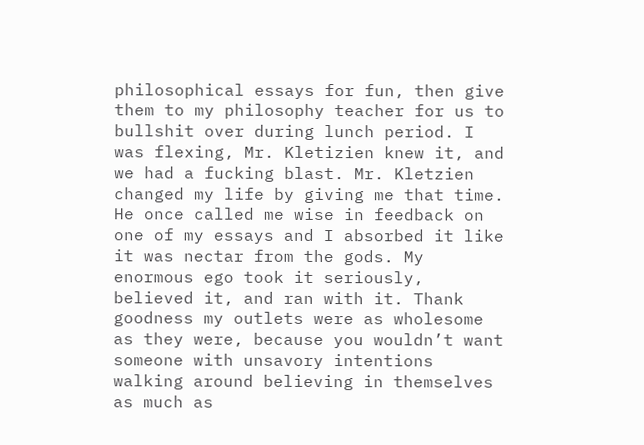philosophical essays for fun, then give them to my philosophy teacher for us to bullshit over during lunch period. I was flexing, Mr. Kletizien knew it, and we had a fucking blast. Mr. Kletzien changed my life by giving me that time. He once called me wise in feedback on one of my essays and I absorbed it like it was nectar from the gods. My enormous ego took it seriously, believed it, and ran with it. Thank goodness my outlets were as wholesome as they were, because you wouldn’t want someone with unsavory intentions walking around believing in themselves as much as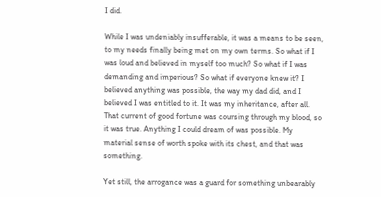I did.

While I was undeniably insufferable, it was a means to be seen, to my needs finally being met on my own terms. So what if I was loud and believed in myself too much? So what if I was demanding and imperious? So what if everyone knew it? I believed anything was possible, the way my dad did, and I believed I was entitled to it. It was my inheritance, after all. That current of good fortune was coursing through my blood, so it was true. Anything I could dream of was possible. My material sense of worth spoke with its chest, and that was something.

Yet still, the arrogance was a guard for something unbearably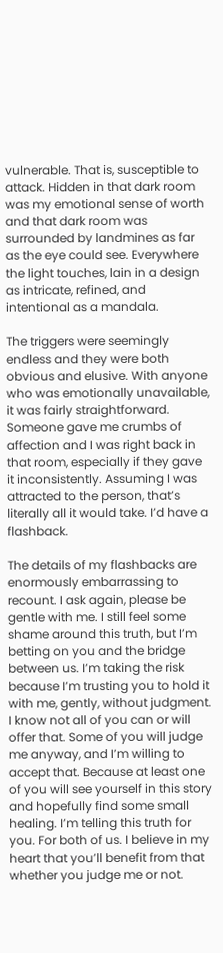vulnerable. That is, susceptible to attack. Hidden in that dark room was my emotional sense of worth and that dark room was surrounded by landmines as far as the eye could see. Everywhere the light touches, lain in a design as intricate, refined, and intentional as a mandala.

The triggers were seemingly endless and they were both obvious and elusive. With anyone who was emotionally unavailable, it was fairly straightforward. Someone gave me crumbs of affection and I was right back in that room, especially if they gave it inconsistently. Assuming I was attracted to the person, that’s literally all it would take. I’d have a flashback.

The details of my flashbacks are enormously embarrassing to recount. I ask again, please be gentle with me. I still feel some shame around this truth, but I’m betting on you and the bridge between us. I’m taking the risk because I’m trusting you to hold it with me, gently, without judgment. I know not all of you can or will offer that. Some of you will judge me anyway, and I’m willing to accept that. Because at least one of you will see yourself in this story and hopefully find some small healing. I’m telling this truth for you. For both of us. I believe in my heart that you’ll benefit from that whether you judge me or not.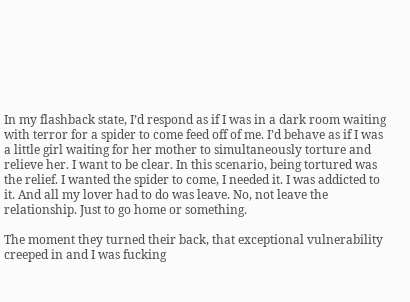In my flashback state, I’d respond as if I was in a dark room waiting with terror for a spider to come feed off of me. I’d behave as if I was a little girl waiting for her mother to simultaneously torture and relieve her. I want to be clear. In this scenario, being tortured was the relief. I wanted the spider to come, I needed it. I was addicted to it. And all my lover had to do was leave. No, not leave the relationship. Just to go home or something.

The moment they turned their back, that exceptional vulnerability creeped in and I was fucking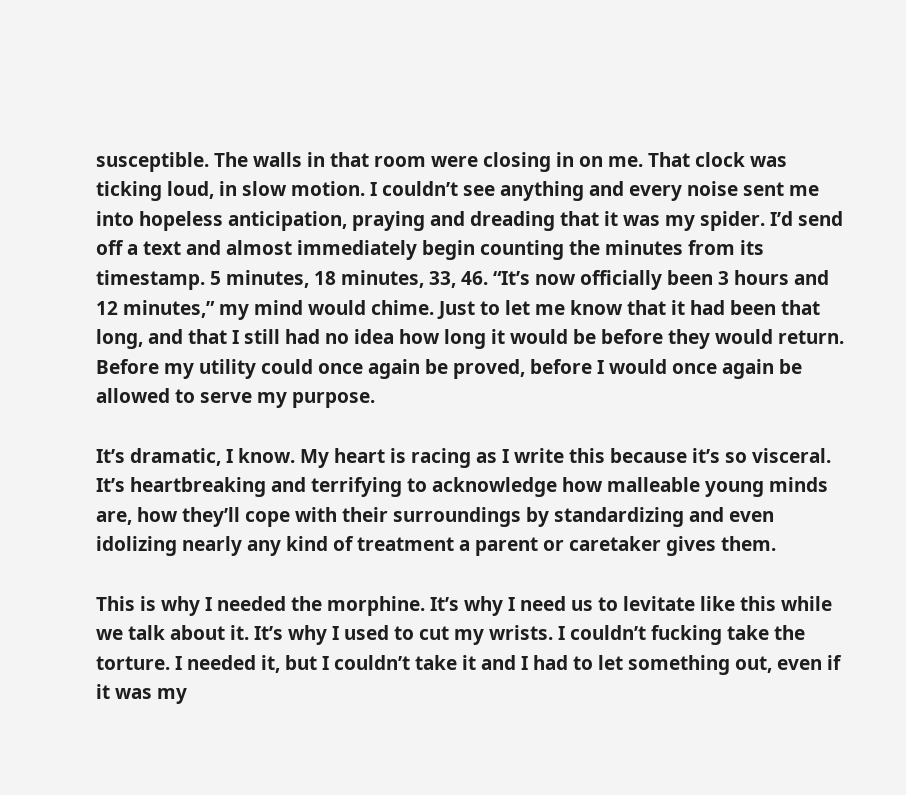susceptible. The walls in that room were closing in on me. That clock was ticking loud, in slow motion. I couldn’t see anything and every noise sent me into hopeless anticipation, praying and dreading that it was my spider. I’d send off a text and almost immediately begin counting the minutes from its timestamp. 5 minutes, 18 minutes, 33, 46. “It’s now officially been 3 hours and 12 minutes,” my mind would chime. Just to let me know that it had been that long, and that I still had no idea how long it would be before they would return. Before my utility could once again be proved, before I would once again be allowed to serve my purpose.

It’s dramatic, I know. My heart is racing as I write this because it’s so visceral. It’s heartbreaking and terrifying to acknowledge how malleable young minds are, how they’ll cope with their surroundings by standardizing and even idolizing nearly any kind of treatment a parent or caretaker gives them.

This is why I needed the morphine. It’s why I need us to levitate like this while we talk about it. It’s why I used to cut my wrists. I couldn’t fucking take the torture. I needed it, but I couldn’t take it and I had to let something out, even if it was my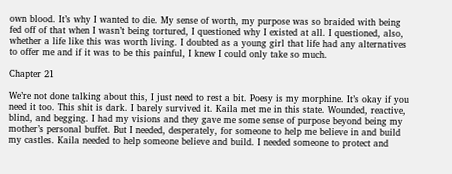own blood. It’s why I wanted to die. My sense of worth, my purpose was so braided with being fed off of that when I wasn’t being tortured, I questioned why I existed at all. I questioned, also, whether a life like this was worth living. I doubted as a young girl that life had any alternatives to offer me and if it was to be this painful, I knew I could only take so much.

Chapter 21

We’re not done talking about this, I just need to rest a bit. Poesy is my morphine. It’s okay if you need it too. This shit is dark. I barely survived it. Kaila met me in this state. Wounded, reactive, blind, and begging. I had my visions and they gave me some sense of purpose beyond being my mother’s personal buffet. But I needed, desperately, for someone to help me believe in and build my castles. Kaila needed to help someone believe and build. I needed someone to protect and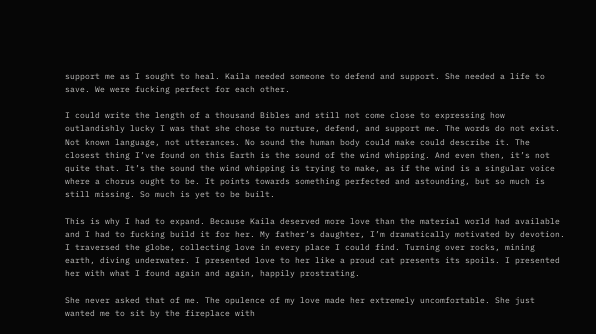support me as I sought to heal. Kaila needed someone to defend and support. She needed a life to save. We were fucking perfect for each other.

I could write the length of a thousand Bibles and still not come close to expressing how outlandishly lucky I was that she chose to nurture, defend, and support me. The words do not exist. Not known language, not utterances. No sound the human body could make could describe it. The closest thing I’ve found on this Earth is the sound of the wind whipping. And even then, it’s not quite that. It’s the sound the wind whipping is trying to make, as if the wind is a singular voice where a chorus ought to be. It points towards something perfected and astounding, but so much is still missing. So much is yet to be built.

This is why I had to expand. Because Kaila deserved more love than the material world had available and I had to fucking build it for her. My father’s daughter, I’m dramatically motivated by devotion. I traversed the globe, collecting love in every place I could find. Turning over rocks, mining earth, diving underwater. I presented love to her like a proud cat presents its spoils. I presented her with what I found again and again, happily prostrating.

She never asked that of me. The opulence of my love made her extremely uncomfortable. She just wanted me to sit by the fireplace with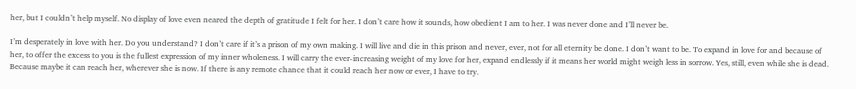her, but I couldn’t help myself. No display of love even neared the depth of gratitude I felt for her. I don’t care how it sounds, how obedient I am to her. I was never done and I’ll never be.

I’m desperately in love with her. Do you understand? I don’t care if it’s a prison of my own making. I will live and die in this prison and never, ever, not for all eternity be done. I don’t want to be. To expand in love for and because of her, to offer the excess to you is the fullest expression of my inner wholeness. I will carry the ever-increasing weight of my love for her, expand endlessly if it means her world might weigh less in sorrow. Yes, still, even while she is dead. Because maybe it can reach her, wherever she is now. If there is any remote chance that it could reach her now or ever, I have to try.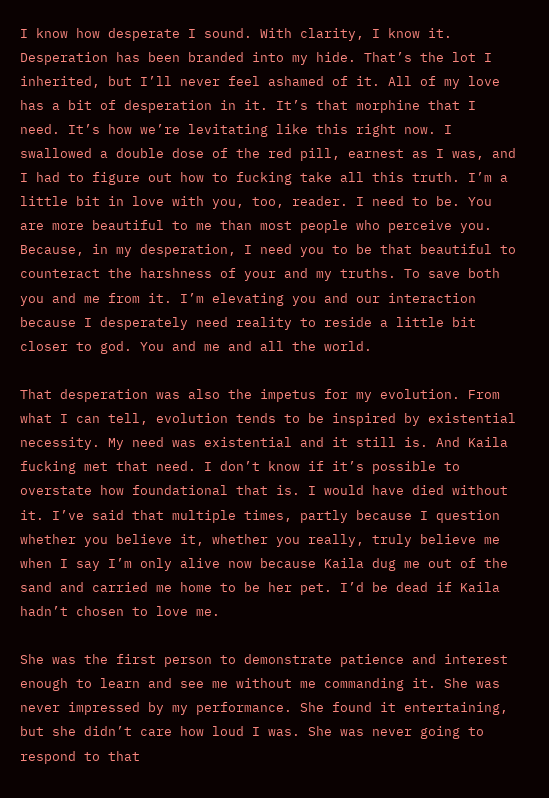I know how desperate I sound. With clarity, I know it. Desperation has been branded into my hide. That’s the lot I inherited, but I’ll never feel ashamed of it. All of my love has a bit of desperation in it. It’s that morphine that I need. It’s how we’re levitating like this right now. I swallowed a double dose of the red pill, earnest as I was, and I had to figure out how to fucking take all this truth. I’m a little bit in love with you, too, reader. I need to be. You are more beautiful to me than most people who perceive you. Because, in my desperation, I need you to be that beautiful to counteract the harshness of your and my truths. To save both you and me from it. I’m elevating you and our interaction because I desperately need reality to reside a little bit closer to god. You and me and all the world.

That desperation was also the impetus for my evolution. From what I can tell, evolution tends to be inspired by existential necessity. My need was existential and it still is. And Kaila fucking met that need. I don’t know if it’s possible to overstate how foundational that is. I would have died without it. I’ve said that multiple times, partly because I question whether you believe it, whether you really, truly believe me when I say I’m only alive now because Kaila dug me out of the sand and carried me home to be her pet. I’d be dead if Kaila hadn’t chosen to love me.

She was the first person to demonstrate patience and interest enough to learn and see me without me commanding it. She was never impressed by my performance. She found it entertaining, but she didn’t care how loud I was. She was never going to respond to that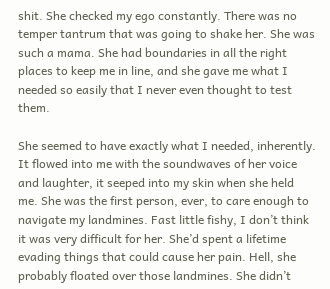shit. She checked my ego constantly. There was no temper tantrum that was going to shake her. She was such a mama. She had boundaries in all the right places to keep me in line, and she gave me what I needed so easily that I never even thought to test them.

She seemed to have exactly what I needed, inherently. It flowed into me with the soundwaves of her voice and laughter, it seeped into my skin when she held me. She was the first person, ever, to care enough to navigate my landmines. Fast little fishy, I don’t think it was very difficult for her. She’d spent a lifetime evading things that could cause her pain. Hell, she probably floated over those landmines. She didn’t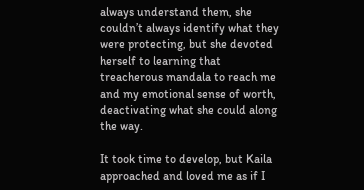always understand them, she couldn’t always identify what they were protecting, but she devoted herself to learning that treacherous mandala to reach me and my emotional sense of worth, deactivating what she could along the way.

It took time to develop, but Kaila approached and loved me as if I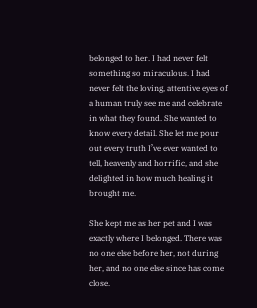belonged to her. I had never felt something so miraculous. I had never felt the loving, attentive eyes of a human truly see me and celebrate in what they found. She wanted to know every detail. She let me pour out every truth I’ve ever wanted to tell, heavenly and horrific, and she delighted in how much healing it brought me.

She kept me as her pet and I was exactly where I belonged. There was no one else before her, not during her, and no one else since has come close.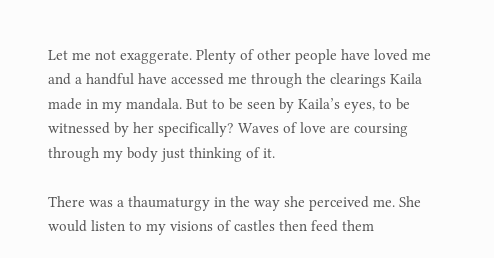Let me not exaggerate. Plenty of other people have loved me and a handful have accessed me through the clearings Kaila made in my mandala. But to be seen by Kaila’s eyes, to be witnessed by her specifically? Waves of love are coursing through my body just thinking of it.

There was a thaumaturgy in the way she perceived me. She would listen to my visions of castles then feed them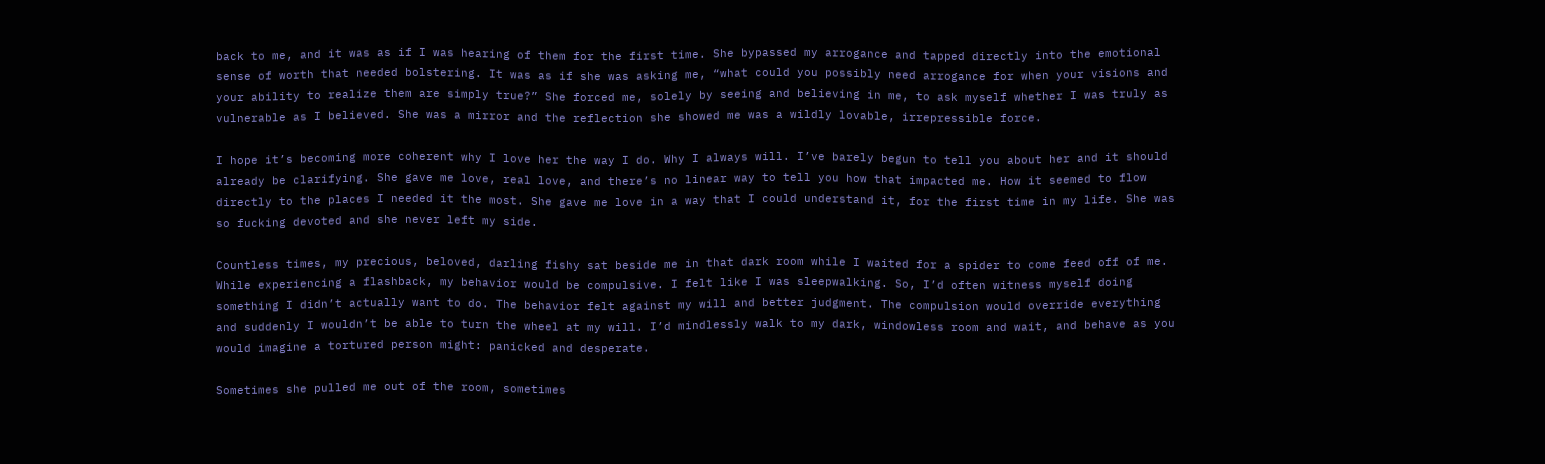back to me, and it was as if I was hearing of them for the first time. She bypassed my arrogance and tapped directly into the emotional sense of worth that needed bolstering. It was as if she was asking me, “what could you possibly need arrogance for when your visions and your ability to realize them are simply true?” She forced me, solely by seeing and believing in me, to ask myself whether I was truly as vulnerable as I believed. She was a mirror and the reflection she showed me was a wildly lovable, irrepressible force.

I hope it’s becoming more coherent why I love her the way I do. Why I always will. I’ve barely begun to tell you about her and it should already be clarifying. She gave me love, real love, and there’s no linear way to tell you how that impacted me. How it seemed to flow directly to the places I needed it the most. She gave me love in a way that I could understand it, for the first time in my life. She was so fucking devoted and she never left my side.

Countless times, my precious, beloved, darling fishy sat beside me in that dark room while I waited for a spider to come feed off of me. While experiencing a flashback, my behavior would be compulsive. I felt like I was sleepwalking. So, I’d often witness myself doing something I didn’t actually want to do. The behavior felt against my will and better judgment. The compulsion would override everything and suddenly I wouldn’t be able to turn the wheel at my will. I’d mindlessly walk to my dark, windowless room and wait, and behave as you would imagine a tortured person might: panicked and desperate.

Sometimes she pulled me out of the room, sometimes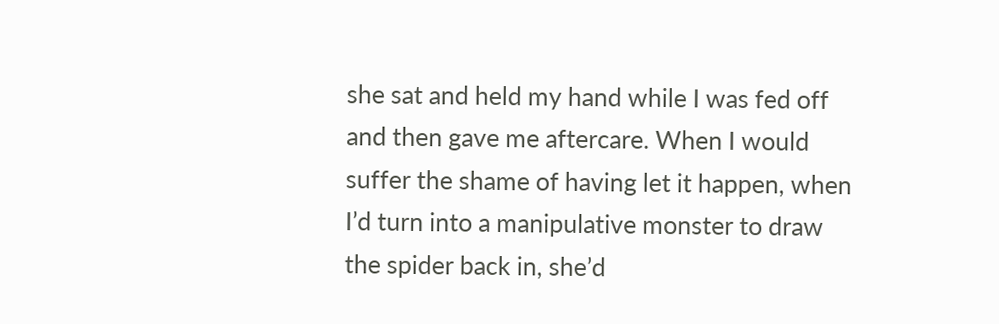she sat and held my hand while I was fed off and then gave me aftercare. When I would suffer the shame of having let it happen, when I’d turn into a manipulative monster to draw the spider back in, she’d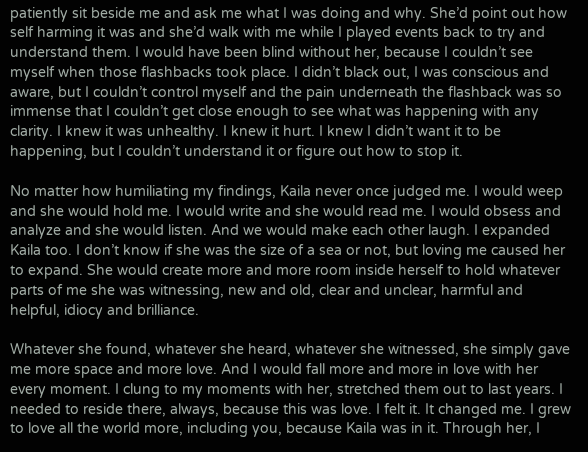patiently sit beside me and ask me what I was doing and why. She’d point out how self harming it was and she’d walk with me while I played events back to try and understand them. I would have been blind without her, because I couldn’t see myself when those flashbacks took place. I didn’t black out, I was conscious and aware, but I couldn’t control myself and the pain underneath the flashback was so immense that I couldn’t get close enough to see what was happening with any clarity. I knew it was unhealthy. I knew it hurt. I knew I didn’t want it to be happening, but I couldn’t understand it or figure out how to stop it.

No matter how humiliating my findings, Kaila never once judged me. I would weep and she would hold me. I would write and she would read me. I would obsess and analyze and she would listen. And we would make each other laugh. I expanded Kaila too. I don’t know if she was the size of a sea or not, but loving me caused her to expand. She would create more and more room inside herself to hold whatever parts of me she was witnessing, new and old, clear and unclear, harmful and helpful, idiocy and brilliance.

Whatever she found, whatever she heard, whatever she witnessed, she simply gave me more space and more love. And I would fall more and more in love with her every moment. I clung to my moments with her, stretched them out to last years. I needed to reside there, always, because this was love. I felt it. It changed me. I grew to love all the world more, including you, because Kaila was in it. Through her, I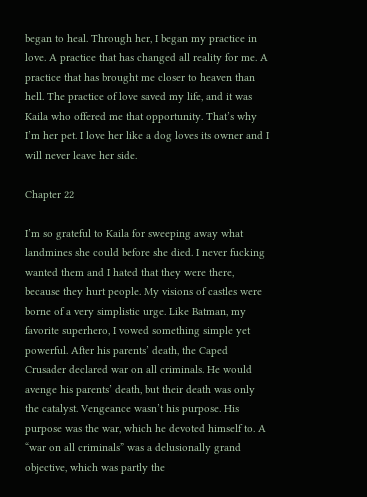began to heal. Through her, I began my practice in love. A practice that has changed all reality for me. A practice that has brought me closer to heaven than hell. The practice of love saved my life, and it was Kaila who offered me that opportunity. That’s why I’m her pet. I love her like a dog loves its owner and I will never leave her side.

Chapter 22

I’m so grateful to Kaila for sweeping away what landmines she could before she died. I never fucking wanted them and I hated that they were there, because they hurt people. My visions of castles were borne of a very simplistic urge. Like Batman, my favorite superhero, I vowed something simple yet powerful. After his parents’ death, the Caped Crusader declared war on all criminals. He would avenge his parents’ death, but their death was only the catalyst. Vengeance wasn’t his purpose. His purpose was the war, which he devoted himself to. A “war on all criminals” was a delusionally grand objective, which was partly the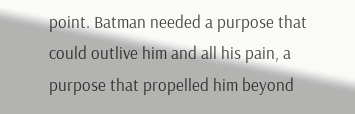point. Batman needed a purpose that could outlive him and all his pain, a purpose that propelled him beyond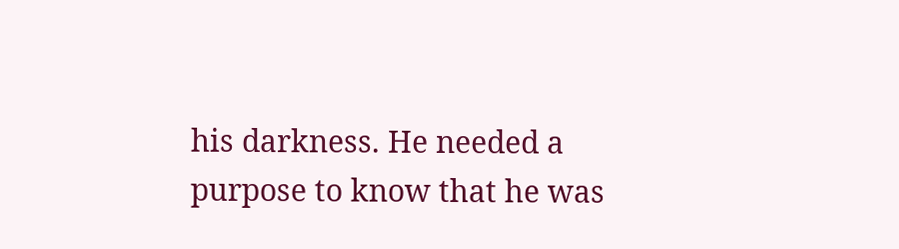his darkness. He needed a purpose to know that he was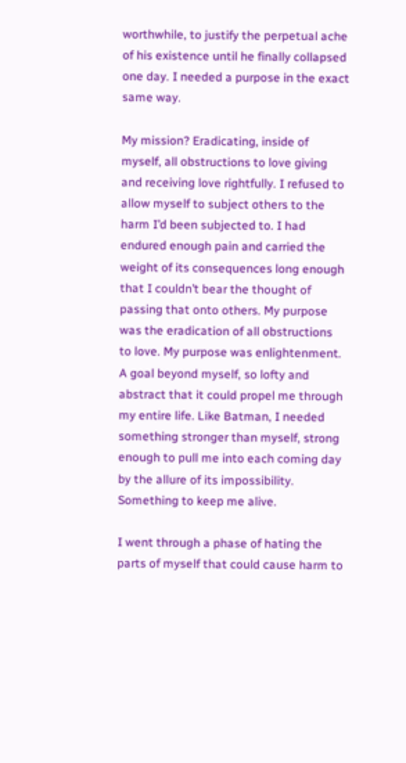worthwhile, to justify the perpetual ache of his existence until he finally collapsed one day. I needed a purpose in the exact same way.

My mission? Eradicating, inside of myself, all obstructions to love giving and receiving love rightfully. I refused to allow myself to subject others to the harm I’d been subjected to. I had endured enough pain and carried the weight of its consequences long enough that I couldn’t bear the thought of passing that onto others. My purpose was the eradication of all obstructions to love. My purpose was enlightenment. A goal beyond myself, so lofty and abstract that it could propel me through my entire life. Like Batman, I needed something stronger than myself, strong enough to pull me into each coming day by the allure of its impossibility. Something to keep me alive.

I went through a phase of hating the parts of myself that could cause harm to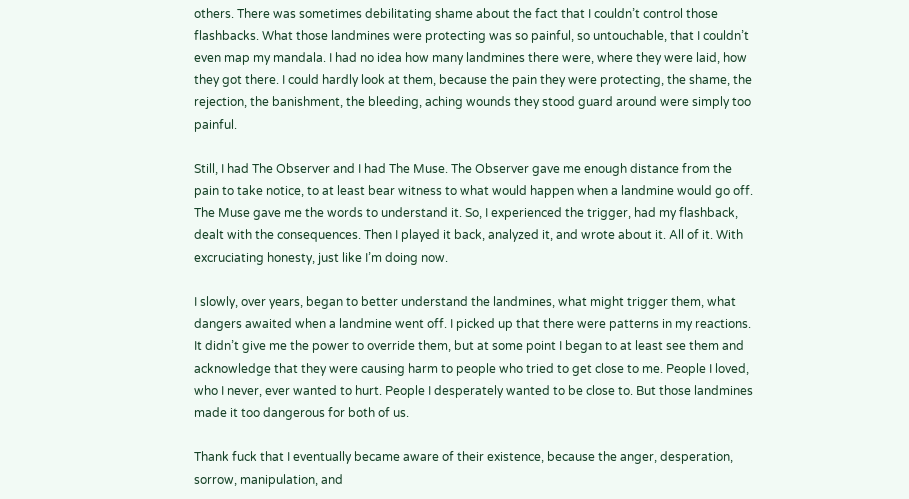others. There was sometimes debilitating shame about the fact that I couldn’t control those flashbacks. What those landmines were protecting was so painful, so untouchable, that I couldn’t even map my mandala. I had no idea how many landmines there were, where they were laid, how they got there. I could hardly look at them, because the pain they were protecting, the shame, the rejection, the banishment, the bleeding, aching wounds they stood guard around were simply too painful.

Still, I had The Observer and I had The Muse. The Observer gave me enough distance from the pain to take notice, to at least bear witness to what would happen when a landmine would go off. The Muse gave me the words to understand it. So, I experienced the trigger, had my flashback, dealt with the consequences. Then I played it back, analyzed it, and wrote about it. All of it. With excruciating honesty, just like I’m doing now.

I slowly, over years, began to better understand the landmines, what might trigger them, what dangers awaited when a landmine went off. I picked up that there were patterns in my reactions. It didn’t give me the power to override them, but at some point I began to at least see them and acknowledge that they were causing harm to people who tried to get close to me. People I loved, who I never, ever wanted to hurt. People I desperately wanted to be close to. But those landmines made it too dangerous for both of us.

Thank fuck that I eventually became aware of their existence, because the anger, desperation, sorrow, manipulation, and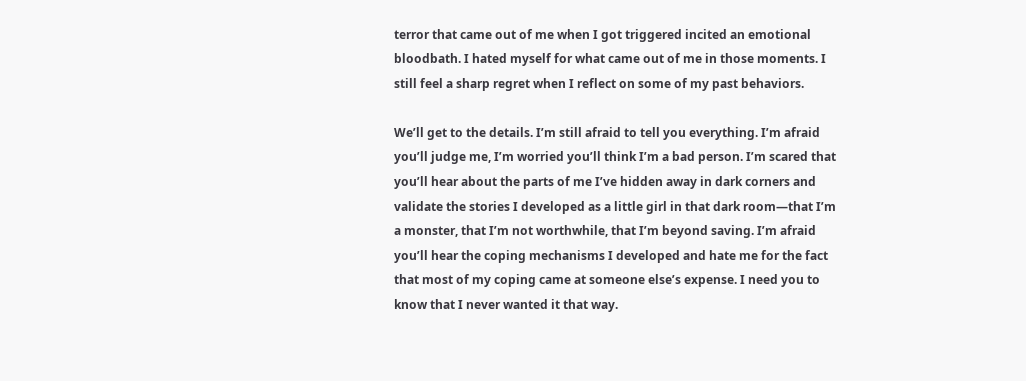terror that came out of me when I got triggered incited an emotional bloodbath. I hated myself for what came out of me in those moments. I still feel a sharp regret when I reflect on some of my past behaviors.

We’ll get to the details. I’m still afraid to tell you everything. I’m afraid you’ll judge me, I’m worried you’ll think I’m a bad person. I’m scared that you’ll hear about the parts of me I’ve hidden away in dark corners and validate the stories I developed as a little girl in that dark room—that I’m a monster, that I’m not worthwhile, that I’m beyond saving. I’m afraid you’ll hear the coping mechanisms I developed and hate me for the fact that most of my coping came at someone else’s expense. I need you to know that I never wanted it that way.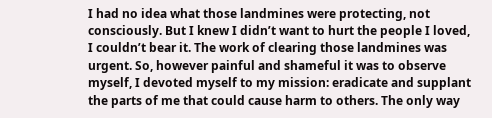I had no idea what those landmines were protecting, not consciously. But I knew I didn’t want to hurt the people I loved, I couldn’t bear it. The work of clearing those landmines was urgent. So, however painful and shameful it was to observe myself, I devoted myself to my mission: eradicate and supplant the parts of me that could cause harm to others. The only way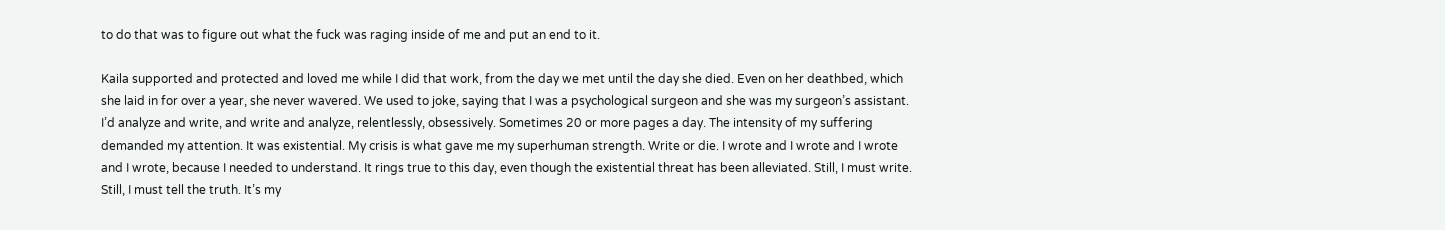to do that was to figure out what the fuck was raging inside of me and put an end to it.

Kaila supported and protected and loved me while I did that work, from the day we met until the day she died. Even on her deathbed, which she laid in for over a year, she never wavered. We used to joke, saying that I was a psychological surgeon and she was my surgeon’s assistant. I’d analyze and write, and write and analyze, relentlessly, obsessively. Sometimes 20 or more pages a day. The intensity of my suffering demanded my attention. It was existential. My crisis is what gave me my superhuman strength. Write or die. I wrote and I wrote and I wrote and I wrote, because I needed to understand. It rings true to this day, even though the existential threat has been alleviated. Still, I must write. Still, I must tell the truth. It’s my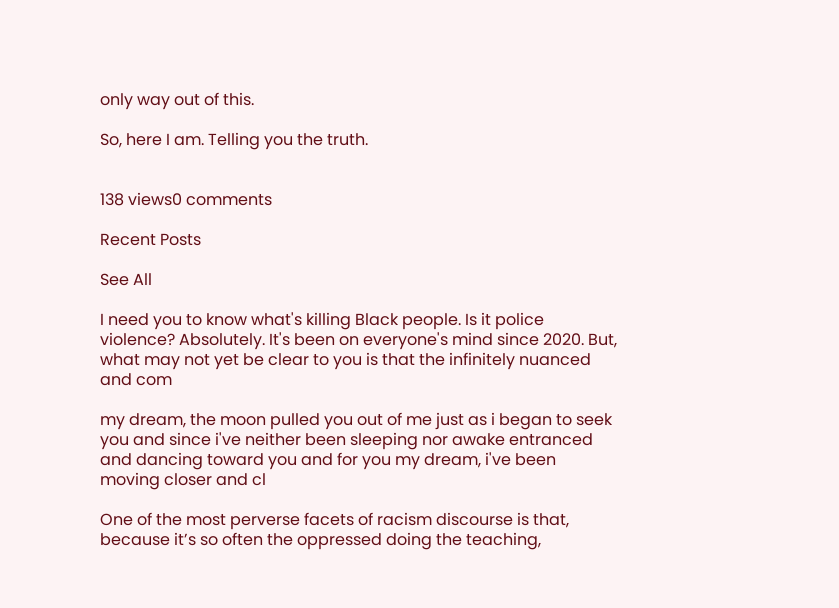only way out of this.

So, here I am. Telling you the truth.


138 views0 comments

Recent Posts

See All

I need you to know what's killing Black people. Is it police violence? Absolutely. It's been on everyone's mind since 2020. But, what may not yet be clear to you is that the infinitely nuanced and com

my dream, the moon pulled you out of me just as i began to seek you and since i've neither been sleeping nor awake entranced and dancing toward you and for you my dream, i've been moving closer and cl

One of the most perverse facets of racism discourse is that, because it’s so often the oppressed doing the teaching,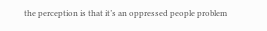the perception is that it’s an oppressed people problem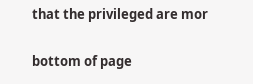that the privileged are mor

bottom of page